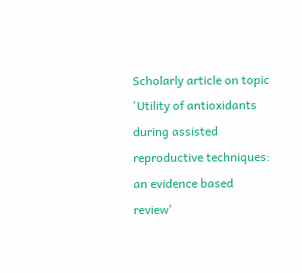Scholarly article on topic 'Utility of antioxidants during assisted reproductive techniques: an evidence based review'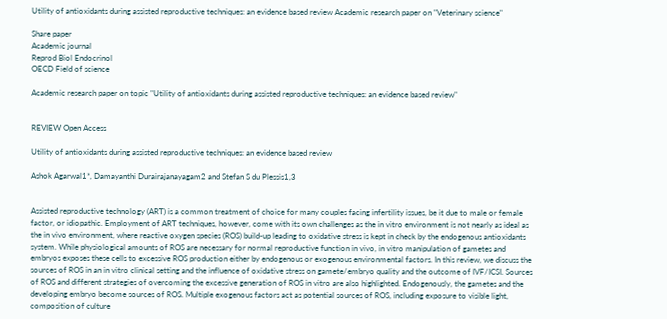Utility of antioxidants during assisted reproductive techniques: an evidence based review Academic research paper on "Veterinary science"

Share paper
Academic journal
Reprod Biol Endocrinol
OECD Field of science

Academic research paper on topic "Utility of antioxidants during assisted reproductive techniques: an evidence based review"


REVIEW Open Access

Utility of antioxidants during assisted reproductive techniques: an evidence based review

Ashok Agarwal1*, Damayanthi Durairajanayagam2 and Stefan S du Plessis1,3


Assisted reproductive technology (ART) is a common treatment of choice for many couples facing infertility issues, be it due to male or female factor, or idiopathic. Employment of ART techniques, however, come with its own challenges as the in vitro environment is not nearly as ideal as the in vivo environment, where reactive oxygen species (ROS) build-up leading to oxidative stress is kept in check by the endogenous antioxidants system. While physiological amounts of ROS are necessary for normal reproductive function in vivo, in vitro manipulation of gametes and embryos exposes these cells to excessive ROS production either by endogenous or exogenous environmental factors. In this review, we discuss the sources of ROS in an in vitro clinical setting and the influence of oxidative stress on gamete/embryo quality and the outcome of IVF/ICSI. Sources of ROS and different strategies of overcoming the excessive generation of ROS in vitro are also highlighted. Endogenously, the gametes and the developing embryo become sources of ROS. Multiple exogenous factors act as potential sources of ROS, including exposure to visible light, composition of culture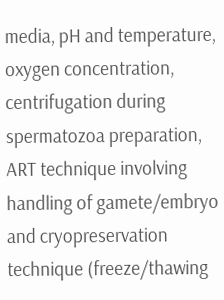media, pH and temperature, oxygen concentration, centrifugation during spermatozoa preparation, ART technique involving handling of gamete/embryo and cryopreservation technique (freeze/thawing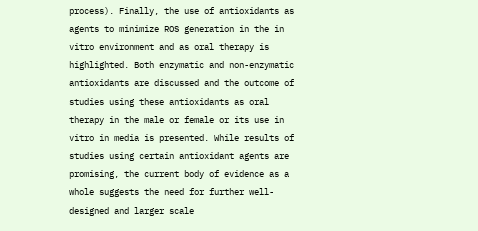process). Finally, the use of antioxidants as agents to minimize ROS generation in the in vitro environment and as oral therapy is highlighted. Both enzymatic and non-enzymatic antioxidants are discussed and the outcome of studies using these antioxidants as oral therapy in the male or female or its use in vitro in media is presented. While results of studies using certain antioxidant agents are promising, the current body of evidence as a whole suggests the need for further well-designed and larger scale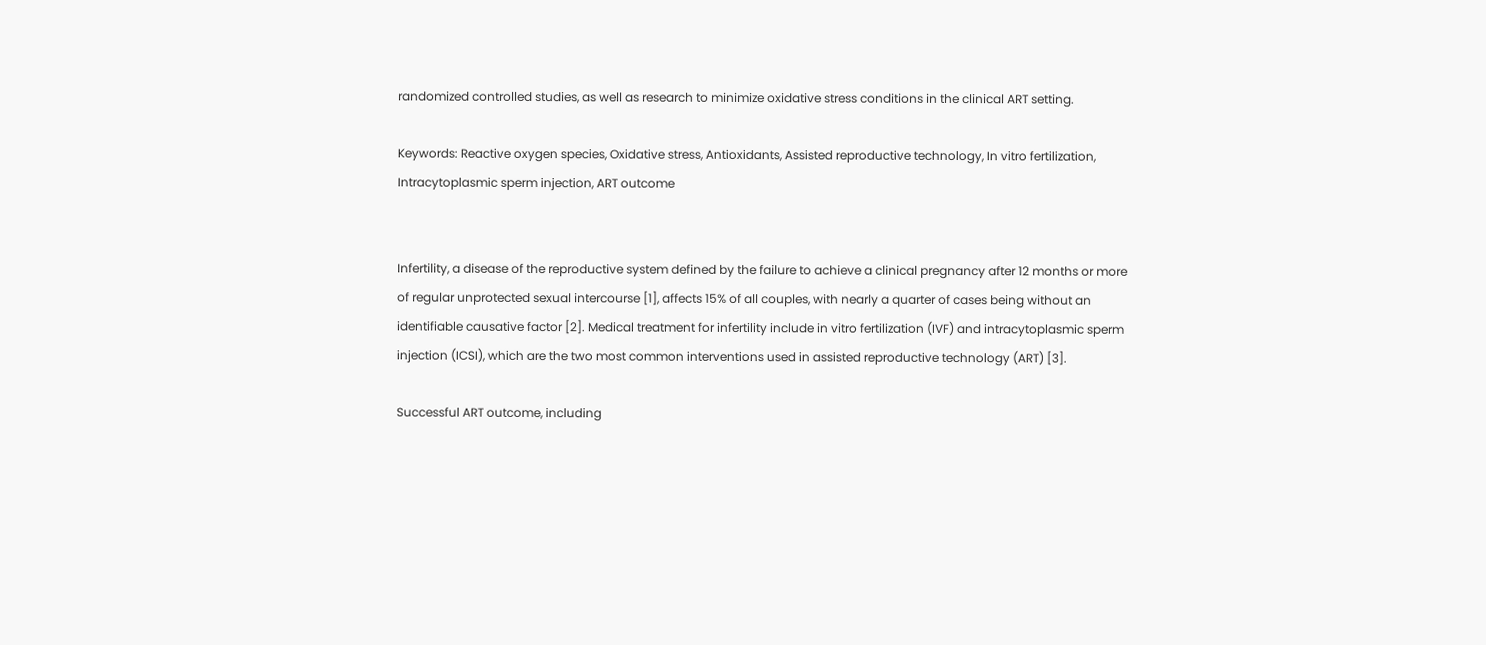randomized controlled studies, as well as research to minimize oxidative stress conditions in the clinical ART setting.

Keywords: Reactive oxygen species, Oxidative stress, Antioxidants, Assisted reproductive technology, In vitro fertilization, Intracytoplasmic sperm injection, ART outcome


Infertility, a disease of the reproductive system defined by the failure to achieve a clinical pregnancy after 12 months or more of regular unprotected sexual intercourse [1], affects 15% of all couples, with nearly a quarter of cases being without an identifiable causative factor [2]. Medical treatment for infertility include in vitro fertilization (IVF) and intracytoplasmic sperm injection (ICSI), which are the two most common interventions used in assisted reproductive technology (ART) [3].

Successful ART outcome, including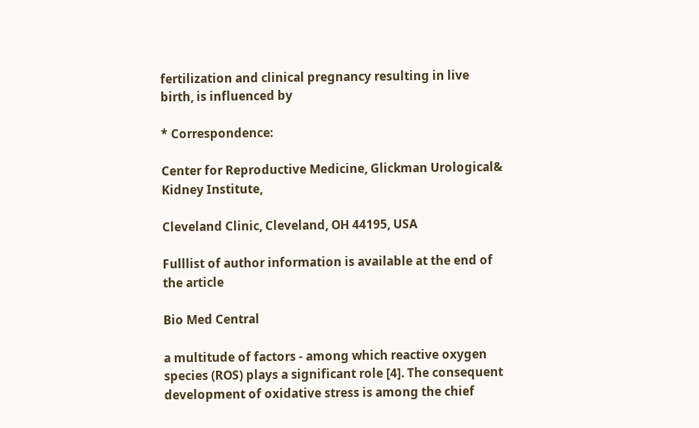fertilization and clinical pregnancy resulting in live birth, is influenced by

* Correspondence:

Center for Reproductive Medicine, Glickman Urological& Kidney Institute,

Cleveland Clinic, Cleveland, OH 44195, USA

Fulllist of author information is available at the end of the article

Bio Med Central

a multitude of factors - among which reactive oxygen species (ROS) plays a significant role [4]. The consequent development of oxidative stress is among the chief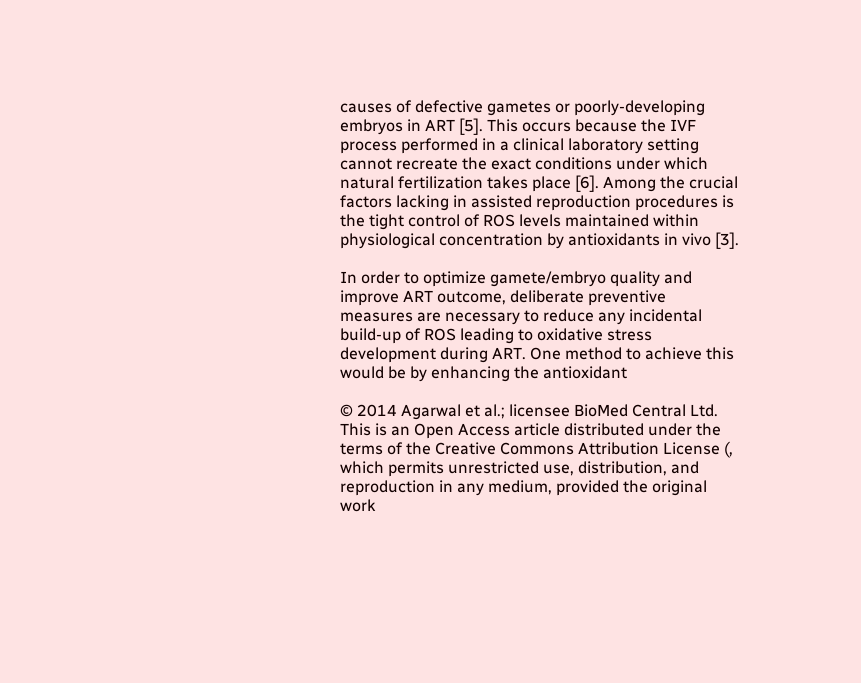causes of defective gametes or poorly-developing embryos in ART [5]. This occurs because the IVF process performed in a clinical laboratory setting cannot recreate the exact conditions under which natural fertilization takes place [6]. Among the crucial factors lacking in assisted reproduction procedures is the tight control of ROS levels maintained within physiological concentration by antioxidants in vivo [3].

In order to optimize gamete/embryo quality and improve ART outcome, deliberate preventive measures are necessary to reduce any incidental build-up of ROS leading to oxidative stress development during ART. One method to achieve this would be by enhancing the antioxidant

© 2014 Agarwal et al.; licensee BioMed Central Ltd. This is an Open Access article distributed under the terms of the Creative Commons Attribution License (, which permits unrestricted use, distribution, and reproduction in any medium, provided the original work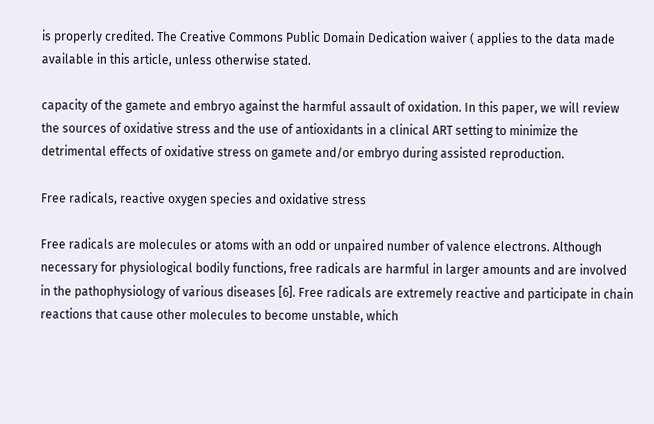is properly credited. The Creative Commons Public Domain Dedication waiver ( applies to the data made available in this article, unless otherwise stated.

capacity of the gamete and embryo against the harmful assault of oxidation. In this paper, we will review the sources of oxidative stress and the use of antioxidants in a clinical ART setting to minimize the detrimental effects of oxidative stress on gamete and/or embryo during assisted reproduction.

Free radicals, reactive oxygen species and oxidative stress

Free radicals are molecules or atoms with an odd or unpaired number of valence electrons. Although necessary for physiological bodily functions, free radicals are harmful in larger amounts and are involved in the pathophysiology of various diseases [6]. Free radicals are extremely reactive and participate in chain reactions that cause other molecules to become unstable, which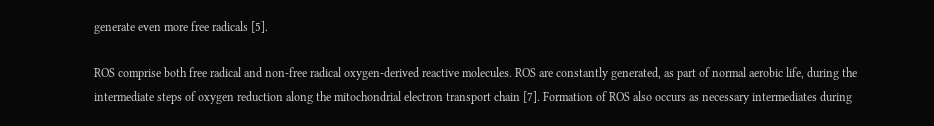generate even more free radicals [5].

ROS comprise both free radical and non-free radical oxygen-derived reactive molecules. ROS are constantly generated, as part of normal aerobic life, during the intermediate steps of oxygen reduction along the mitochondrial electron transport chain [7]. Formation of ROS also occurs as necessary intermediates during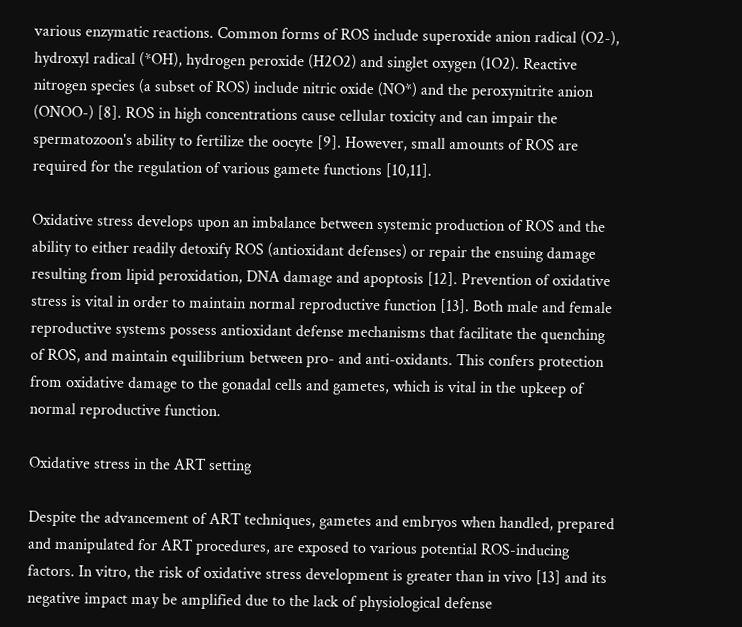various enzymatic reactions. Common forms of ROS include superoxide anion radical (O2-), hydroxyl radical (*OH), hydrogen peroxide (H2O2) and singlet oxygen (1O2). Reactive nitrogen species (a subset of ROS) include nitric oxide (NO*) and the peroxynitrite anion (ONOO-) [8]. ROS in high concentrations cause cellular toxicity and can impair the spermatozoon's ability to fertilize the oocyte [9]. However, small amounts of ROS are required for the regulation of various gamete functions [10,11].

Oxidative stress develops upon an imbalance between systemic production of ROS and the ability to either readily detoxify ROS (antioxidant defenses) or repair the ensuing damage resulting from lipid peroxidation, DNA damage and apoptosis [12]. Prevention of oxidative stress is vital in order to maintain normal reproductive function [13]. Both male and female reproductive systems possess antioxidant defense mechanisms that facilitate the quenching of ROS, and maintain equilibrium between pro- and anti-oxidants. This confers protection from oxidative damage to the gonadal cells and gametes, which is vital in the upkeep of normal reproductive function.

Oxidative stress in the ART setting

Despite the advancement of ART techniques, gametes and embryos when handled, prepared and manipulated for ART procedures, are exposed to various potential ROS-inducing factors. In vitro, the risk of oxidative stress development is greater than in vivo [13] and its negative impact may be amplified due to the lack of physiological defense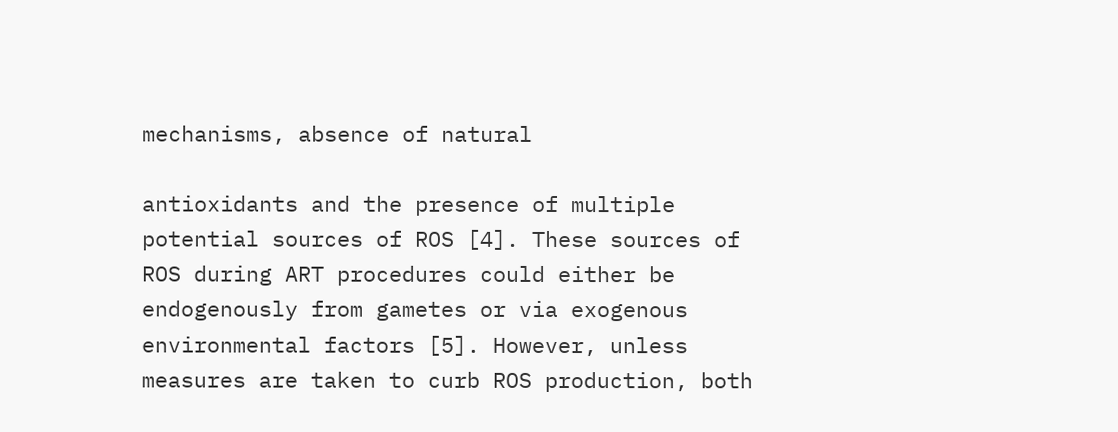mechanisms, absence of natural

antioxidants and the presence of multiple potential sources of ROS [4]. These sources of ROS during ART procedures could either be endogenously from gametes or via exogenous environmental factors [5]. However, unless measures are taken to curb ROS production, both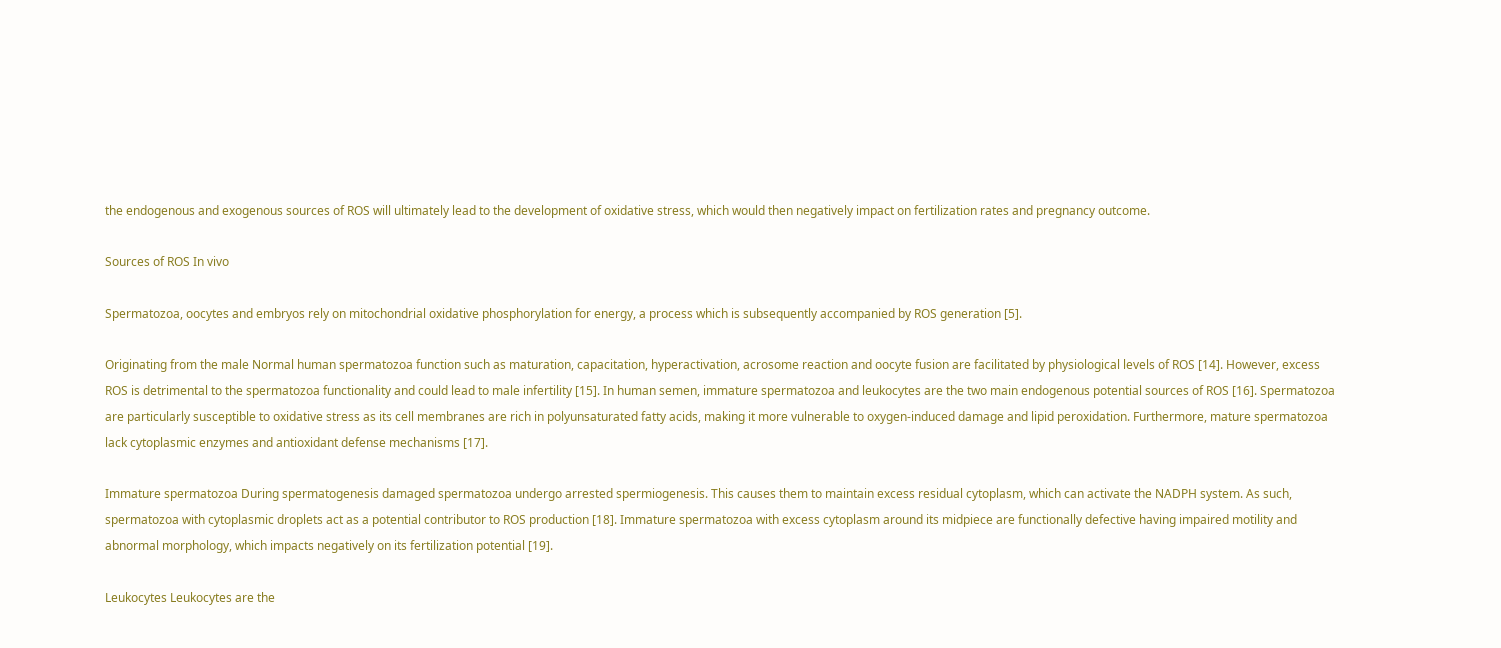the endogenous and exogenous sources of ROS will ultimately lead to the development of oxidative stress, which would then negatively impact on fertilization rates and pregnancy outcome.

Sources of ROS In vivo

Spermatozoa, oocytes and embryos rely on mitochondrial oxidative phosphorylation for energy, a process which is subsequently accompanied by ROS generation [5].

Originating from the male Normal human spermatozoa function such as maturation, capacitation, hyperactivation, acrosome reaction and oocyte fusion are facilitated by physiological levels of ROS [14]. However, excess ROS is detrimental to the spermatozoa functionality and could lead to male infertility [15]. In human semen, immature spermatozoa and leukocytes are the two main endogenous potential sources of ROS [16]. Spermatozoa are particularly susceptible to oxidative stress as its cell membranes are rich in polyunsaturated fatty acids, making it more vulnerable to oxygen-induced damage and lipid peroxidation. Furthermore, mature spermatozoa lack cytoplasmic enzymes and antioxidant defense mechanisms [17].

Immature spermatozoa During spermatogenesis damaged spermatozoa undergo arrested spermiogenesis. This causes them to maintain excess residual cytoplasm, which can activate the NADPH system. As such, spermatozoa with cytoplasmic droplets act as a potential contributor to ROS production [18]. Immature spermatozoa with excess cytoplasm around its midpiece are functionally defective having impaired motility and abnormal morphology, which impacts negatively on its fertilization potential [19].

Leukocytes Leukocytes are the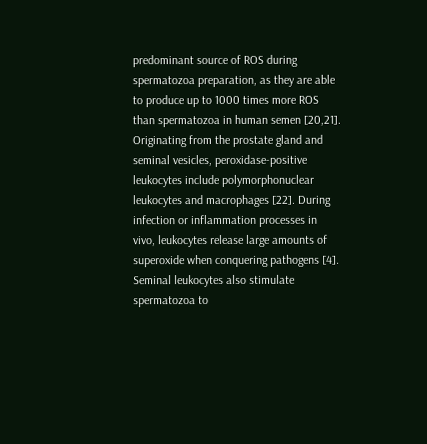predominant source of ROS during spermatozoa preparation, as they are able to produce up to 1000 times more ROS than spermatozoa in human semen [20,21]. Originating from the prostate gland and seminal vesicles, peroxidase-positive leukocytes include polymorphonuclear leukocytes and macrophages [22]. During infection or inflammation processes in vivo, leukocytes release large amounts of superoxide when conquering pathogens [4]. Seminal leukocytes also stimulate spermatozoa to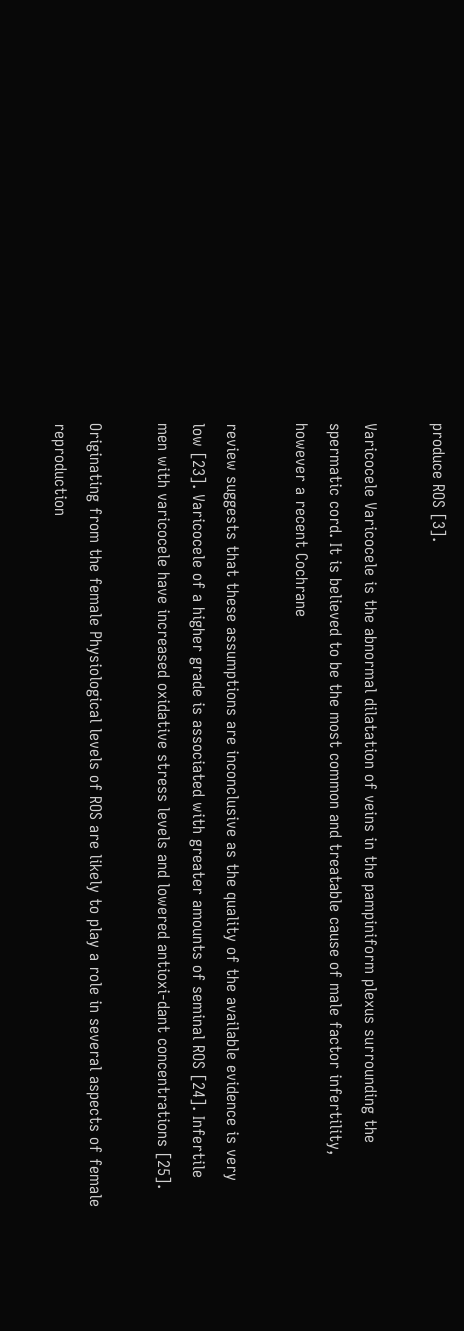produce ROS [3].

Varicocele Varicocele is the abnormal dilatation of veins in the pampiniform plexus surrounding the spermatic cord. It is believed to be the most common and treatable cause of male factor infertility, however a recent Cochrane

review suggests that these assumptions are inconclusive as the quality of the available evidence is very low [23]. Varicocele of a higher grade is associated with greater amounts of seminal ROS [24]. Infertile men with varicocele have increased oxidative stress levels and lowered antioxi-dant concentrations [25].

Originating from the female Physiological levels of ROS are likely to play a role in several aspects of female reproduction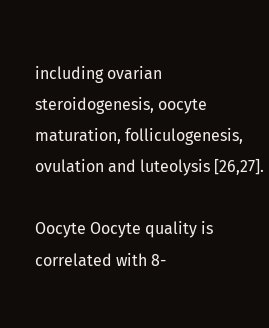including ovarian steroidogenesis, oocyte maturation, folliculogenesis, ovulation and luteolysis [26,27].

Oocyte Oocyte quality is correlated with 8-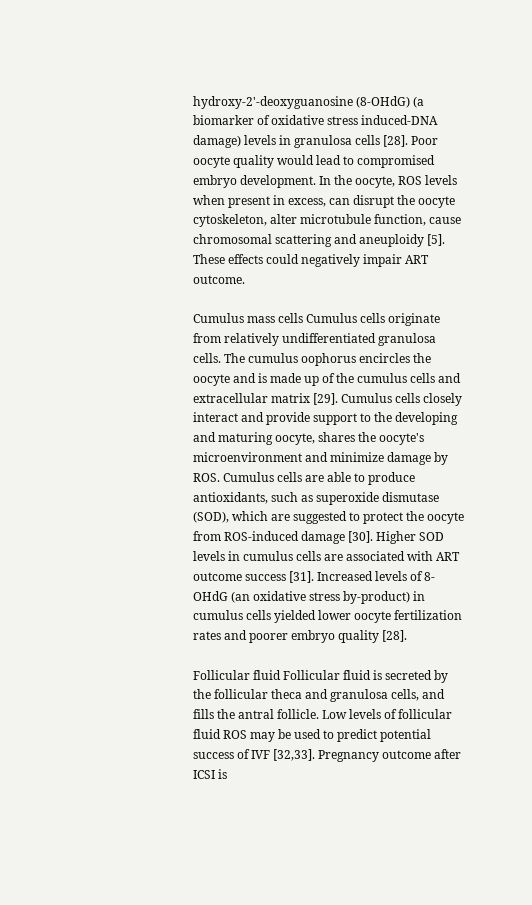hydroxy-2'-deoxyguanosine (8-OHdG) (a biomarker of oxidative stress induced-DNA damage) levels in granulosa cells [28]. Poor oocyte quality would lead to compromised embryo development. In the oocyte, ROS levels when present in excess, can disrupt the oocyte cytoskeleton, alter microtubule function, cause chromosomal scattering and aneuploidy [5]. These effects could negatively impair ART outcome.

Cumulus mass cells Cumulus cells originate from relatively undifferentiated granulosa cells. The cumulus oophorus encircles the oocyte and is made up of the cumulus cells and extracellular matrix [29]. Cumulus cells closely interact and provide support to the developing and maturing oocyte, shares the oocyte's microenvironment and minimize damage by ROS. Cumulus cells are able to produce antioxidants, such as superoxide dismutase (SOD), which are suggested to protect the oocyte from ROS-induced damage [30]. Higher SOD levels in cumulus cells are associated with ART outcome success [31]. Increased levels of 8-OHdG (an oxidative stress by-product) in cumulus cells yielded lower oocyte fertilization rates and poorer embryo quality [28].

Follicular fluid Follicular fluid is secreted by the follicular theca and granulosa cells, and fills the antral follicle. Low levels of follicular fluid ROS may be used to predict potential success of IVF [32,33]. Pregnancy outcome after ICSI is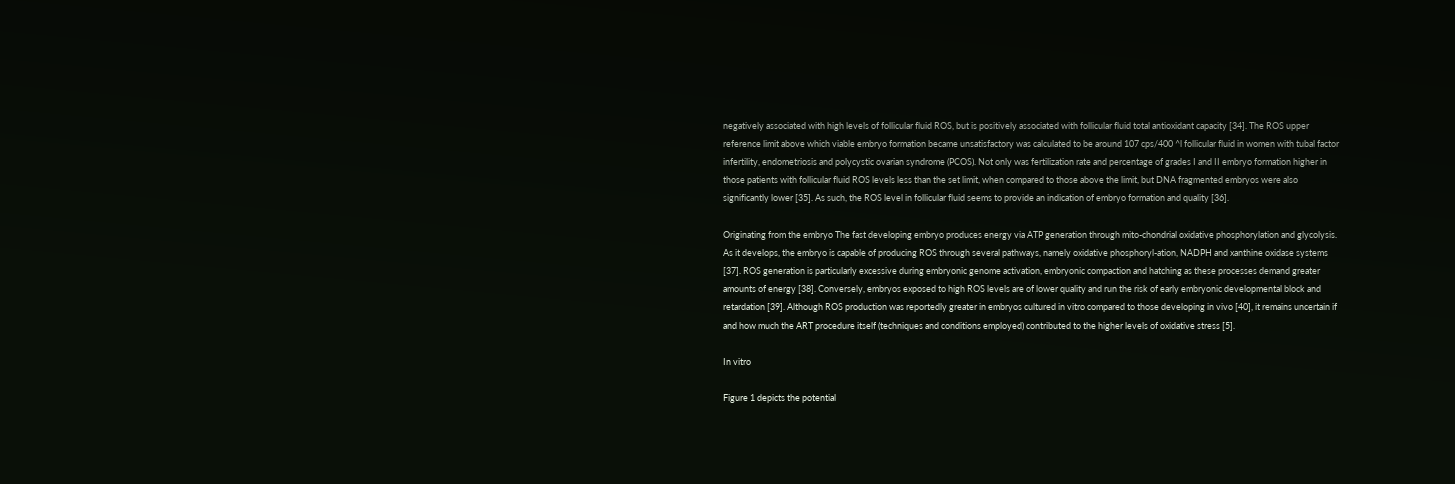negatively associated with high levels of follicular fluid ROS, but is positively associated with follicular fluid total antioxidant capacity [34]. The ROS upper reference limit above which viable embryo formation became unsatisfactory was calculated to be around 107 cps/400 ^l follicular fluid in women with tubal factor infertility, endometriosis and polycystic ovarian syndrome (PCOS). Not only was fertilization rate and percentage of grades I and II embryo formation higher in those patients with follicular fluid ROS levels less than the set limit, when compared to those above the limit, but DNA fragmented embryos were also significantly lower [35]. As such, the ROS level in follicular fluid seems to provide an indication of embryo formation and quality [36].

Originating from the embryo The fast developing embryo produces energy via ATP generation through mito-chondrial oxidative phosphorylation and glycolysis. As it develops, the embryo is capable of producing ROS through several pathways, namely oxidative phosphoryl-ation, NADPH and xanthine oxidase systems [37]. ROS generation is particularly excessive during embryonic genome activation, embryonic compaction and hatching as these processes demand greater amounts of energy [38]. Conversely, embryos exposed to high ROS levels are of lower quality and run the risk of early embryonic developmental block and retardation [39]. Although ROS production was reportedly greater in embryos cultured in vitro compared to those developing in vivo [40], it remains uncertain if and how much the ART procedure itself (techniques and conditions employed) contributed to the higher levels of oxidative stress [5].

In vitro

Figure 1 depicts the potential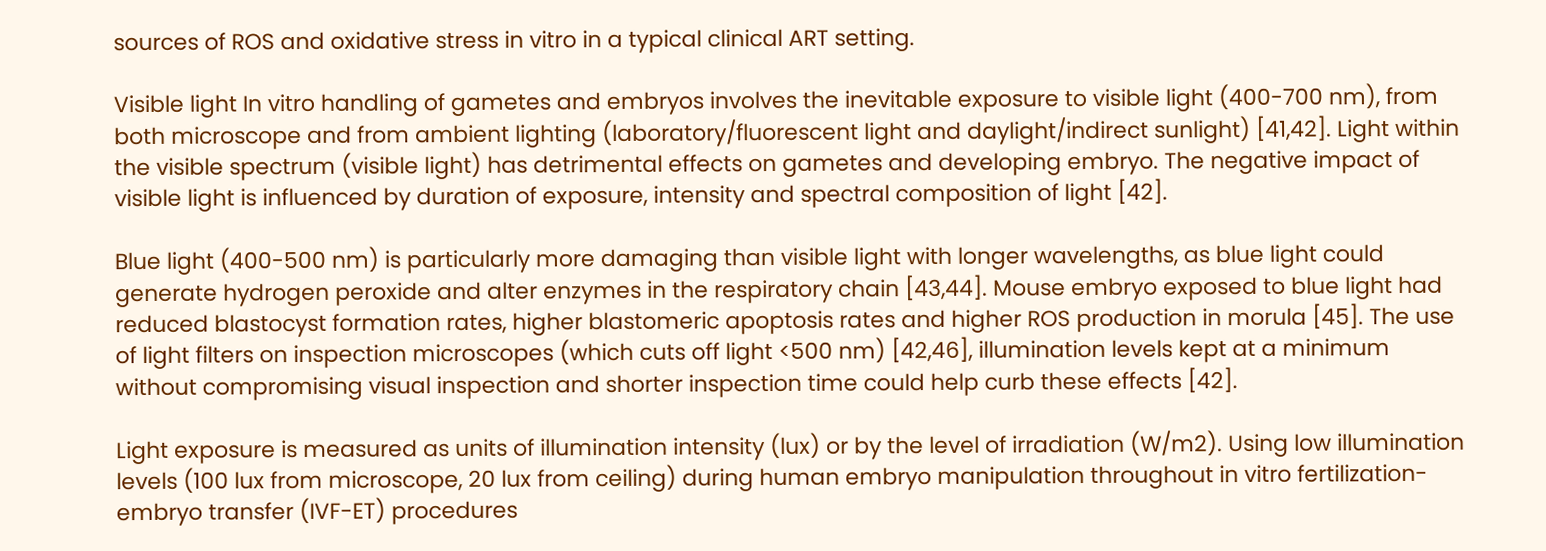sources of ROS and oxidative stress in vitro in a typical clinical ART setting.

Visible light In vitro handling of gametes and embryos involves the inevitable exposure to visible light (400-700 nm), from both microscope and from ambient lighting (laboratory/fluorescent light and daylight/indirect sunlight) [41,42]. Light within the visible spectrum (visible light) has detrimental effects on gametes and developing embryo. The negative impact of visible light is influenced by duration of exposure, intensity and spectral composition of light [42].

Blue light (400-500 nm) is particularly more damaging than visible light with longer wavelengths, as blue light could generate hydrogen peroxide and alter enzymes in the respiratory chain [43,44]. Mouse embryo exposed to blue light had reduced blastocyst formation rates, higher blastomeric apoptosis rates and higher ROS production in morula [45]. The use of light filters on inspection microscopes (which cuts off light <500 nm) [42,46], illumination levels kept at a minimum without compromising visual inspection and shorter inspection time could help curb these effects [42].

Light exposure is measured as units of illumination intensity (lux) or by the level of irradiation (W/m2). Using low illumination levels (100 lux from microscope, 20 lux from ceiling) during human embryo manipulation throughout in vitro fertilization-embryo transfer (IVF-ET) procedures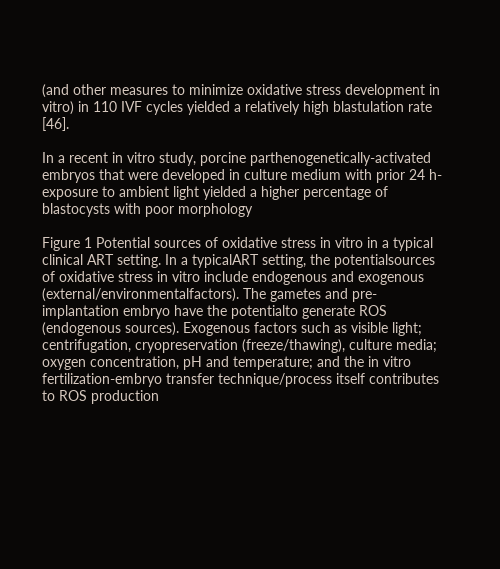(and other measures to minimize oxidative stress development in vitro) in 110 IVF cycles yielded a relatively high blastulation rate [46].

In a recent in vitro study, porcine parthenogenetically-activated embryos that were developed in culture medium with prior 24 h-exposure to ambient light yielded a higher percentage of blastocysts with poor morphology

Figure 1 Potential sources of oxidative stress in vitro in a typical clinical ART setting. In a typicalART setting, the potentialsources of oxidative stress in vitro include endogenous and exogenous (external/environmentalfactors). The gametes and pre-implantation embryo have the potentialto generate ROS (endogenous sources). Exogenous factors such as visible light; centrifugation, cryopreservation (freeze/thawing), culture media; oxygen concentration, pH and temperature; and the in vitro fertilization-embryo transfer technique/process itself contributes to ROS production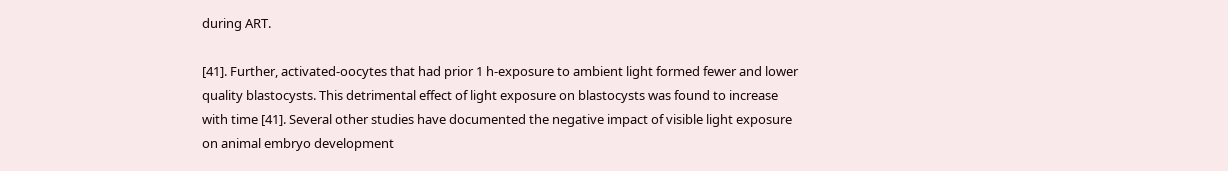during ART.

[41]. Further, activated-oocytes that had prior 1 h-exposure to ambient light formed fewer and lower quality blastocysts. This detrimental effect of light exposure on blastocysts was found to increase with time [41]. Several other studies have documented the negative impact of visible light exposure on animal embryo development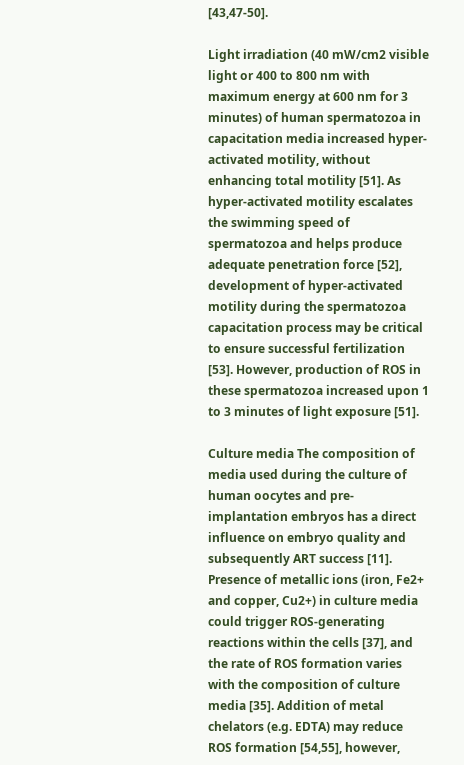[43,47-50].

Light irradiation (40 mW/cm2 visible light or 400 to 800 nm with maximum energy at 600 nm for 3 minutes) of human spermatozoa in capacitation media increased hyper-activated motility, without enhancing total motility [51]. As hyper-activated motility escalates the swimming speed of spermatozoa and helps produce adequate penetration force [52], development of hyper-activated motility during the spermatozoa capacitation process may be critical to ensure successful fertilization [53]. However, production of ROS in these spermatozoa increased upon 1 to 3 minutes of light exposure [51].

Culture media The composition of media used during the culture of human oocytes and pre-implantation embryos has a direct influence on embryo quality and subsequently ART success [11]. Presence of metallic ions (iron, Fe2+ and copper, Cu2+) in culture media could trigger ROS-generating reactions within the cells [37], and the rate of ROS formation varies with the composition of culture media [35]. Addition of metal chelators (e.g. EDTA) may reduce ROS formation [54,55], however,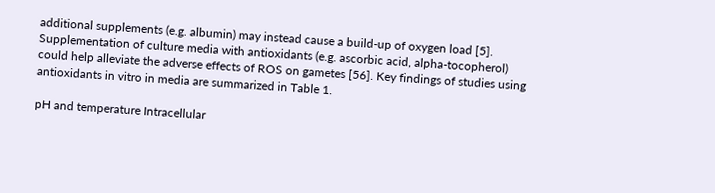additional supplements (e.g. albumin) may instead cause a build-up of oxygen load [5]. Supplementation of culture media with antioxidants (e.g. ascorbic acid, alpha-tocopherol) could help alleviate the adverse effects of ROS on gametes [56]. Key findings of studies using antioxidants in vitro in media are summarized in Table 1.

pH and temperature Intracellular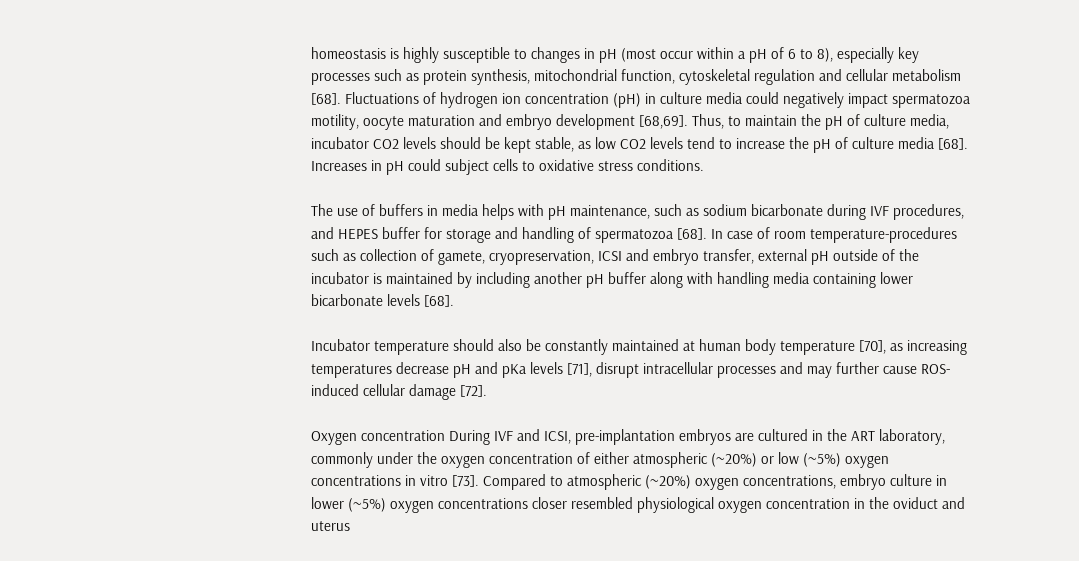homeostasis is highly susceptible to changes in pH (most occur within a pH of 6 to 8), especially key processes such as protein synthesis, mitochondrial function, cytoskeletal regulation and cellular metabolism [68]. Fluctuations of hydrogen ion concentration (pH) in culture media could negatively impact spermatozoa motility, oocyte maturation and embryo development [68,69]. Thus, to maintain the pH of culture media, incubator CO2 levels should be kept stable, as low CO2 levels tend to increase the pH of culture media [68]. Increases in pH could subject cells to oxidative stress conditions.

The use of buffers in media helps with pH maintenance, such as sodium bicarbonate during IVF procedures, and HEPES buffer for storage and handling of spermatozoa [68]. In case of room temperature-procedures such as collection of gamete, cryopreservation, ICSI and embryo transfer, external pH outside of the incubator is maintained by including another pH buffer along with handling media containing lower bicarbonate levels [68].

Incubator temperature should also be constantly maintained at human body temperature [70], as increasing temperatures decrease pH and pKa levels [71], disrupt intracellular processes and may further cause ROS-induced cellular damage [72].

Oxygen concentration During IVF and ICSI, pre-implantation embryos are cultured in the ART laboratory, commonly under the oxygen concentration of either atmospheric (~20%) or low (~5%) oxygen concentrations in vitro [73]. Compared to atmospheric (~20%) oxygen concentrations, embryo culture in lower (~5%) oxygen concentrations closer resembled physiological oxygen concentration in the oviduct and uterus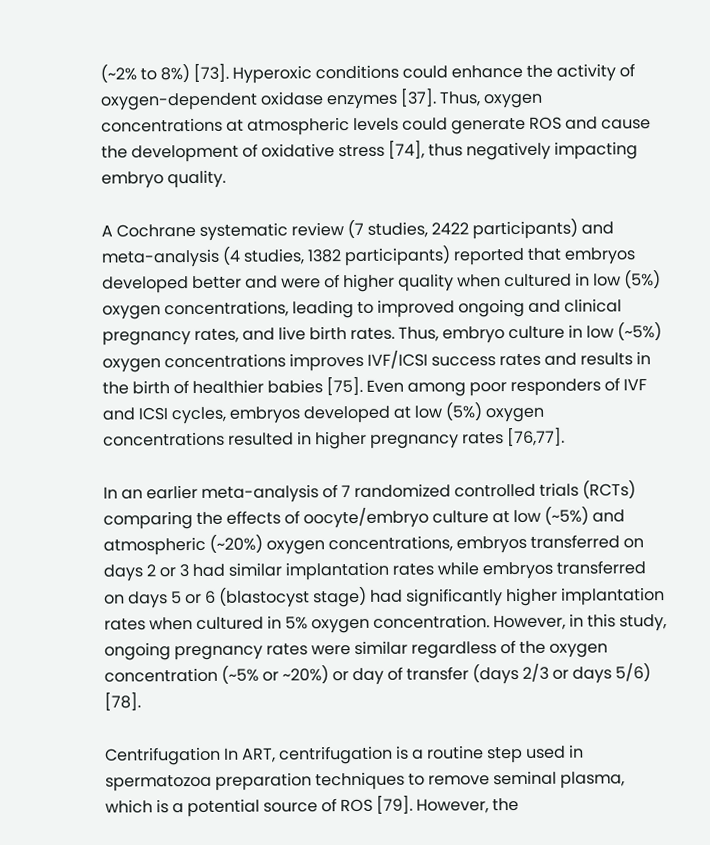(~2% to 8%) [73]. Hyperoxic conditions could enhance the activity of oxygen-dependent oxidase enzymes [37]. Thus, oxygen concentrations at atmospheric levels could generate ROS and cause the development of oxidative stress [74], thus negatively impacting embryo quality.

A Cochrane systematic review (7 studies, 2422 participants) and meta-analysis (4 studies, 1382 participants) reported that embryos developed better and were of higher quality when cultured in low (5%) oxygen concentrations, leading to improved ongoing and clinical pregnancy rates, and live birth rates. Thus, embryo culture in low (~5%) oxygen concentrations improves IVF/ICSI success rates and results in the birth of healthier babies [75]. Even among poor responders of IVF and ICSI cycles, embryos developed at low (5%) oxygen concentrations resulted in higher pregnancy rates [76,77].

In an earlier meta-analysis of 7 randomized controlled trials (RCTs) comparing the effects of oocyte/embryo culture at low (~5%) and atmospheric (~20%) oxygen concentrations, embryos transferred on days 2 or 3 had similar implantation rates while embryos transferred on days 5 or 6 (blastocyst stage) had significantly higher implantation rates when cultured in 5% oxygen concentration. However, in this study, ongoing pregnancy rates were similar regardless of the oxygen concentration (~5% or ~20%) or day of transfer (days 2/3 or days 5/6) [78].

Centrifugation In ART, centrifugation is a routine step used in spermatozoa preparation techniques to remove seminal plasma, which is a potential source of ROS [79]. However, the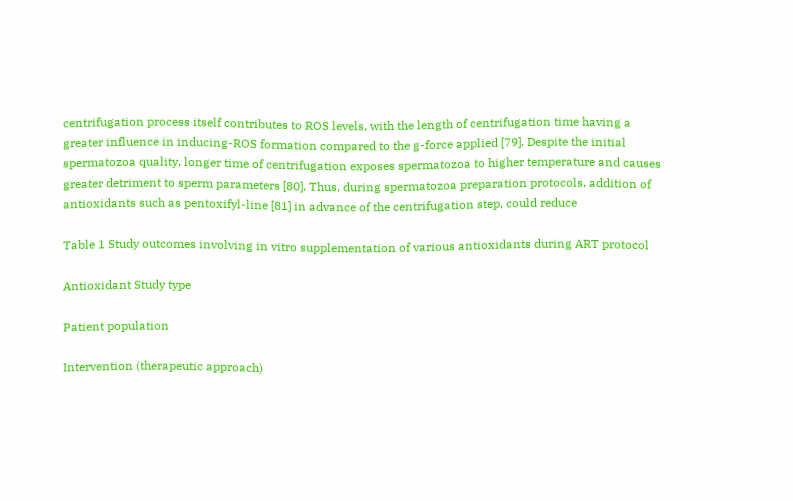centrifugation process itself contributes to ROS levels, with the length of centrifugation time having a greater influence in inducing-ROS formation compared to the g-force applied [79]. Despite the initial spermatozoa quality, longer time of centrifugation exposes spermatozoa to higher temperature and causes greater detriment to sperm parameters [80]. Thus, during spermatozoa preparation protocols, addition of antioxidants such as pentoxifyl-line [81] in advance of the centrifugation step, could reduce

Table 1 Study outcomes involving in vitro supplementation of various antioxidants during ART protocol

Antioxidant Study type

Patient population

Intervention (therapeutic approach)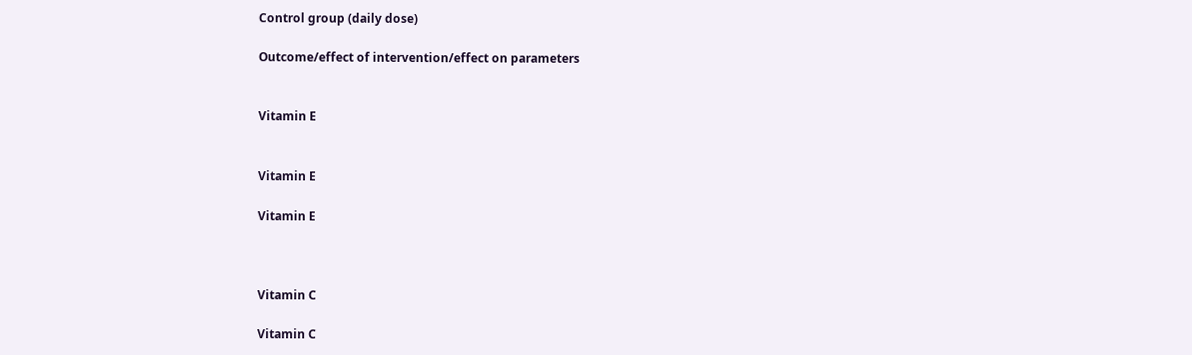Control group (daily dose)

Outcome/effect of intervention/effect on parameters


Vitamin E


Vitamin E

Vitamin E



Vitamin C

Vitamin C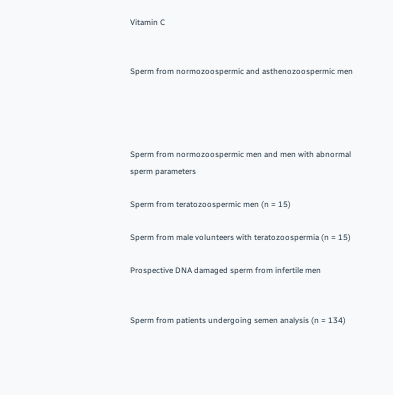Vitamin C


Sperm from normozoospermic and asthenozoospermic men




Sperm from normozoospermic men and men with abnormal sperm parameters

Sperm from teratozoospermic men (n = 15)

Sperm from male volunteers with teratozoospermia (n = 15)

Prospective DNA damaged sperm from infertile men


Sperm from patients undergoing semen analysis (n = 134)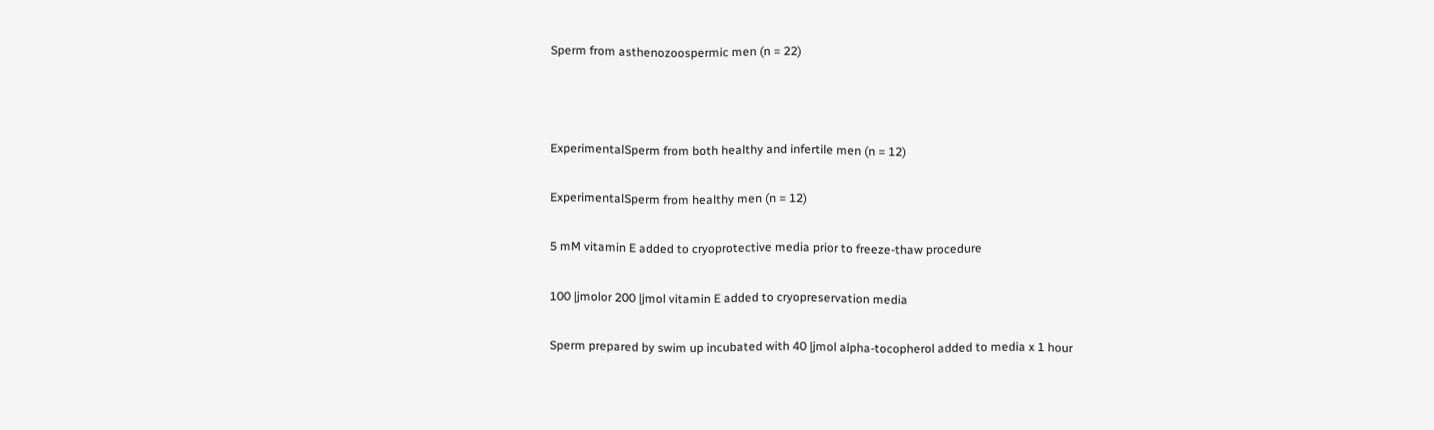Sperm from asthenozoospermic men (n = 22)



ExperimentalSperm from both healthy and infertile men (n = 12)

ExperimentalSperm from healthy men (n = 12)

5 mM vitamin E added to cryoprotective media prior to freeze-thaw procedure

100 |jmolor 200 |jmol vitamin E added to cryopreservation media

Sperm prepared by swim up incubated with 40 |jmol alpha-tocopherol added to media x 1 hour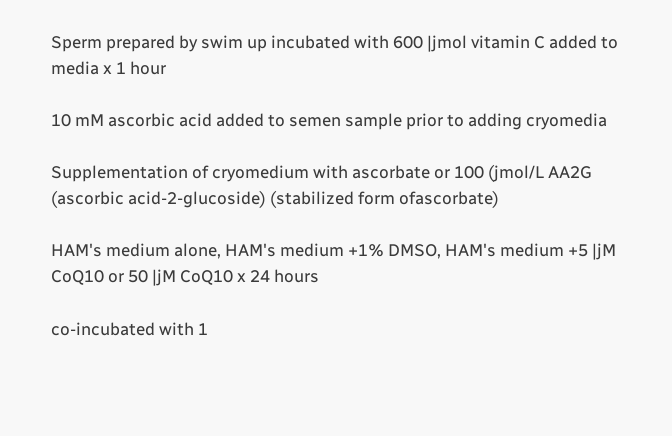Sperm prepared by swim up incubated with 600 |jmol vitamin C added to media x 1 hour

10 mM ascorbic acid added to semen sample prior to adding cryomedia

Supplementation of cryomedium with ascorbate or 100 (jmol/L AA2G (ascorbic acid-2-glucoside) (stabilized form ofascorbate)

HAM's medium alone, HAM's medium +1% DMSO, HAM's medium +5 |jM CoQ10 or 50 |jM CoQ10 x 24 hours

co-incubated with 1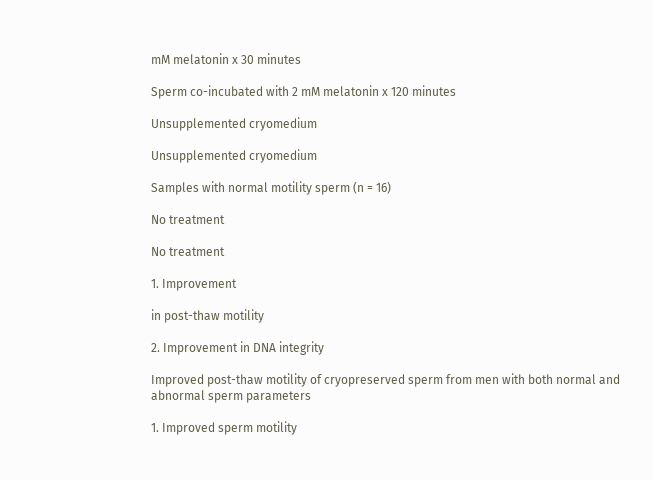mM melatonin x 30 minutes

Sperm co-incubated with 2 mM melatonin x 120 minutes

Unsupplemented cryomedium

Unsupplemented cryomedium

Samples with normal motility sperm (n = 16)

No treatment

No treatment

1. Improvement

in post-thaw motility

2. Improvement in DNA integrity

Improved post-thaw motility of cryopreserved sperm from men with both normal and abnormal sperm parameters

1. Improved sperm motility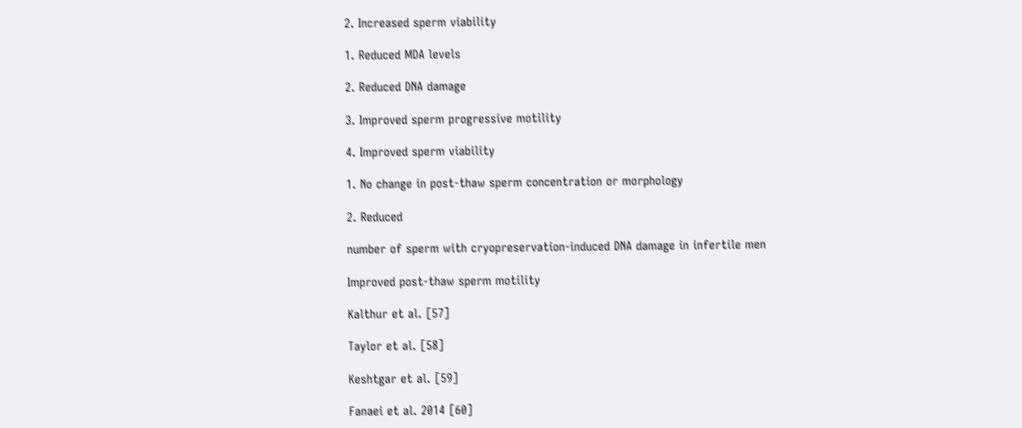2. Increased sperm viability

1. Reduced MDA levels

2. Reduced DNA damage

3. Improved sperm progressive motility

4. Improved sperm viability

1. No change in post-thaw sperm concentration or morphology

2. Reduced

number of sperm with cryopreservation-induced DNA damage in infertile men

Improved post-thaw sperm motility

Kalthur et al. [57]

Taylor et al. [58]

Keshtgar et al. [59]

Fanaei et al. 2014 [60]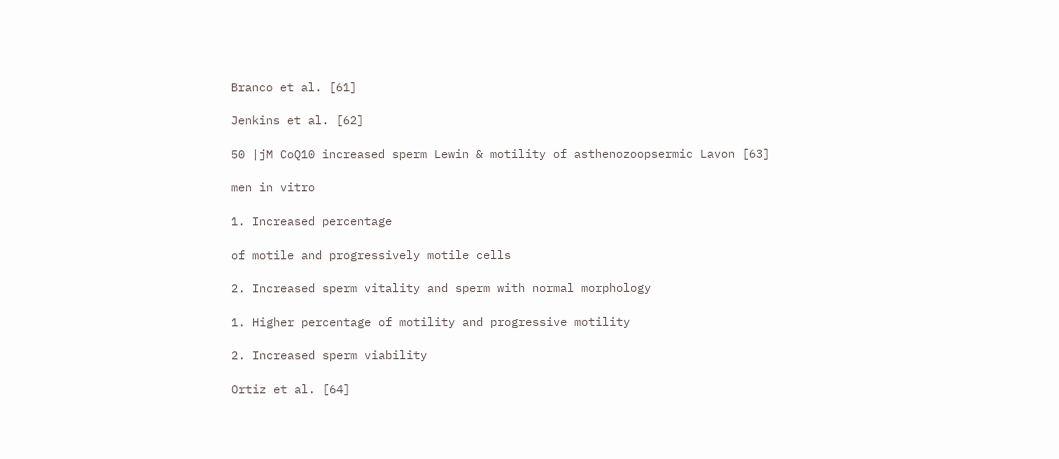Branco et al. [61]

Jenkins et al. [62]

50 |jM CoQ10 increased sperm Lewin & motility of asthenozoopsermic Lavon [63]

men in vitro

1. Increased percentage

of motile and progressively motile cells

2. Increased sperm vitality and sperm with normal morphology

1. Higher percentage of motility and progressive motility

2. Increased sperm viability

Ortiz et al. [64]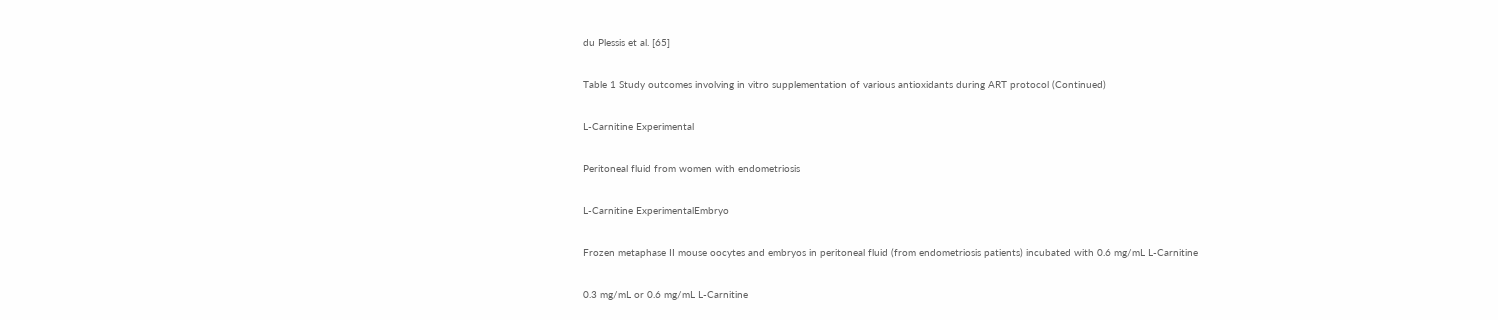du Plessis et al. [65]

Table 1 Study outcomes involving in vitro supplementation of various antioxidants during ART protocol (Continued)

L-Carnitine Experimental

Peritoneal fluid from women with endometriosis

L-Carnitine ExperimentalEmbryo

Frozen metaphase II mouse oocytes and embryos in peritoneal fluid (from endometriosis patients) incubated with 0.6 mg/mL L-Carnitine

0.3 mg/mL or 0.6 mg/mL L-Carnitine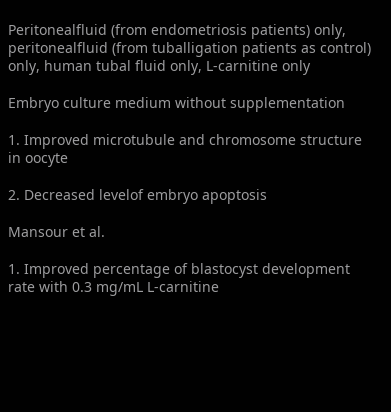Peritonealfluid (from endometriosis patients) only, peritonealfluid (from tuballigation patients as control) only, human tubal fluid only, L-carnitine only

Embryo culture medium without supplementation

1. Improved microtubule and chromosome structure in oocyte

2. Decreased levelof embryo apoptosis

Mansour et al.

1. Improved percentage of blastocyst development rate with 0.3 mg/mL L-carnitine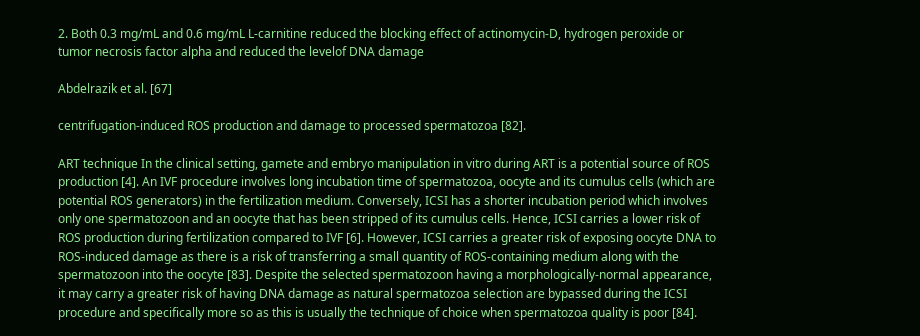2. Both 0.3 mg/mL and 0.6 mg/mL L-carnitine reduced the blocking effect of actinomycin-D, hydrogen peroxide or tumor necrosis factor alpha and reduced the levelof DNA damage

Abdelrazik et al. [67]

centrifugation-induced ROS production and damage to processed spermatozoa [82].

ART technique In the clinical setting, gamete and embryo manipulation in vitro during ART is a potential source of ROS production [4]. An IVF procedure involves long incubation time of spermatozoa, oocyte and its cumulus cells (which are potential ROS generators) in the fertilization medium. Conversely, ICSI has a shorter incubation period which involves only one spermatozoon and an oocyte that has been stripped of its cumulus cells. Hence, ICSI carries a lower risk of ROS production during fertilization compared to IVF [6]. However, ICSI carries a greater risk of exposing oocyte DNA to ROS-induced damage as there is a risk of transferring a small quantity of ROS-containing medium along with the spermatozoon into the oocyte [83]. Despite the selected spermatozoon having a morphologically-normal appearance, it may carry a greater risk of having DNA damage as natural spermatozoa selection are bypassed during the ICSI procedure and specifically more so as this is usually the technique of choice when spermatozoa quality is poor [84].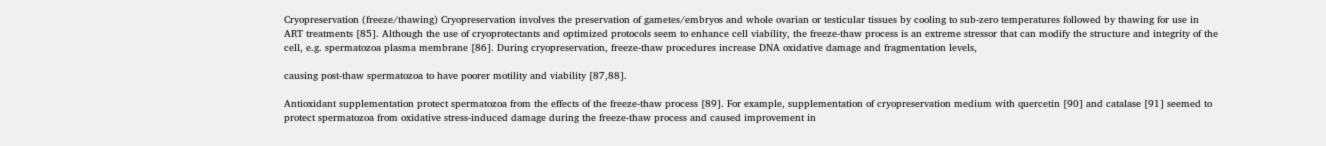Cryopreservation (freeze/thawing) Cryopreservation involves the preservation of gametes/embryos and whole ovarian or testicular tissues by cooling to sub-zero temperatures followed by thawing for use in ART treatments [85]. Although the use of cryoprotectants and optimized protocols seem to enhance cell viability, the freeze-thaw process is an extreme stressor that can modify the structure and integrity of the cell, e.g. spermatozoa plasma membrane [86]. During cryopreservation, freeze-thaw procedures increase DNA oxidative damage and fragmentation levels,

causing post-thaw spermatozoa to have poorer motility and viability [87,88].

Antioxidant supplementation protect spermatozoa from the effects of the freeze-thaw process [89]. For example, supplementation of cryopreservation medium with quercetin [90] and catalase [91] seemed to protect spermatozoa from oxidative stress-induced damage during the freeze-thaw process and caused improvement in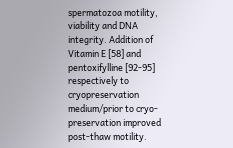spermatozoa motility, viability and DNA integrity. Addition of Vitamin E [58] and pentoxifylline [92-95] respectively to cryopreservation medium/prior to cryo-preservation improved post-thaw motility.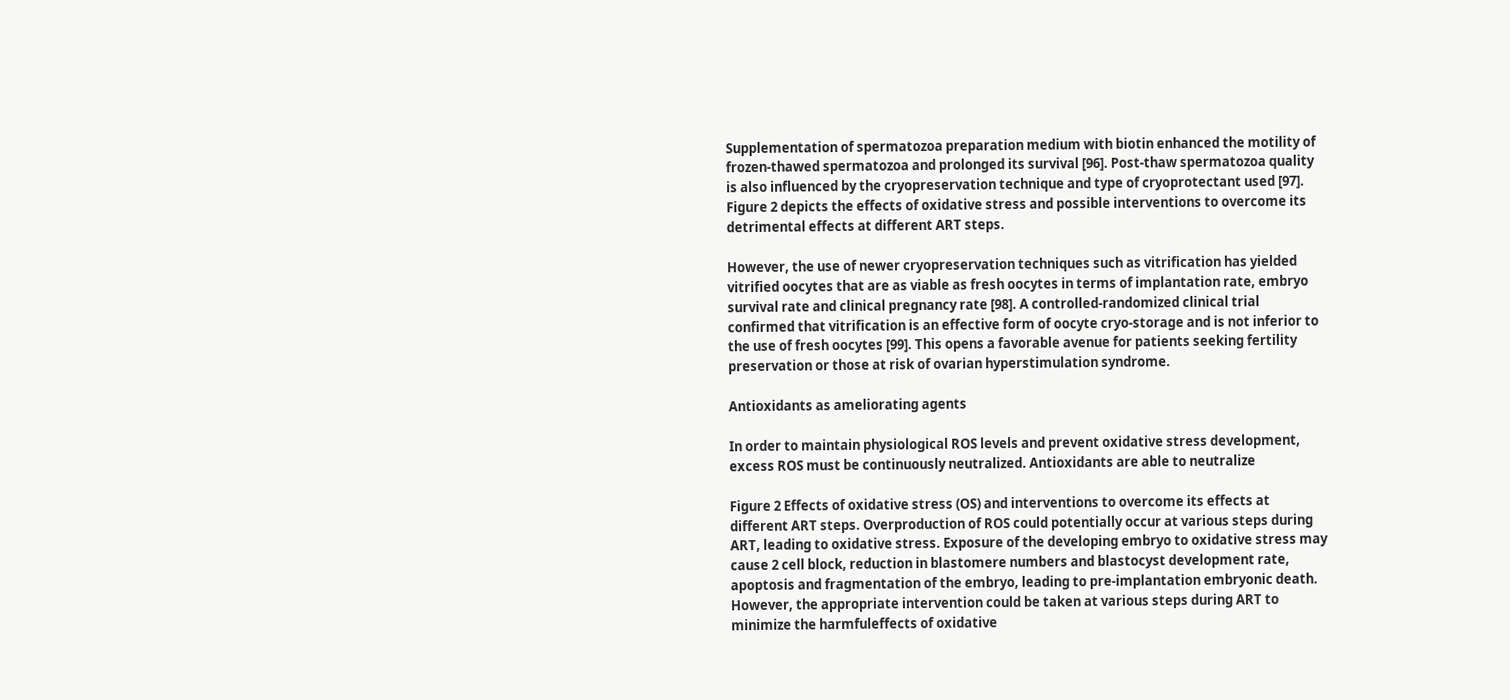Supplementation of spermatozoa preparation medium with biotin enhanced the motility of frozen-thawed spermatozoa and prolonged its survival [96]. Post-thaw spermatozoa quality is also influenced by the cryopreservation technique and type of cryoprotectant used [97]. Figure 2 depicts the effects of oxidative stress and possible interventions to overcome its detrimental effects at different ART steps.

However, the use of newer cryopreservation techniques such as vitrification has yielded vitrified oocytes that are as viable as fresh oocytes in terms of implantation rate, embryo survival rate and clinical pregnancy rate [98]. A controlled-randomized clinical trial confirmed that vitrification is an effective form of oocyte cryo-storage and is not inferior to the use of fresh oocytes [99]. This opens a favorable avenue for patients seeking fertility preservation or those at risk of ovarian hyperstimulation syndrome.

Antioxidants as ameliorating agents

In order to maintain physiological ROS levels and prevent oxidative stress development, excess ROS must be continuously neutralized. Antioxidants are able to neutralize

Figure 2 Effects of oxidative stress (OS) and interventions to overcome its effects at different ART steps. Overproduction of ROS could potentially occur at various steps during ART, leading to oxidative stress. Exposure of the developing embryo to oxidative stress may cause 2 cell block, reduction in blastomere numbers and blastocyst development rate, apoptosis and fragmentation of the embryo, leading to pre-implantation embryonic death. However, the appropriate intervention could be taken at various steps during ART to minimize the harmfuleffects of oxidative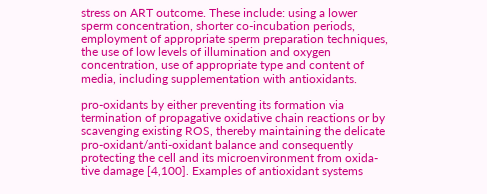stress on ART outcome. These include: using a lower sperm concentration, shorter co-incubation periods, employment of appropriate sperm preparation techniques, the use of low levels of illumination and oxygen concentration, use of appropriate type and content of media, including supplementation with antioxidants.

pro-oxidants by either preventing its formation via termination of propagative oxidative chain reactions or by scavenging existing ROS, thereby maintaining the delicate pro-oxidant/anti-oxidant balance and consequently protecting the cell and its microenvironment from oxida-tive damage [4,100]. Examples of antioxidant systems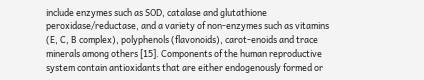include enzymes such as SOD, catalase and glutathione peroxidase/reductase, and a variety of non-enzymes such as vitamins (E, C, B complex), polyphenols (flavonoids), carot-enoids and trace minerals among others [15]. Components of the human reproductive system contain antioxidants that are either endogenously formed or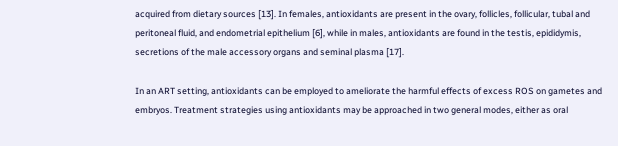acquired from dietary sources [13]. In females, antioxidants are present in the ovary, follicles, follicular, tubal and peritoneal fluid, and endometrial epithelium [6], while in males, antioxidants are found in the testis, epididymis, secretions of the male accessory organs and seminal plasma [17].

In an ART setting, antioxidants can be employed to ameliorate the harmful effects of excess ROS on gametes and embryos. Treatment strategies using antioxidants may be approached in two general modes, either as oral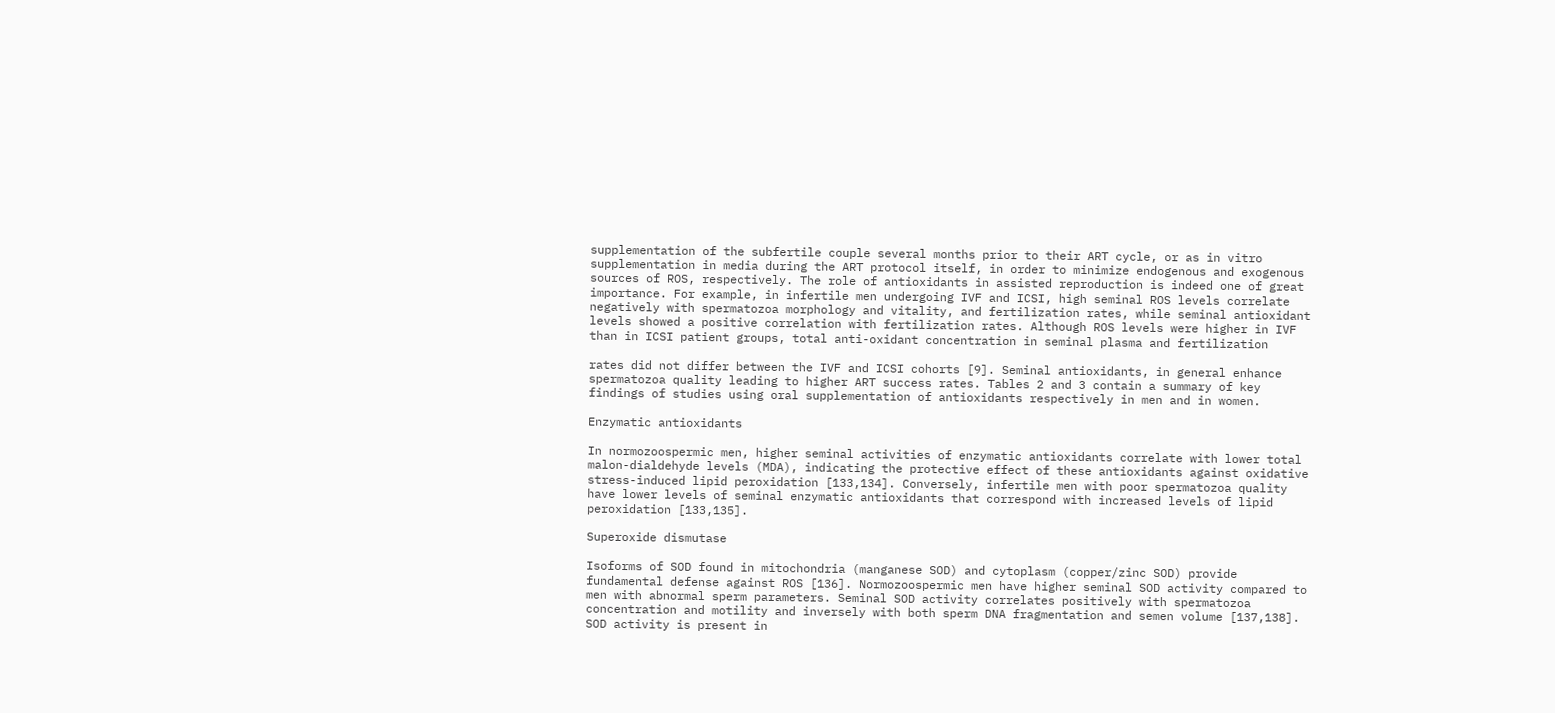supplementation of the subfertile couple several months prior to their ART cycle, or as in vitro supplementation in media during the ART protocol itself, in order to minimize endogenous and exogenous sources of ROS, respectively. The role of antioxidants in assisted reproduction is indeed one of great importance. For example, in infertile men undergoing IVF and ICSI, high seminal ROS levels correlate negatively with spermatozoa morphology and vitality, and fertilization rates, while seminal antioxidant levels showed a positive correlation with fertilization rates. Although ROS levels were higher in IVF than in ICSI patient groups, total anti-oxidant concentration in seminal plasma and fertilization

rates did not differ between the IVF and ICSI cohorts [9]. Seminal antioxidants, in general enhance spermatozoa quality leading to higher ART success rates. Tables 2 and 3 contain a summary of key findings of studies using oral supplementation of antioxidants respectively in men and in women.

Enzymatic antioxidants

In normozoospermic men, higher seminal activities of enzymatic antioxidants correlate with lower total malon-dialdehyde levels (MDA), indicating the protective effect of these antioxidants against oxidative stress-induced lipid peroxidation [133,134]. Conversely, infertile men with poor spermatozoa quality have lower levels of seminal enzymatic antioxidants that correspond with increased levels of lipid peroxidation [133,135].

Superoxide dismutase

Isoforms of SOD found in mitochondria (manganese SOD) and cytoplasm (copper/zinc SOD) provide fundamental defense against ROS [136]. Normozoospermic men have higher seminal SOD activity compared to men with abnormal sperm parameters. Seminal SOD activity correlates positively with spermatozoa concentration and motility and inversely with both sperm DNA fragmentation and semen volume [137,138]. SOD activity is present in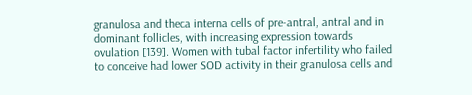granulosa and theca interna cells of pre-antral, antral and in dominant follicles, with increasing expression towards ovulation [139]. Women with tubal factor infertility who failed to conceive had lower SOD activity in their granulosa cells and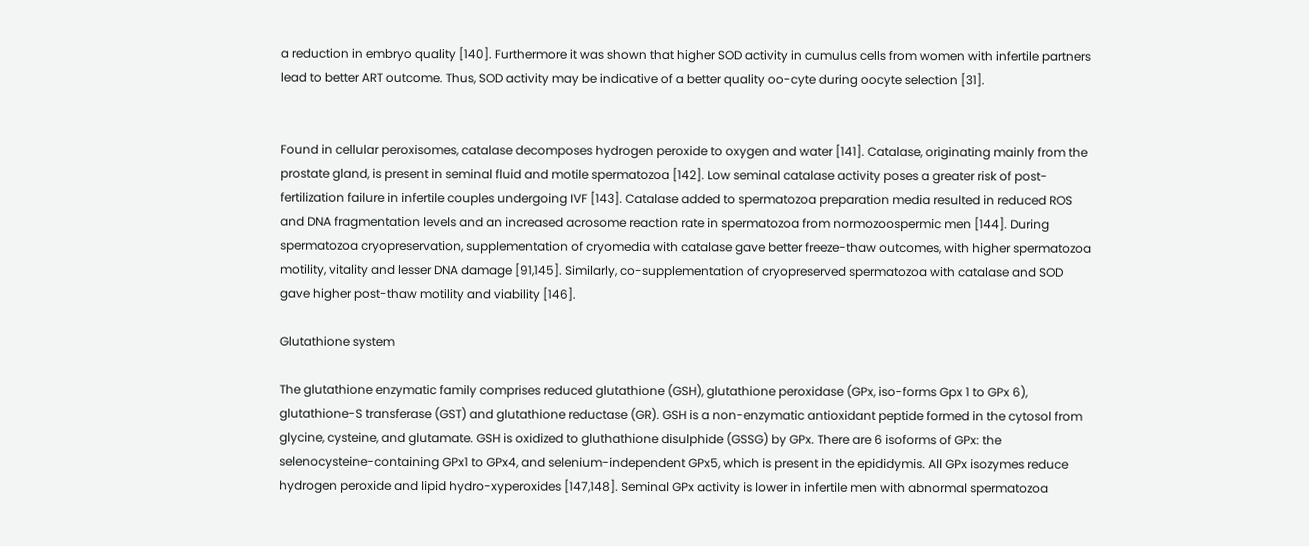a reduction in embryo quality [140]. Furthermore it was shown that higher SOD activity in cumulus cells from women with infertile partners lead to better ART outcome. Thus, SOD activity may be indicative of a better quality oo-cyte during oocyte selection [31].


Found in cellular peroxisomes, catalase decomposes hydrogen peroxide to oxygen and water [141]. Catalase, originating mainly from the prostate gland, is present in seminal fluid and motile spermatozoa [142]. Low seminal catalase activity poses a greater risk of post-fertilization failure in infertile couples undergoing IVF [143]. Catalase added to spermatozoa preparation media resulted in reduced ROS and DNA fragmentation levels and an increased acrosome reaction rate in spermatozoa from normozoospermic men [144]. During spermatozoa cryopreservation, supplementation of cryomedia with catalase gave better freeze-thaw outcomes, with higher spermatozoa motility, vitality and lesser DNA damage [91,145]. Similarly, co-supplementation of cryopreserved spermatozoa with catalase and SOD gave higher post-thaw motility and viability [146].

Glutathione system

The glutathione enzymatic family comprises reduced glutathione (GSH), glutathione peroxidase (GPx, iso-forms Gpx 1 to GPx 6), glutathione-S transferase (GST) and glutathione reductase (GR). GSH is a non-enzymatic antioxidant peptide formed in the cytosol from glycine, cysteine, and glutamate. GSH is oxidized to gluthathione disulphide (GSSG) by GPx. There are 6 isoforms of GPx: the selenocysteine-containing GPx1 to GPx4, and selenium-independent GPx5, which is present in the epididymis. All GPx isozymes reduce hydrogen peroxide and lipid hydro-xyperoxides [147,148]. Seminal GPx activity is lower in infertile men with abnormal spermatozoa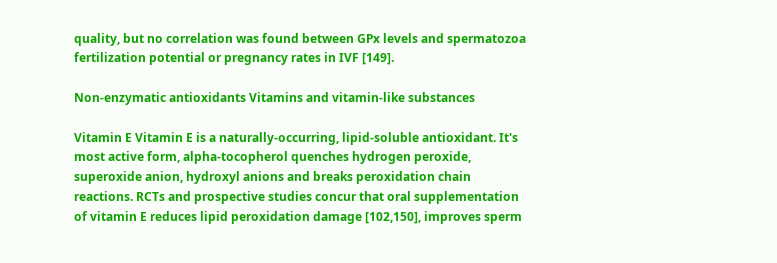quality, but no correlation was found between GPx levels and spermatozoa fertilization potential or pregnancy rates in IVF [149].

Non-enzymatic antioxidants Vitamins and vitamin-like substances

Vitamin E Vitamin E is a naturally-occurring, lipid-soluble antioxidant. It's most active form, alpha-tocopherol quenches hydrogen peroxide, superoxide anion, hydroxyl anions and breaks peroxidation chain reactions. RCTs and prospective studies concur that oral supplementation of vitamin E reduces lipid peroxidation damage [102,150], improves sperm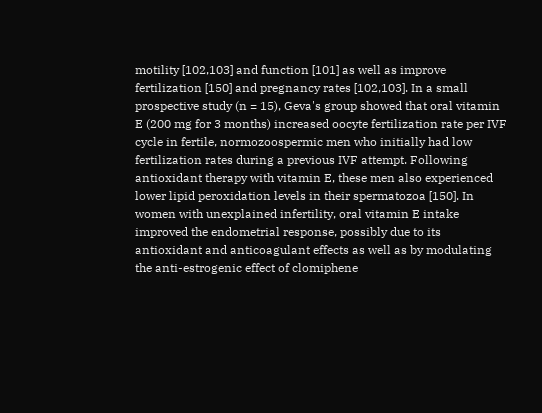motility [102,103] and function [101] as well as improve fertilization [150] and pregnancy rates [102,103]. In a small prospective study (n = 15), Geva's group showed that oral vitamin E (200 mg for 3 months) increased oocyte fertilization rate per IVF cycle in fertile, normozoospermic men who initially had low fertilization rates during a previous IVF attempt. Following antioxidant therapy with vitamin E, these men also experienced lower lipid peroxidation levels in their spermatozoa [150]. In women with unexplained infertility, oral vitamin E intake improved the endometrial response, possibly due to its antioxidant and anticoagulant effects as well as by modulating the anti-estrogenic effect of clomiphene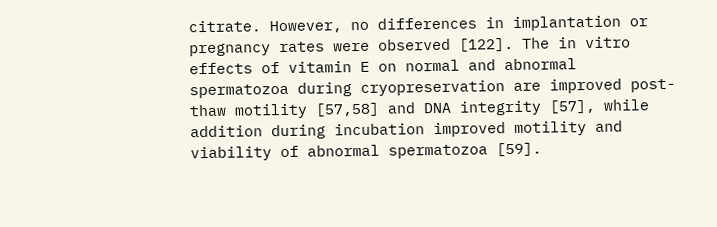citrate. However, no differences in implantation or pregnancy rates were observed [122]. The in vitro effects of vitamin E on normal and abnormal spermatozoa during cryopreservation are improved post-thaw motility [57,58] and DNA integrity [57], while addition during incubation improved motility and viability of abnormal spermatozoa [59].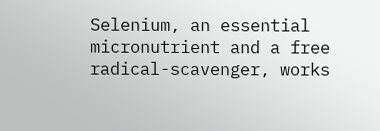Selenium, an essential micronutrient and a free radical-scavenger, works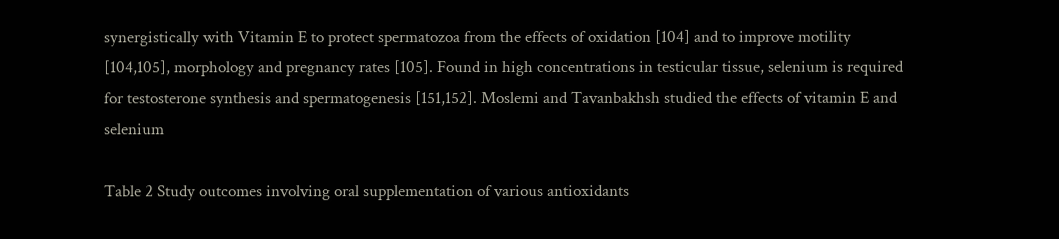synergistically with Vitamin E to protect spermatozoa from the effects of oxidation [104] and to improve motility [104,105], morphology and pregnancy rates [105]. Found in high concentrations in testicular tissue, selenium is required for testosterone synthesis and spermatogenesis [151,152]. Moslemi and Tavanbakhsh studied the effects of vitamin E and selenium

Table 2 Study outcomes involving oral supplementation of various antioxidants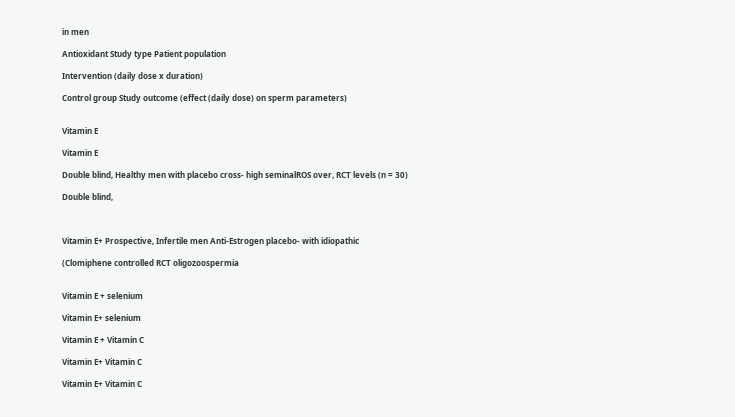in men

Antioxidant Study type Patient population

Intervention (daily dose x duration)

Control group Study outcome (effect (daily dose) on sperm parameters)


Vitamin E

Vitamin E

Double blind, Healthy men with placebo cross- high seminalROS over, RCT levels (n = 30)

Double blind,



Vitamin E+ Prospective, Infertile men Anti-Estrogen placebo- with idiopathic

(Clomiphene controlled RCT oligozoospermia


Vitamin E + selenium

Vitamin E+ selenium

Vitamin E + Vitamin C

Vitamin E+ Vitamin C

Vitamin E+ Vitamin C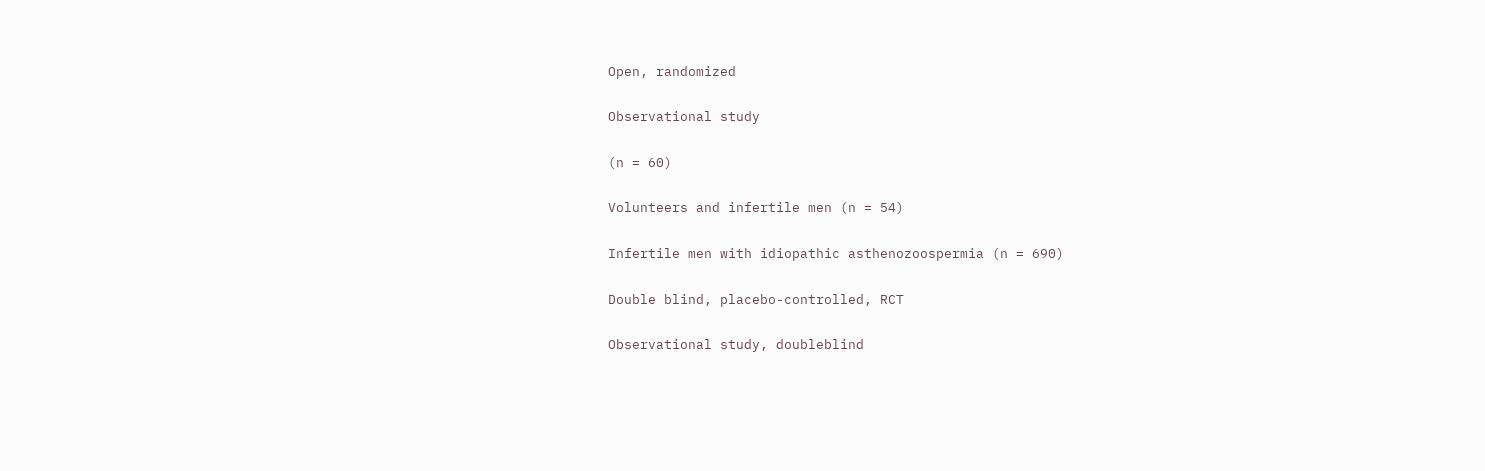Open, randomized

Observational study

(n = 60)

Volunteers and infertile men (n = 54)

Infertile men with idiopathic asthenozoospermia (n = 690)

Double blind, placebo-controlled, RCT

Observational study, doubleblind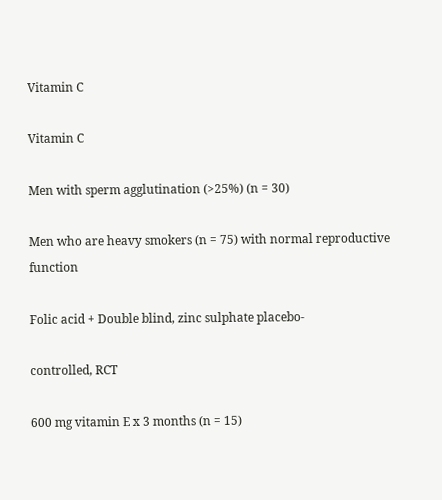Vitamin C

Vitamin C

Men with sperm agglutination (>25%) (n = 30)

Men who are heavy smokers (n = 75) with normal reproductive function

Folic acid + Double blind, zinc sulphate placebo-

controlled, RCT

600 mg vitamin E x 3 months (n = 15)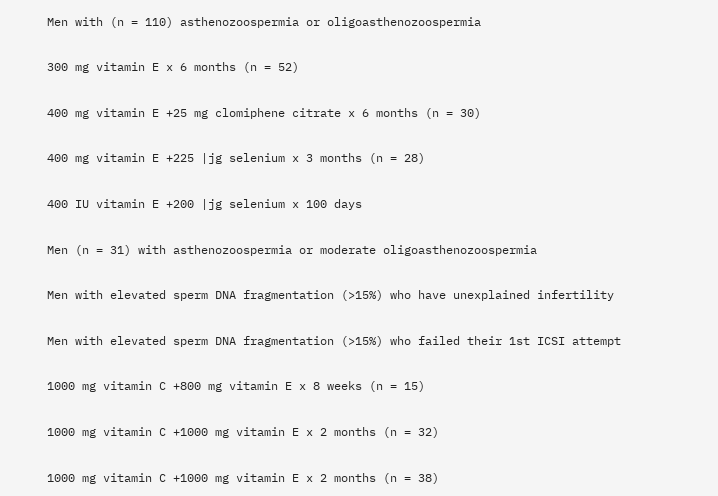Men with (n = 110) asthenozoospermia or oligoasthenozoospermia

300 mg vitamin E x 6 months (n = 52)

400 mg vitamin E +25 mg clomiphene citrate x 6 months (n = 30)

400 mg vitamin E +225 |jg selenium x 3 months (n = 28)

400 IU vitamin E +200 |jg selenium x 100 days

Men (n = 31) with asthenozoospermia or moderate oligoasthenozoospermia

Men with elevated sperm DNA fragmentation (>15%) who have unexplained infertility

Men with elevated sperm DNA fragmentation (>15%) who failed their 1st ICSI attempt

1000 mg vitamin C +800 mg vitamin E x 8 weeks (n = 15)

1000 mg vitamin C +1000 mg vitamin E x 2 months (n = 32)

1000 mg vitamin C +1000 mg vitamin E x 2 months (n = 38)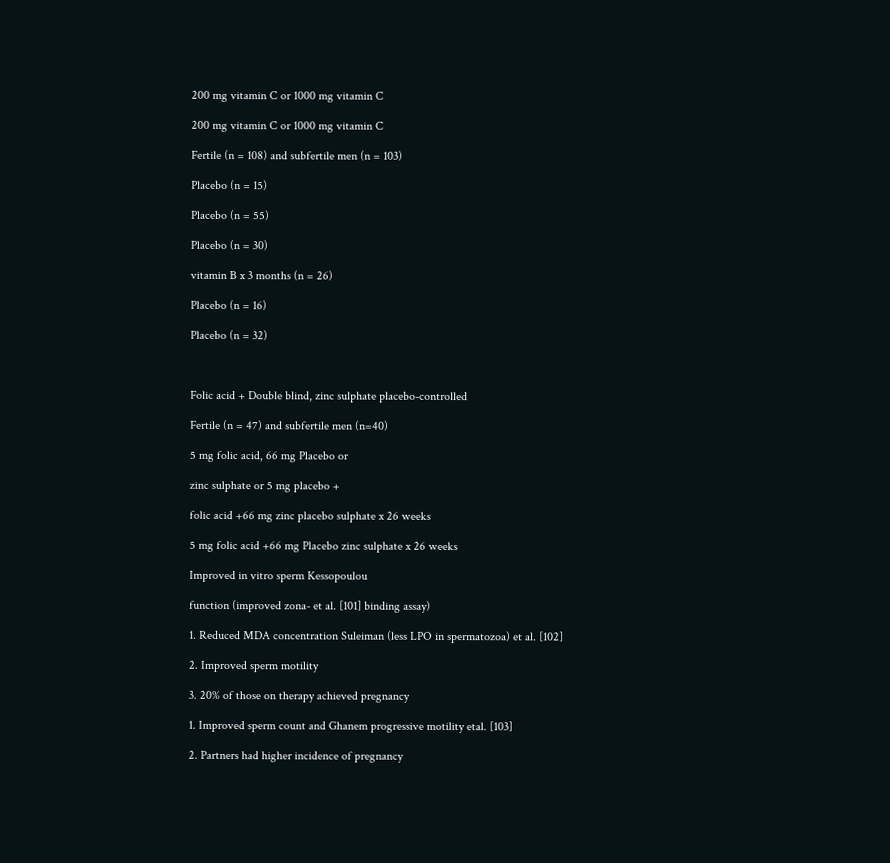200 mg vitamin C or 1000 mg vitamin C

200 mg vitamin C or 1000 mg vitamin C

Fertile (n = 108) and subfertile men (n = 103)

Placebo (n = 15)

Placebo (n = 55)

Placebo (n = 30)

vitamin B x 3 months (n = 26)

Placebo (n = 16)

Placebo (n = 32)



Folic acid + Double blind, zinc sulphate placebo-controlled

Fertile (n = 47) and subfertile men (n=40)

5 mg folic acid, 66 mg Placebo or

zinc sulphate or 5 mg placebo +

folic acid +66 mg zinc placebo sulphate x 26 weeks

5 mg folic acid +66 mg Placebo zinc sulphate x 26 weeks

Improved in vitro sperm Kessopoulou

function (improved zona- et al. [101] binding assay)

1. Reduced MDA concentration Suleiman (less LPO in spermatozoa) et al. [102]

2. Improved sperm motility

3. 20% of those on therapy achieved pregnancy

1. Improved sperm count and Ghanem progressive motility etal. [103]

2. Partners had higher incidence of pregnancy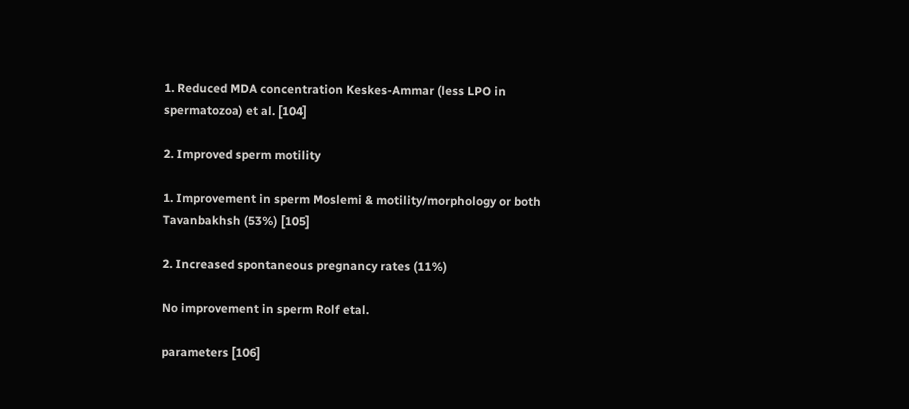1. Reduced MDA concentration Keskes-Ammar (less LPO in spermatozoa) et al. [104]

2. Improved sperm motility

1. Improvement in sperm Moslemi & motility/morphology or both Tavanbakhsh (53%) [105]

2. Increased spontaneous pregnancy rates (11%)

No improvement in sperm Rolf etal.

parameters [106]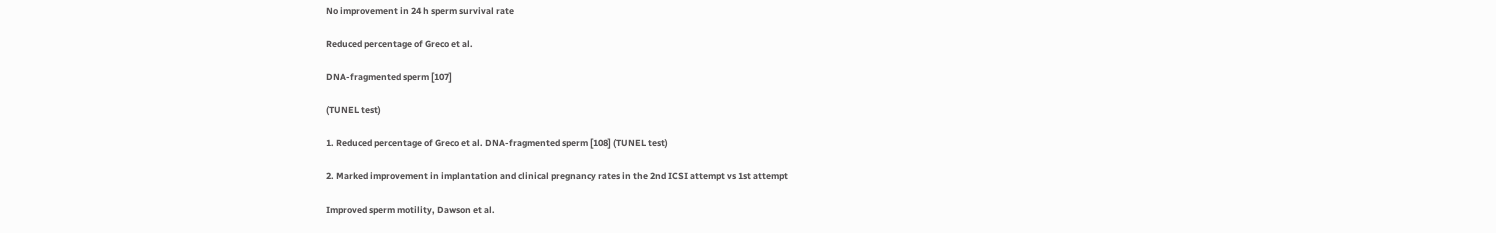No improvement in 24 h sperm survival rate

Reduced percentage of Greco et al.

DNA-fragmented sperm [107]

(TUNEL test)

1. Reduced percentage of Greco et al. DNA-fragmented sperm [108] (TUNEL test)

2. Marked improvement in implantation and clinical pregnancy rates in the 2nd ICSI attempt vs 1st attempt

Improved sperm motility, Dawson et al.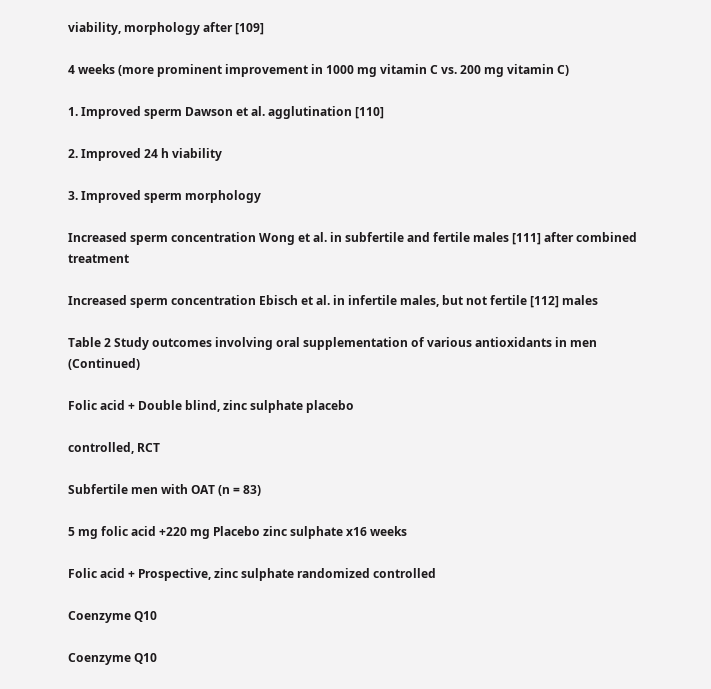viability, morphology after [109]

4 weeks (more prominent improvement in 1000 mg vitamin C vs. 200 mg vitamin C)

1. Improved sperm Dawson et al. agglutination [110]

2. Improved 24 h viability

3. Improved sperm morphology

Increased sperm concentration Wong et al. in subfertile and fertile males [111] after combined treatment

Increased sperm concentration Ebisch et al. in infertile males, but not fertile [112] males

Table 2 Study outcomes involving oral supplementation of various antioxidants in men (Continued)

Folic acid + Double blind, zinc sulphate placebo

controlled, RCT

Subfertile men with OAT (n = 83)

5 mg folic acid +220 mg Placebo zinc sulphate x16 weeks

Folic acid + Prospective, zinc sulphate randomized controlled

Coenzyme Q10

Coenzyme Q10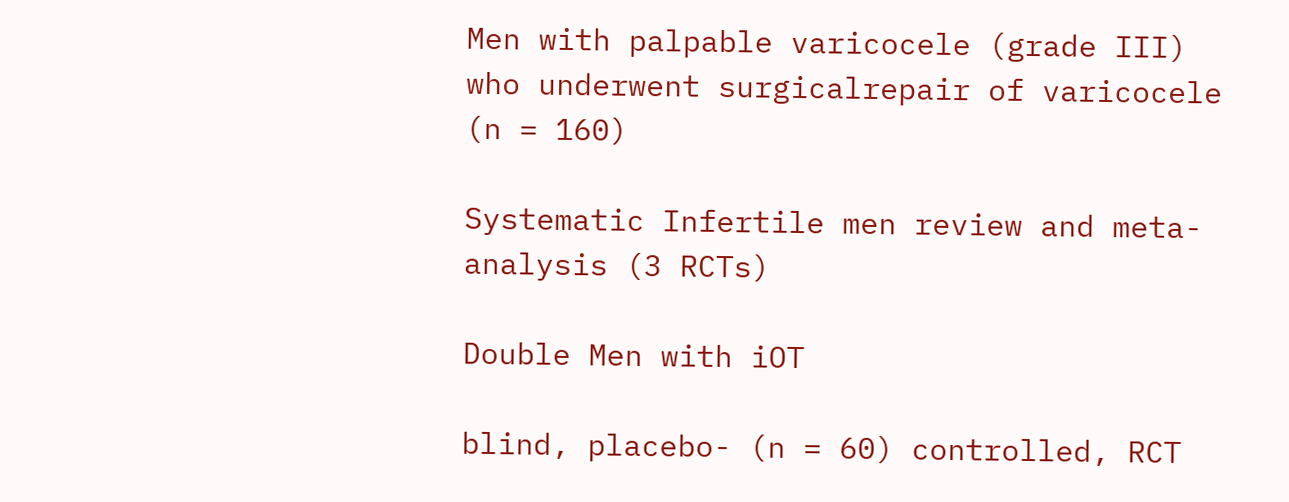Men with palpable varicocele (grade III) who underwent surgicalrepair of varicocele (n = 160)

Systematic Infertile men review and meta-analysis (3 RCTs)

Double Men with iOT

blind, placebo- (n = 60) controlled, RCT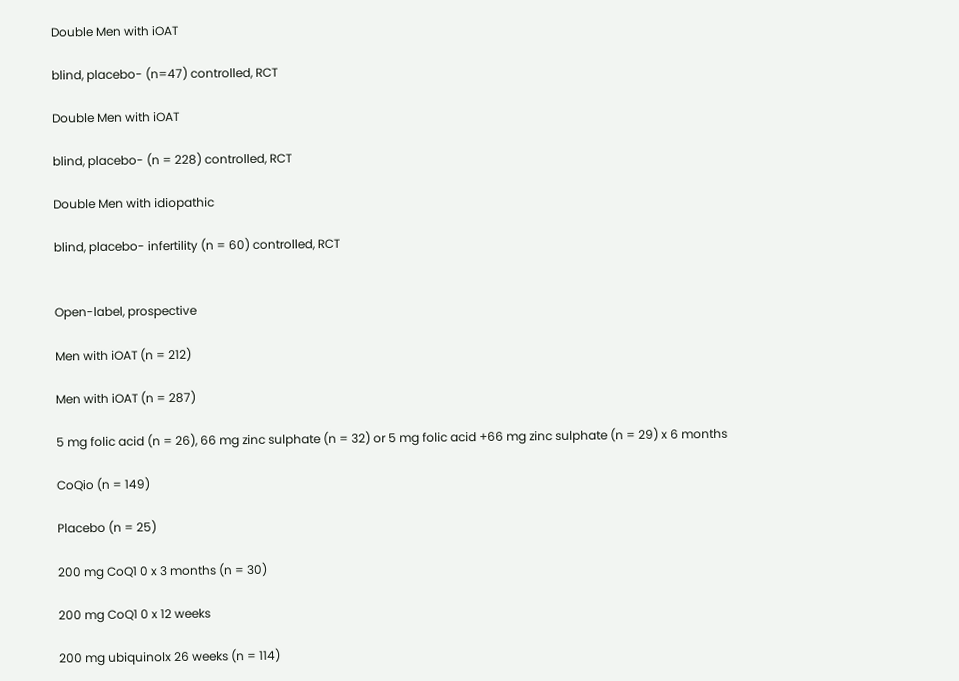Double Men with iOAT

blind, placebo- (n=47) controlled, RCT

Double Men with iOAT

blind, placebo- (n = 228) controlled, RCT

Double Men with idiopathic

blind, placebo- infertility (n = 60) controlled, RCT


Open-label, prospective

Men with iOAT (n = 212)

Men with iOAT (n = 287)

5 mg folic acid (n = 26), 66 mg zinc sulphate (n = 32) or 5 mg folic acid +66 mg zinc sulphate (n = 29) x 6 months

CoQio (n = 149)

Placebo (n = 25)

200 mg CoQ1 0 x 3 months (n = 30)

200 mg CoQ1 0 x 12 weeks

200 mg ubiquinolx 26 weeks (n = 114)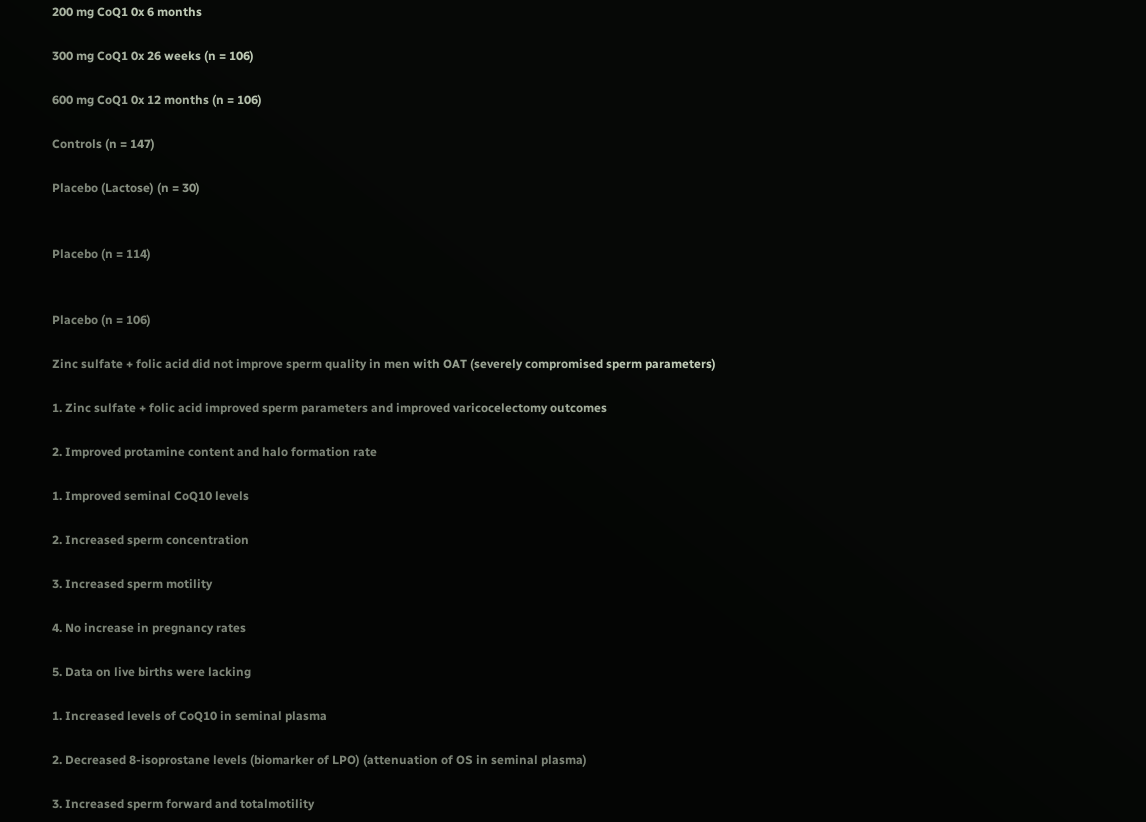200 mg CoQ1 0x 6 months

300 mg CoQ1 0x 26 weeks (n = 106)

600 mg CoQ1 0x 12 months (n = 106)

Controls (n = 147)

Placebo (Lactose) (n = 30)


Placebo (n = 114)


Placebo (n = 106)

Zinc sulfate + folic acid did not improve sperm quality in men with OAT (severely compromised sperm parameters)

1. Zinc sulfate + folic acid improved sperm parameters and improved varicocelectomy outcomes

2. Improved protamine content and halo formation rate

1. Improved seminal CoQ10 levels

2. Increased sperm concentration

3. Increased sperm motility

4. No increase in pregnancy rates

5. Data on live births were lacking

1. Increased levels of CoQ10 in seminal plasma

2. Decreased 8-isoprostane levels (biomarker of LPO) (attenuation of OS in seminal plasma)

3. Increased sperm forward and totalmotility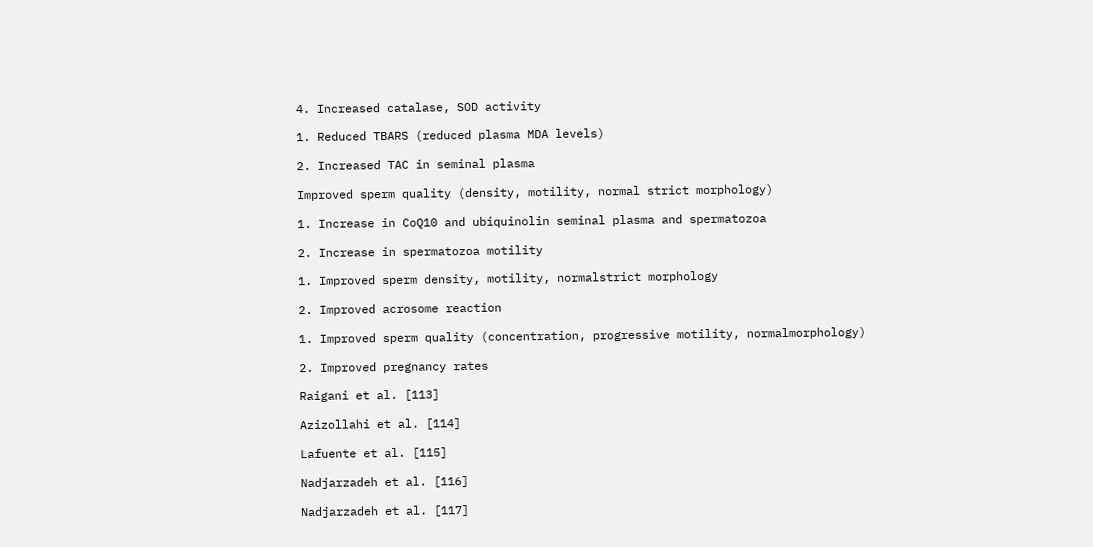4. Increased catalase, SOD activity

1. Reduced TBARS (reduced plasma MDA levels)

2. Increased TAC in seminal plasma

Improved sperm quality (density, motility, normal strict morphology)

1. Increase in CoQ10 and ubiquinolin seminal plasma and spermatozoa

2. Increase in spermatozoa motility

1. Improved sperm density, motility, normalstrict morphology

2. Improved acrosome reaction

1. Improved sperm quality (concentration, progressive motility, normalmorphology)

2. Improved pregnancy rates

Raigani et al. [113]

Azizollahi et al. [114]

Lafuente et al. [115]

Nadjarzadeh et al. [116]

Nadjarzadeh et al. [117]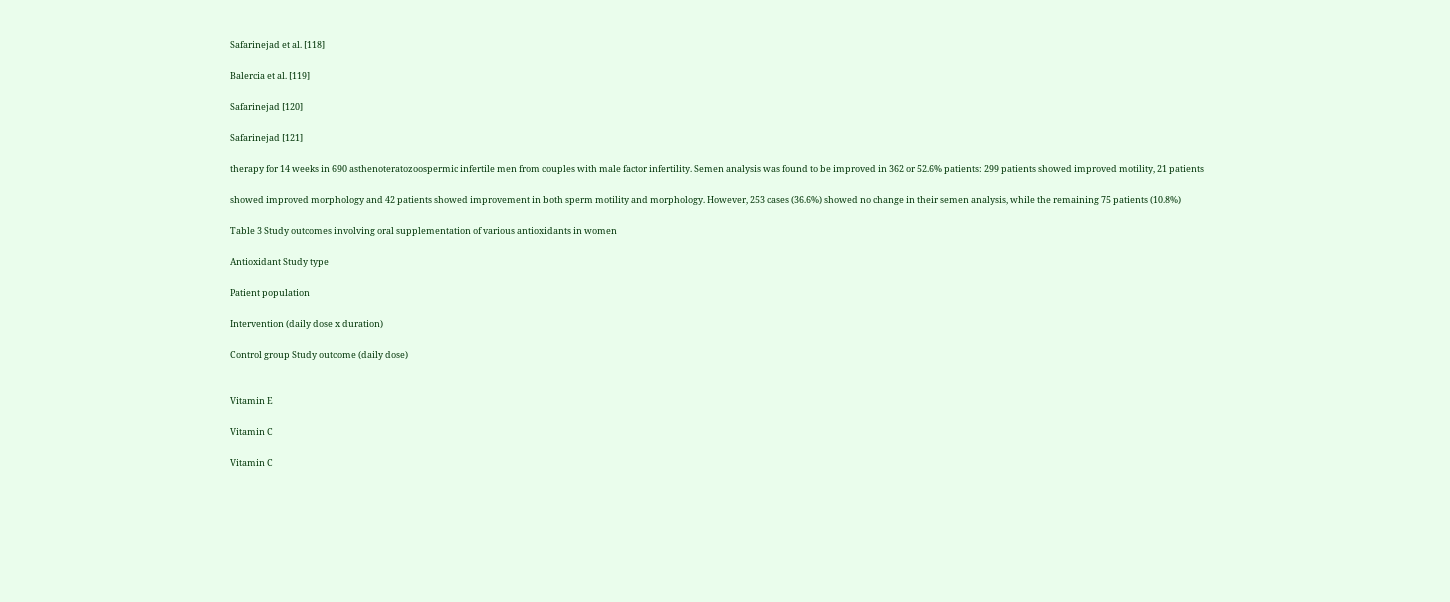Safarinejad et al. [118]

Balercia et al. [119]

Safarinejad [120]

Safarinejad [121]

therapy for 14 weeks in 690 asthenoteratozoospermic infertile men from couples with male factor infertility. Semen analysis was found to be improved in 362 or 52.6% patients: 299 patients showed improved motility, 21 patients

showed improved morphology and 42 patients showed improvement in both sperm motility and morphology. However, 253 cases (36.6%) showed no change in their semen analysis, while the remaining 75 patients (10.8%)

Table 3 Study outcomes involving oral supplementation of various antioxidants in women

Antioxidant Study type

Patient population

Intervention (daily dose x duration)

Control group Study outcome (daily dose)


Vitamin E

Vitamin C

Vitamin C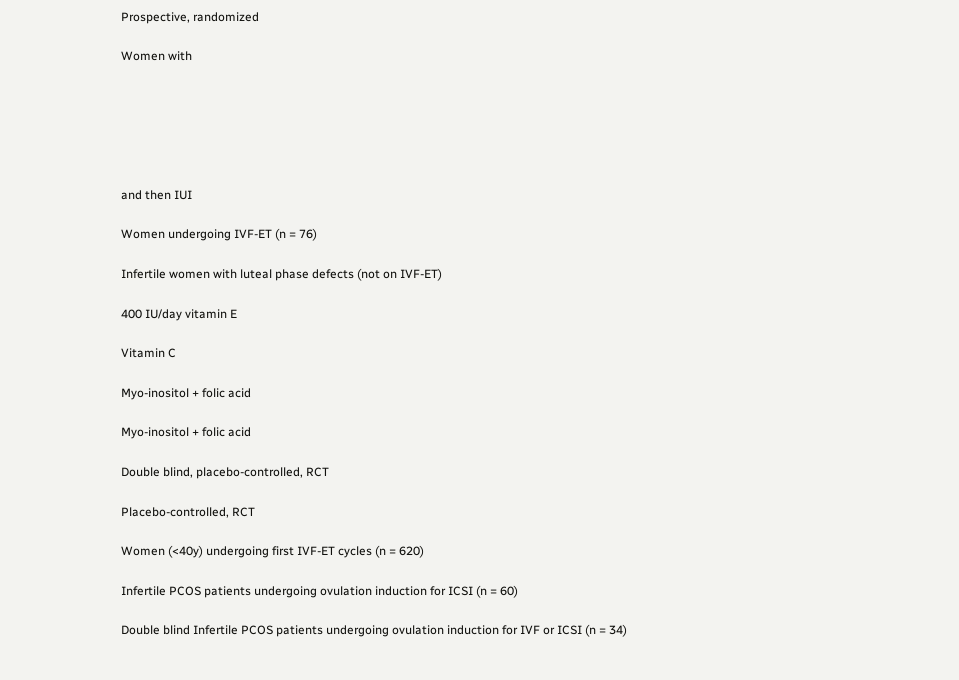Prospective, randomized

Women with






and then IUI

Women undergoing IVF-ET (n = 76)

Infertile women with luteal phase defects (not on IVF-ET)

400 IU/day vitamin E

Vitamin C

Myo-inositol + folic acid

Myo-inositol + folic acid

Double blind, placebo-controlled, RCT

Placebo-controlled, RCT

Women (<40y) undergoing first IVF-ET cycles (n = 620)

Infertile PCOS patients undergoing ovulation induction for ICSI (n = 60)

Double blind Infertile PCOS patients undergoing ovulation induction for IVF or ICSI (n = 34)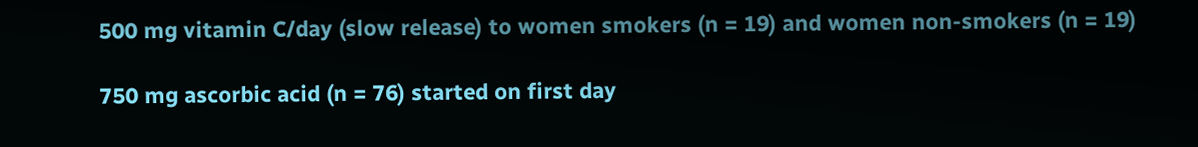500 mg vitamin C/day (slow release) to women smokers (n = 19) and women non-smokers (n = 19)

750 mg ascorbic acid (n = 76) started on first day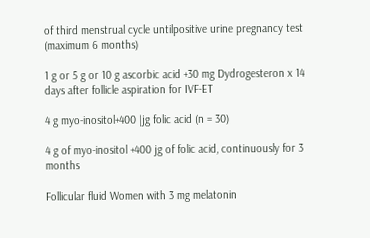of third menstrual cycle untilpositive urine pregnancy test (maximum 6 months)

1 g or 5 g or 10 g ascorbic acid +30 mg Dydrogesteron x 14 days after follicle aspiration for IVF-ET

4 g myo-inositol+400 |jg folic acid (n = 30)

4 g of myo-inositol +400 jg of folic acid, continuously for 3 months

Follicular fluid Women with 3 mg melatonin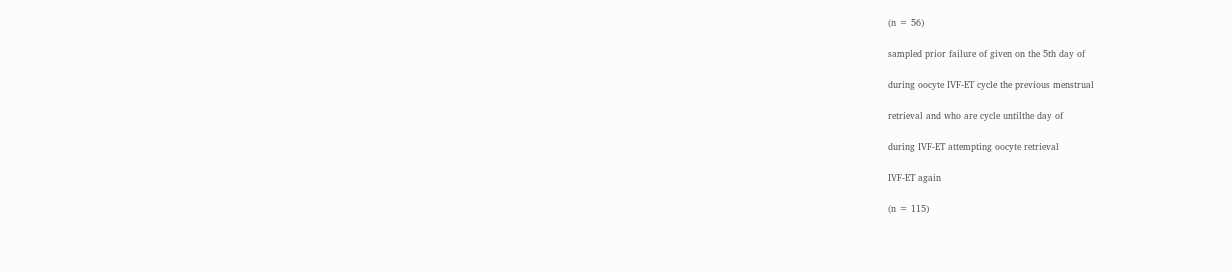(n = 56)

sampled prior failure of given on the 5th day of

during oocyte IVF-ET cycle the previous menstrual

retrieval and who are cycle untilthe day of

during IVF-ET attempting oocyte retrieval

IVF-ET again

(n = 115)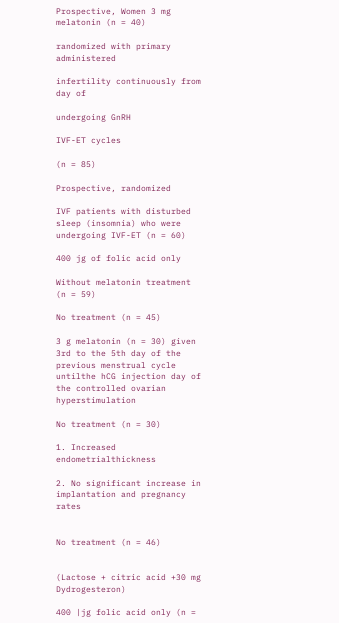Prospective, Women 3 mg melatonin (n = 40)

randomized with primary administered

infertility continuously from day of

undergoing GnRH

IVF-ET cycles

(n = 85)

Prospective, randomized

IVF patients with disturbed sleep (insomnia) who were undergoing IVF-ET (n = 60)

400 jg of folic acid only

Without melatonin treatment (n = 59)

No treatment (n = 45)

3 g melatonin (n = 30) given 3rd to the 5th day of the previous menstrual cycle untilthe hCG injection day of the controlled ovarian hyperstimulation

No treatment (n = 30)

1. Increased endometrialthickness

2. No significant increase in implantation and pregnancy rates


No treatment (n = 46)


(Lactose + citric acid +30 mg Dydrogesteron)

400 |jg folic acid only (n =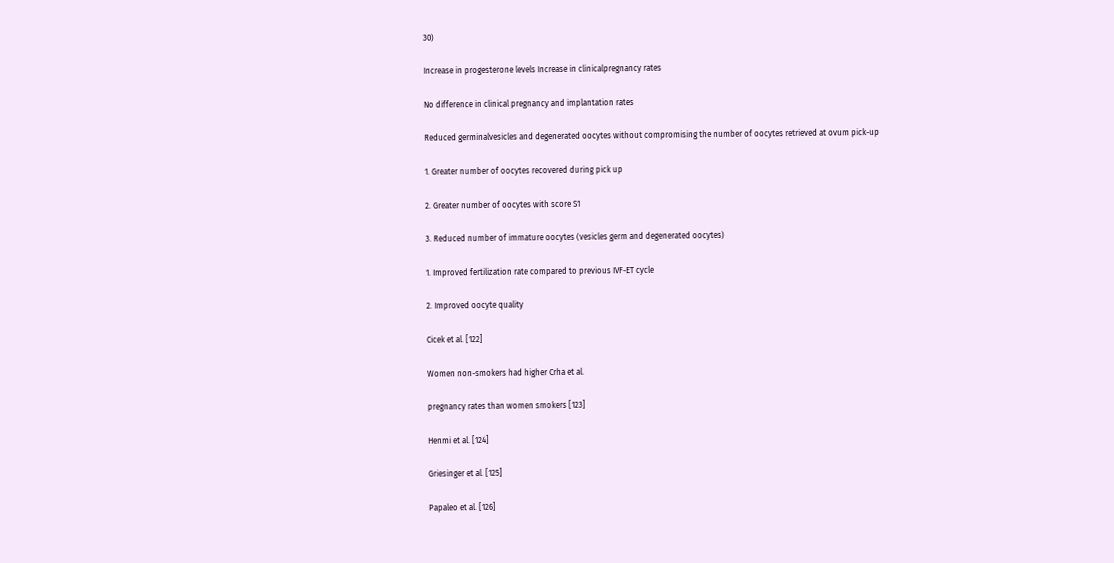30)

Increase in progesterone levels Increase in clinicalpregnancy rates

No difference in clinical pregnancy and implantation rates

Reduced germinalvesicles and degenerated oocytes without compromising the number of oocytes retrieved at ovum pick-up

1. Greater number of oocytes recovered during pick up

2. Greater number of oocytes with score S1

3. Reduced number of immature oocytes (vesicles germ and degenerated oocytes)

1. Improved fertilization rate compared to previous IVF-ET cycle

2. Improved oocyte quality

Cicek et al. [122]

Women non-smokers had higher Crha et al.

pregnancy rates than women smokers [123]

Henmi et al. [124]

Griesinger et al. [125]

Papaleo et al. [126]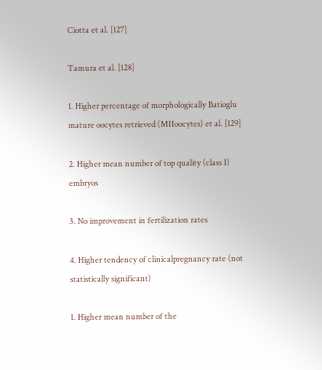Ciotta et al. [127]

Tamura et al. [128]

1. Higher percentage of morphologically Batioglu mature oocytes retrieved (MIIoocytes) et al. [129]

2. Higher mean number of top quality (class I) embryos

3. No improvement in fertilization rates

4. Higher tendency of clinicalpregnancy rate (not statistically significant)

1. Higher mean number of the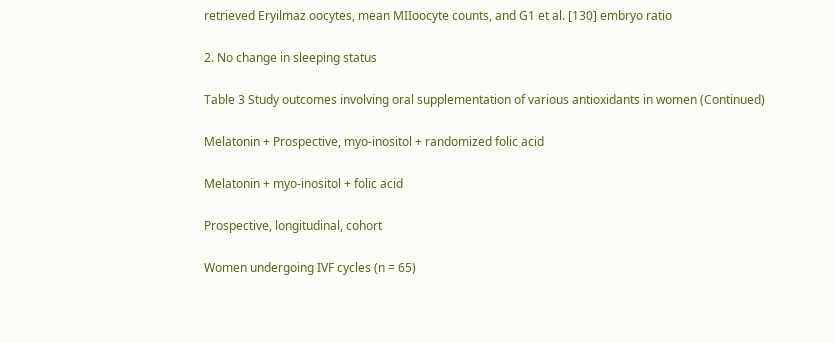retrieved Eryilmaz oocytes, mean MIIoocyte counts, and G1 et al. [130] embryo ratio

2. No change in sleeping status

Table 3 Study outcomes involving oral supplementation of various antioxidants in women (Continued)

Melatonin + Prospective, myo-inositol + randomized folic acid

Melatonin + myo-inositol + folic acid

Prospective, longitudinal, cohort

Women undergoing IVF cycles (n = 65)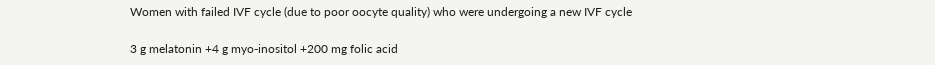Women with failed IVF cycle (due to poor oocyte quality) who were undergoing a new IVF cycle

3 g melatonin +4 g myo-inositol +200 mg folic acid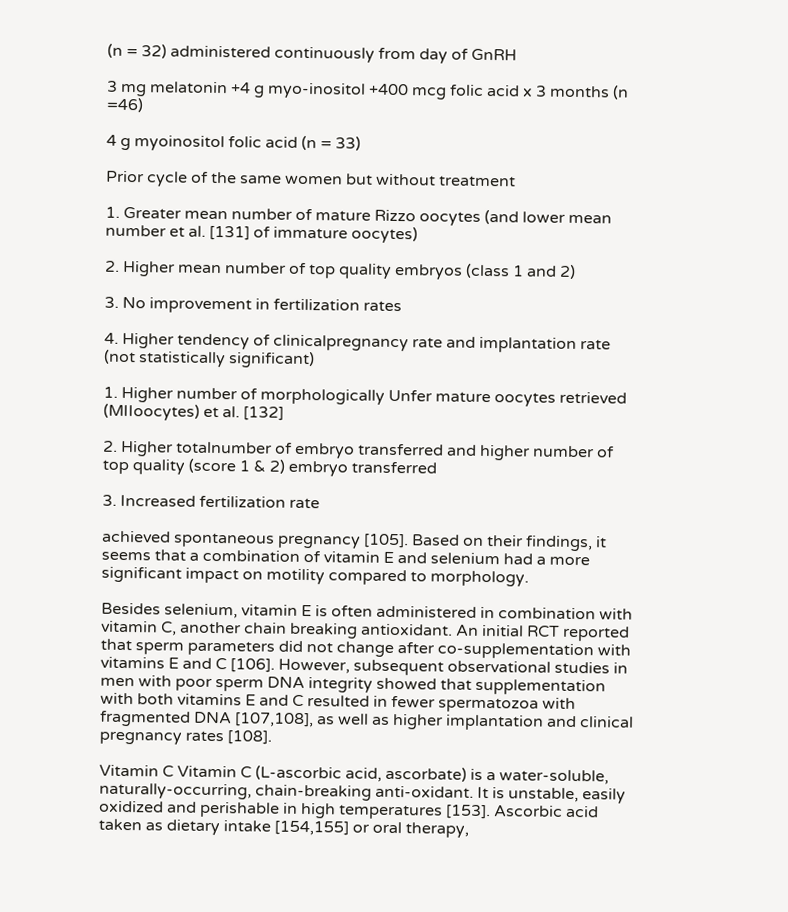(n = 32) administered continuously from day of GnRH

3 mg melatonin +4 g myo-inositol +400 mcg folic acid x 3 months (n =46)

4 g myoinositol folic acid (n = 33)

Prior cycle of the same women but without treatment

1. Greater mean number of mature Rizzo oocytes (and lower mean number et al. [131] of immature oocytes)

2. Higher mean number of top quality embryos (class 1 and 2)

3. No improvement in fertilization rates

4. Higher tendency of clinicalpregnancy rate and implantation rate (not statistically significant)

1. Higher number of morphologically Unfer mature oocytes retrieved (MIIoocytes) et al. [132]

2. Higher totalnumber of embryo transferred and higher number of top quality (score 1 & 2) embryo transferred

3. Increased fertilization rate

achieved spontaneous pregnancy [105]. Based on their findings, it seems that a combination of vitamin E and selenium had a more significant impact on motility compared to morphology.

Besides selenium, vitamin E is often administered in combination with vitamin C, another chain breaking antioxidant. An initial RCT reported that sperm parameters did not change after co-supplementation with vitamins E and C [106]. However, subsequent observational studies in men with poor sperm DNA integrity showed that supplementation with both vitamins E and C resulted in fewer spermatozoa with fragmented DNA [107,108], as well as higher implantation and clinical pregnancy rates [108].

Vitamin C Vitamin C (L-ascorbic acid, ascorbate) is a water-soluble, naturally-occurring, chain-breaking anti-oxidant. It is unstable, easily oxidized and perishable in high temperatures [153]. Ascorbic acid taken as dietary intake [154,155] or oral therapy,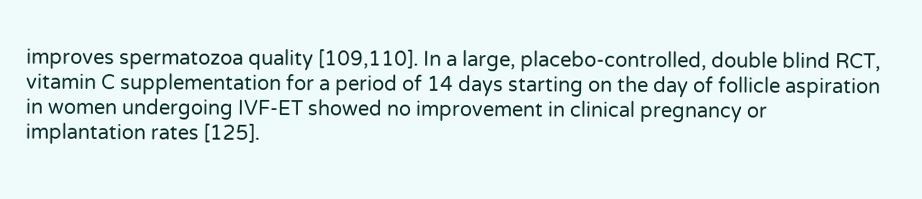improves spermatozoa quality [109,110]. In a large, placebo-controlled, double blind RCT, vitamin C supplementation for a period of 14 days starting on the day of follicle aspiration in women undergoing IVF-ET showed no improvement in clinical pregnancy or implantation rates [125].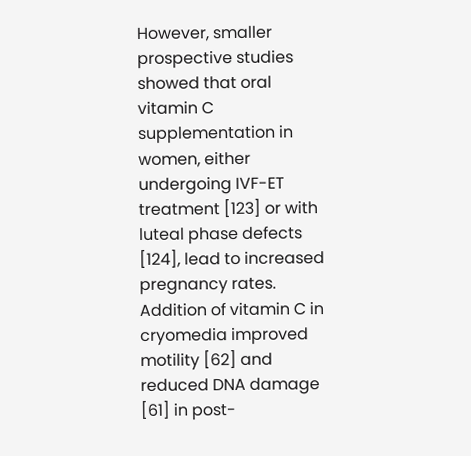However, smaller prospective studies showed that oral vitamin C supplementation in women, either undergoing IVF-ET treatment [123] or with luteal phase defects [124], lead to increased pregnancy rates. Addition of vitamin C in cryomedia improved motility [62] and reduced DNA damage [61] in post-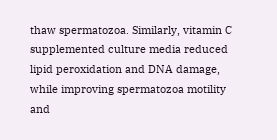thaw spermatozoa. Similarly, vitamin C supplemented culture media reduced lipid peroxidation and DNA damage, while improving spermatozoa motility and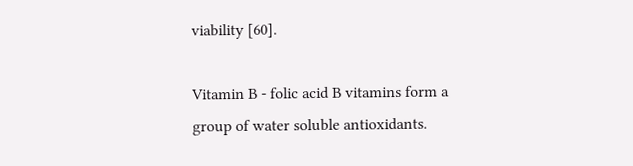viability [60].

Vitamin B - folic acid B vitamins form a group of water soluble antioxidants.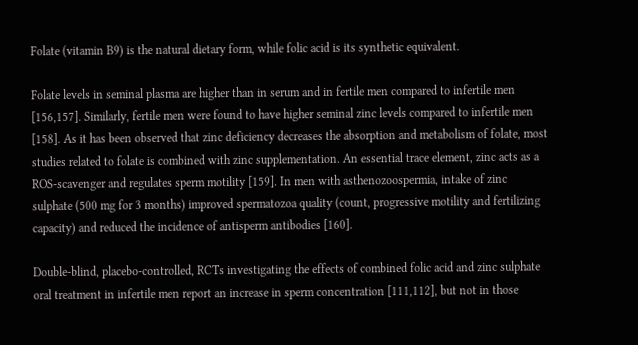Folate (vitamin B9) is the natural dietary form, while folic acid is its synthetic equivalent.

Folate levels in seminal plasma are higher than in serum and in fertile men compared to infertile men [156,157]. Similarly, fertile men were found to have higher seminal zinc levels compared to infertile men [158]. As it has been observed that zinc deficiency decreases the absorption and metabolism of folate, most studies related to folate is combined with zinc supplementation. An essential trace element, zinc acts as a ROS-scavenger and regulates sperm motility [159]. In men with asthenozoospermia, intake of zinc sulphate (500 mg for 3 months) improved spermatozoa quality (count, progressive motility and fertilizing capacity) and reduced the incidence of antisperm antibodies [160].

Double-blind, placebo-controlled, RCTs investigating the effects of combined folic acid and zinc sulphate oral treatment in infertile men report an increase in sperm concentration [111,112], but not in those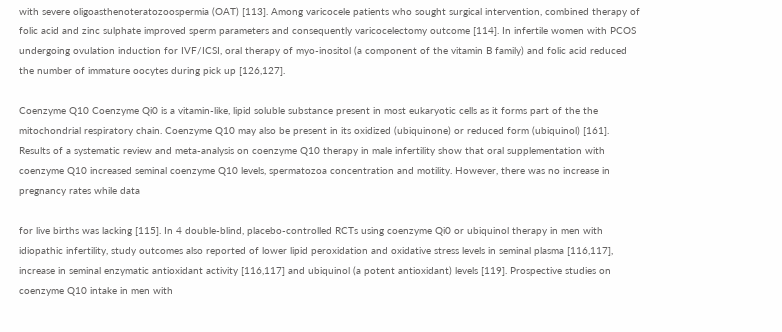with severe oligoasthenoteratozoospermia (OAT) [113]. Among varicocele patients who sought surgical intervention, combined therapy of folic acid and zinc sulphate improved sperm parameters and consequently varicocelectomy outcome [114]. In infertile women with PCOS undergoing ovulation induction for IVF/ICSI, oral therapy of myo-inositol (a component of the vitamin B family) and folic acid reduced the number of immature oocytes during pick up [126,127].

Coenzyme Q10 Coenzyme Qi0 is a vitamin-like, lipid soluble substance present in most eukaryotic cells as it forms part of the the mitochondrial respiratory chain. Coenzyme Q10 may also be present in its oxidized (ubiquinone) or reduced form (ubiquinol) [161]. Results of a systematic review and meta-analysis on coenzyme Q10 therapy in male infertility show that oral supplementation with coenzyme Q10 increased seminal coenzyme Q10 levels, spermatozoa concentration and motility. However, there was no increase in pregnancy rates while data

for live births was lacking [115]. In 4 double-blind, placebo-controlled RCTs using coenzyme Qi0 or ubiquinol therapy in men with idiopathic infertility, study outcomes also reported of lower lipid peroxidation and oxidative stress levels in seminal plasma [116,117], increase in seminal enzymatic antioxidant activity [116,117] and ubiquinol (a potent antioxidant) levels [119]. Prospective studies on coenzyme Q10 intake in men with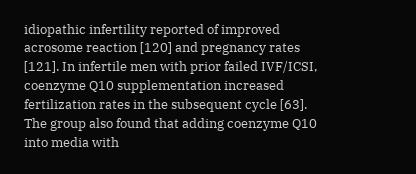idiopathic infertility reported of improved acrosome reaction [120] and pregnancy rates [121]. In infertile men with prior failed IVF/ICSI, coenzyme Q10 supplementation increased fertilization rates in the subsequent cycle [63]. The group also found that adding coenzyme Q10 into media with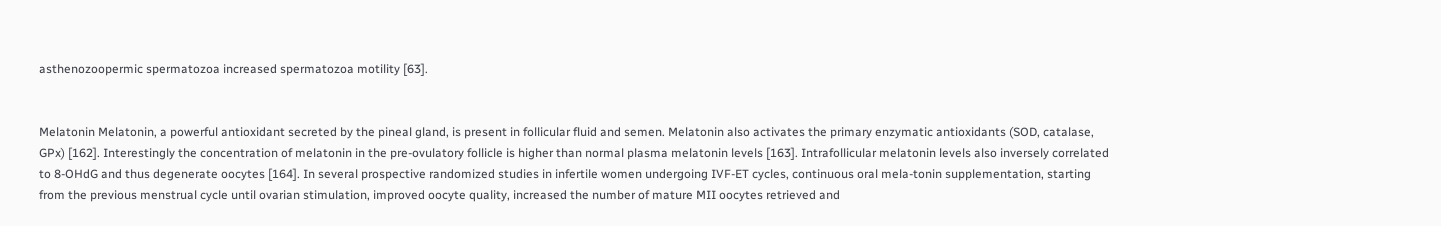asthenozoopermic spermatozoa increased spermatozoa motility [63].


Melatonin Melatonin, a powerful antioxidant secreted by the pineal gland, is present in follicular fluid and semen. Melatonin also activates the primary enzymatic antioxidants (SOD, catalase, GPx) [162]. Interestingly the concentration of melatonin in the pre-ovulatory follicle is higher than normal plasma melatonin levels [163]. Intrafollicular melatonin levels also inversely correlated to 8-OHdG and thus degenerate oocytes [164]. In several prospective randomized studies in infertile women undergoing IVF-ET cycles, continuous oral mela-tonin supplementation, starting from the previous menstrual cycle until ovarian stimulation, improved oocyte quality, increased the number of mature MII oocytes retrieved and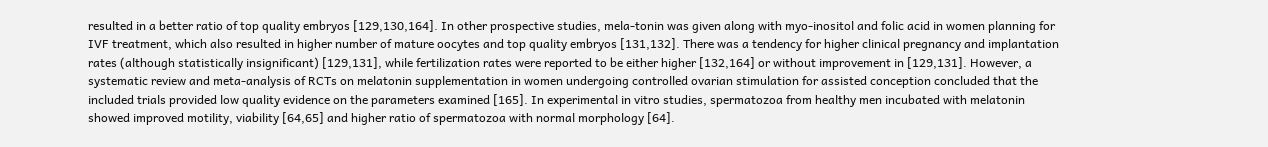resulted in a better ratio of top quality embryos [129,130,164]. In other prospective studies, mela-tonin was given along with myo-inositol and folic acid in women planning for IVF treatment, which also resulted in higher number of mature oocytes and top quality embryos [131,132]. There was a tendency for higher clinical pregnancy and implantation rates (although statistically insignificant) [129,131], while fertilization rates were reported to be either higher [132,164] or without improvement in [129,131]. However, a systematic review and meta-analysis of RCTs on melatonin supplementation in women undergoing controlled ovarian stimulation for assisted conception concluded that the included trials provided low quality evidence on the parameters examined [165]. In experimental in vitro studies, spermatozoa from healthy men incubated with melatonin showed improved motility, viability [64,65] and higher ratio of spermatozoa with normal morphology [64].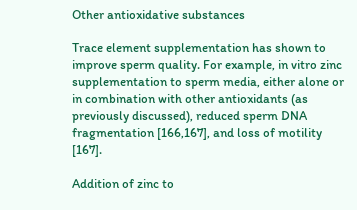Other antioxidative substances

Trace element supplementation has shown to improve sperm quality. For example, in vitro zinc supplementation to sperm media, either alone or in combination with other antioxidants (as previously discussed), reduced sperm DNA fragmentation [166,167], and loss of motility [167].

Addition of zinc to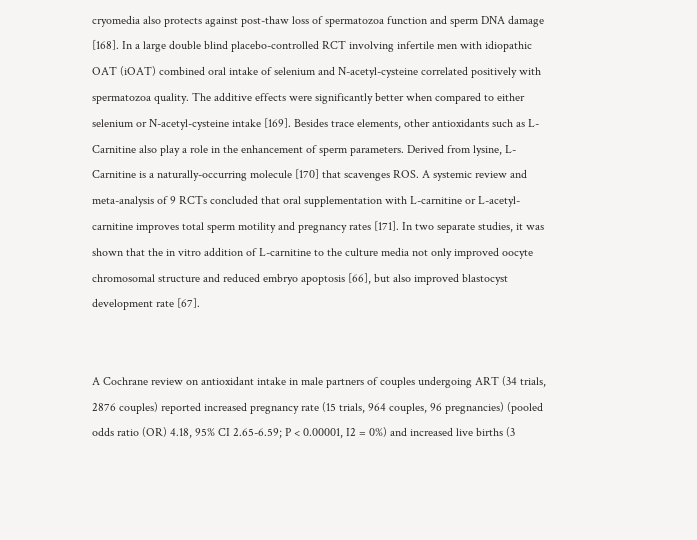cryomedia also protects against post-thaw loss of spermatozoa function and sperm DNA damage [168]. In a large double blind placebo-controlled RCT involving infertile men with idiopathic OAT (iOAT) combined oral intake of selenium and N-acetyl-cysteine correlated positively with spermatozoa quality. The additive effects were significantly better when compared to either selenium or N-acetyl-cysteine intake [169]. Besides trace elements, other antioxidants such as L-Carnitine also play a role in the enhancement of sperm parameters. Derived from lysine, L-Carnitine is a naturally-occurring molecule [170] that scavenges ROS. A systemic review and meta-analysis of 9 RCTs concluded that oral supplementation with L-carnitine or L-acetyl-carnitine improves total sperm motility and pregnancy rates [171]. In two separate studies, it was shown that the in vitro addition of L-carnitine to the culture media not only improved oocyte chromosomal structure and reduced embryo apoptosis [66], but also improved blastocyst development rate [67].


A Cochrane review on antioxidant intake in male partners of couples undergoing ART (34 trials, 2876 couples) reported increased pregnancy rate (15 trials, 964 couples, 96 pregnancies) (pooled odds ratio (OR) 4.18, 95% CI 2.65-6.59; P < 0.00001, I2 = 0%) and increased live births (3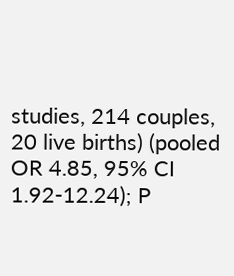studies, 214 couples, 20 live births) (pooled OR 4.85, 95% CI 1.92-12.24); P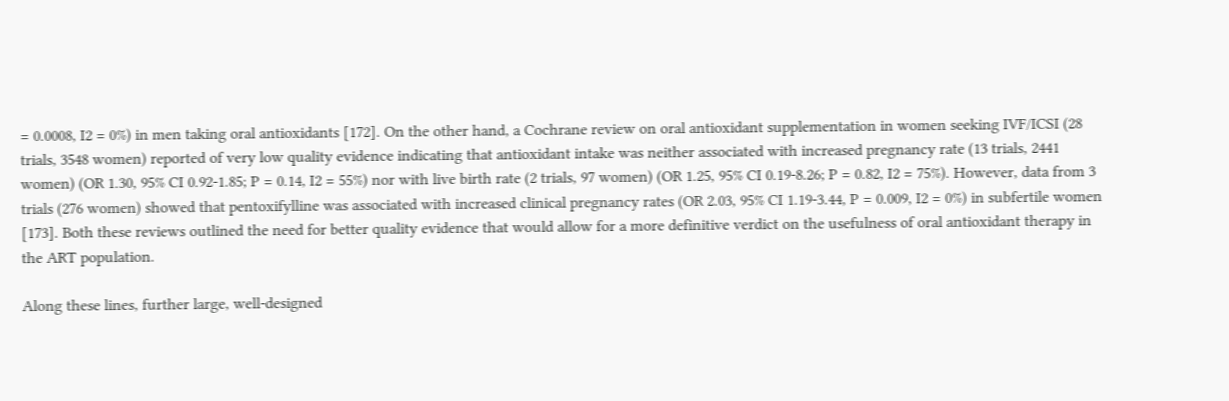= 0.0008, I2 = 0%) in men taking oral antioxidants [172]. On the other hand, a Cochrane review on oral antioxidant supplementation in women seeking IVF/ICSI (28 trials, 3548 women) reported of very low quality evidence indicating that antioxidant intake was neither associated with increased pregnancy rate (13 trials, 2441 women) (OR 1.30, 95% CI 0.92-1.85; P = 0.14, I2 = 55%) nor with live birth rate (2 trials, 97 women) (OR 1.25, 95% CI 0.19-8.26; P = 0.82, I2 = 75%). However, data from 3 trials (276 women) showed that pentoxifylline was associated with increased clinical pregnancy rates (OR 2.03, 95% CI 1.19-3.44, P = 0.009, I2 = 0%) in subfertile women [173]. Both these reviews outlined the need for better quality evidence that would allow for a more definitive verdict on the usefulness of oral antioxidant therapy in the ART population.

Along these lines, further large, well-designed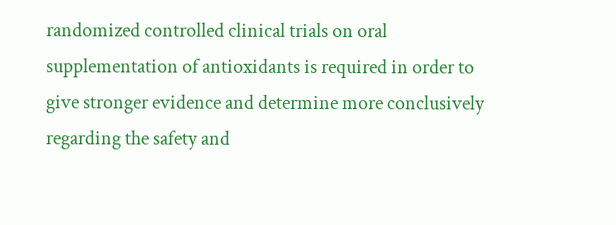randomized controlled clinical trials on oral supplementation of antioxidants is required in order to give stronger evidence and determine more conclusively regarding the safety and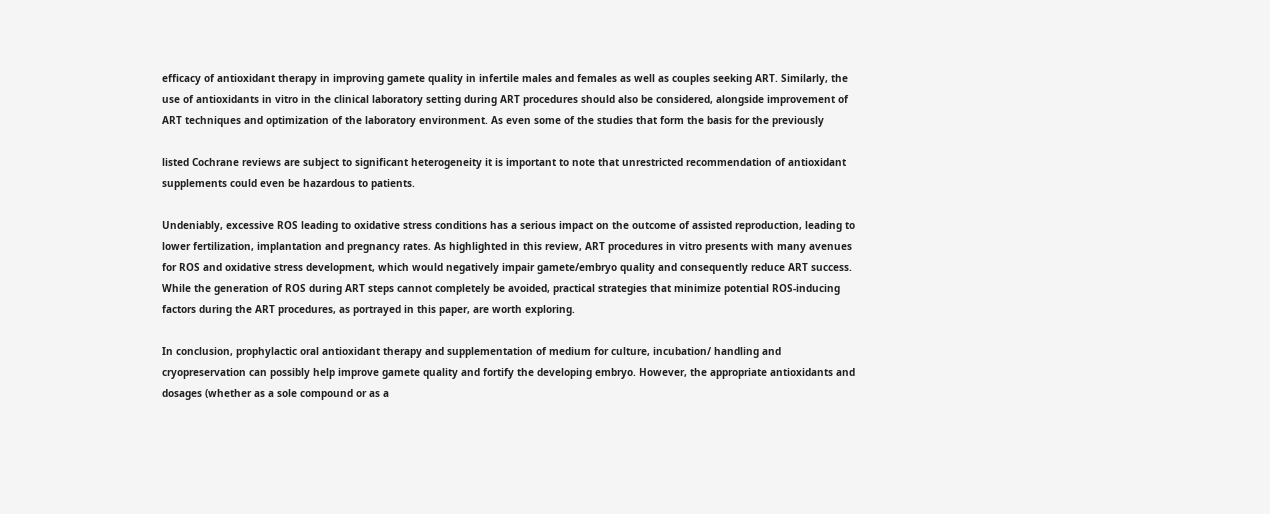efficacy of antioxidant therapy in improving gamete quality in infertile males and females as well as couples seeking ART. Similarly, the use of antioxidants in vitro in the clinical laboratory setting during ART procedures should also be considered, alongside improvement of ART techniques and optimization of the laboratory environment. As even some of the studies that form the basis for the previously

listed Cochrane reviews are subject to significant heterogeneity it is important to note that unrestricted recommendation of antioxidant supplements could even be hazardous to patients.

Undeniably, excessive ROS leading to oxidative stress conditions has a serious impact on the outcome of assisted reproduction, leading to lower fertilization, implantation and pregnancy rates. As highlighted in this review, ART procedures in vitro presents with many avenues for ROS and oxidative stress development, which would negatively impair gamete/embryo quality and consequently reduce ART success. While the generation of ROS during ART steps cannot completely be avoided, practical strategies that minimize potential ROS-inducing factors during the ART procedures, as portrayed in this paper, are worth exploring.

In conclusion, prophylactic oral antioxidant therapy and supplementation of medium for culture, incubation/ handling and cryopreservation can possibly help improve gamete quality and fortify the developing embryo. However, the appropriate antioxidants and dosages (whether as a sole compound or as a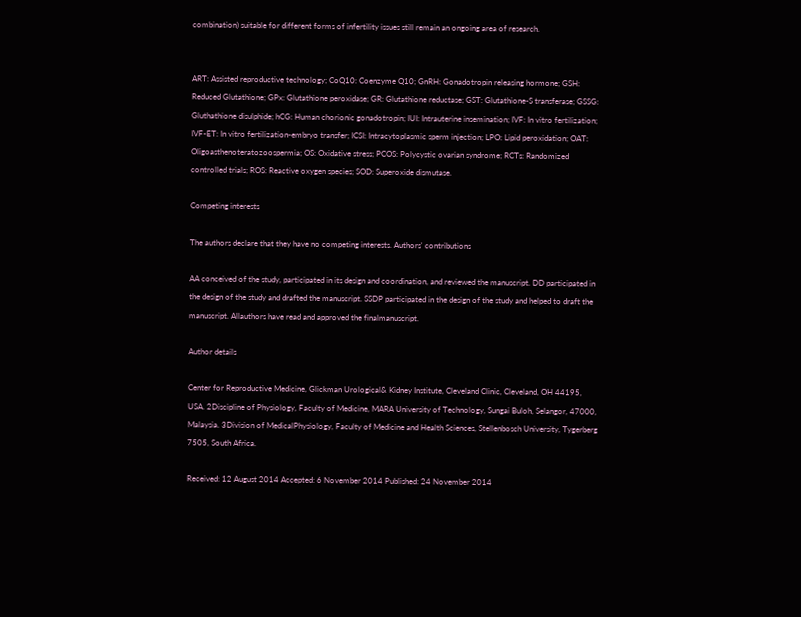combination) suitable for different forms of infertility issues still remain an ongoing area of research.


ART: Assisted reproductive technology; CoQ10: Coenzyme Q10; GnRH: Gonadotropin releasing hormone; GSH: Reduced Glutathione; GPx: Glutathione peroxidase; GR: Glutathione reductase; GST: Glutathione-S transferase; GSSG: Gluthathione disulphide; hCG: Human chorionic gonadotropin; IUI: Intrauterine insemination; IVF: In vitro fertilization; IVF-ET: In vitro fertilization-embryo transfer; ICSI: Intracytoplasmic sperm injection; LPO: Lipid peroxidation; OAT: Oligoasthenoteratozoospermia; OS: Oxidative stress; PCOS: Polycystic ovarian syndrome; RCTs: Randomized controlled trials; ROS: Reactive oxygen species; SOD: Superoxide dismutase.

Competing interests

The authors declare that they have no competing interests. Authors' contributions

AA conceived of the study, participated in its design and coordination, and reviewed the manuscript. DD participated in the design of the study and drafted the manuscript. SSDP participated in the design of the study and helped to draft the manuscript. Allauthors have read and approved the finalmanuscript.

Author details

Center for Reproductive Medicine, Glickman Urological& Kidney Institute, Cleveland Clinic, Cleveland, OH 44195, USA. 2Discipline of Physiology, Faculty of Medicine, MARA University of Technology, Sungai Buloh, Selangor, 47000, Malaysia. 3Division of MedicalPhysiology, Faculty of Medicine and Health Sciences, Stellenbosch University, Tygerberg 7505, South Africa.

Received: 12 August 2014 Accepted: 6 November 2014 Published: 24 November 2014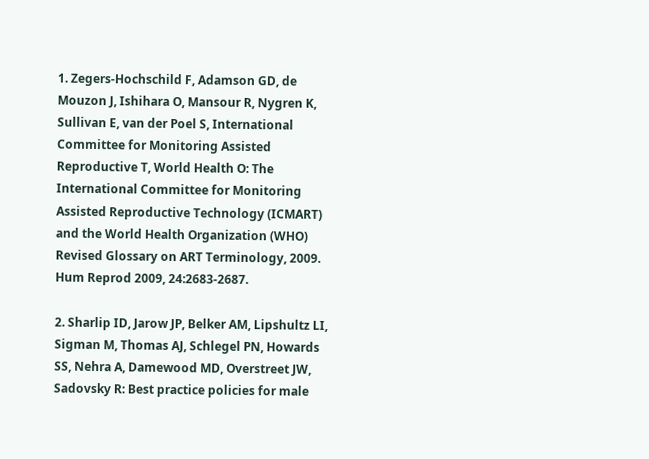1. Zegers-Hochschild F, Adamson GD, de Mouzon J, Ishihara O, Mansour R, Nygren K, Sullivan E, van der Poel S, International Committee for Monitoring Assisted Reproductive T, World Health O: The International Committee for Monitoring Assisted Reproductive Technology (ICMART) and the World Health Organization (WHO) Revised Glossary on ART Terminology, 2009. Hum Reprod 2009, 24:2683-2687.

2. Sharlip ID, Jarow JP, Belker AM, Lipshultz LI, Sigman M, Thomas AJ, Schlegel PN, Howards SS, Nehra A, Damewood MD, Overstreet JW, Sadovsky R: Best practice policies for male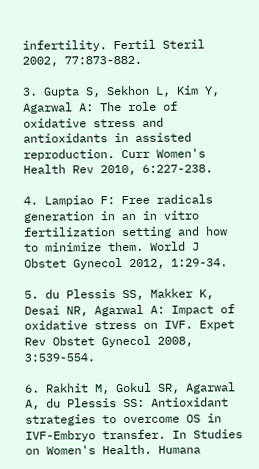infertility. Fertil Steril 2002, 77:873-882.

3. Gupta S, Sekhon L, Kim Y, Agarwal A: The role of oxidative stress and antioxidants in assisted reproduction. Curr Women's Health Rev 2010, 6:227-238.

4. Lampiao F: Free radicals generation in an in vitro fertilization setting and how to minimize them. World J Obstet Gynecol 2012, 1:29-34.

5. du Plessis SS, Makker K, Desai NR, Agarwal A: Impact of oxidative stress on IVF. Expet Rev Obstet Gynecol 2008, 3:539-554.

6. Rakhit M, Gokul SR, Agarwal A, du Plessis SS: Antioxidant strategies to overcome OS in IVF-Embryo transfer. In Studies on Women's Health. Humana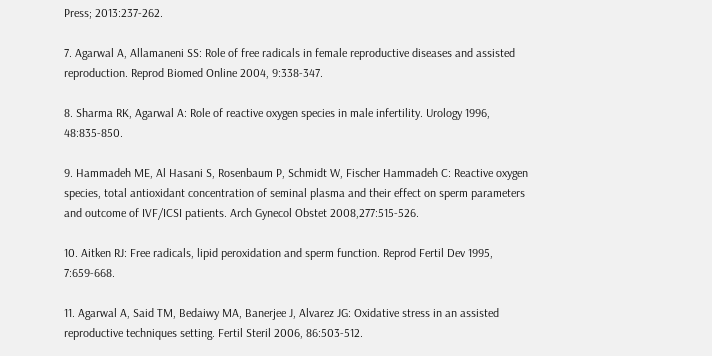Press; 2013:237-262.

7. Agarwal A, Allamaneni SS: Role of free radicals in female reproductive diseases and assisted reproduction. Reprod Biomed Online 2004, 9:338-347.

8. Sharma RK, Agarwal A: Role of reactive oxygen species in male infertility. Urology 1996, 48:835-850.

9. Hammadeh ME, Al Hasani S, Rosenbaum P, Schmidt W, Fischer Hammadeh C: Reactive oxygen species, total antioxidant concentration of seminal plasma and their effect on sperm parameters and outcome of IVF/ICSI patients. Arch Gynecol Obstet 2008,277:515-526.

10. Aitken RJ: Free radicals, lipid peroxidation and sperm function. Reprod Fertil Dev 1995, 7:659-668.

11. Agarwal A, Said TM, Bedaiwy MA, Banerjee J, Alvarez JG: Oxidative stress in an assisted reproductive techniques setting. Fertil Steril 2006, 86:503-512.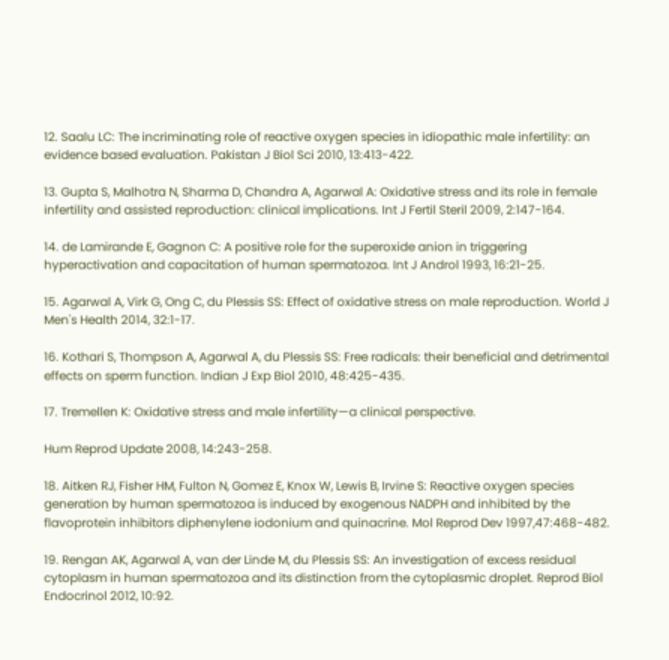12. Saalu LC: The incriminating role of reactive oxygen species in idiopathic male infertility: an evidence based evaluation. Pakistan J Biol Sci 2010, 13:413-422.

13. Gupta S, Malhotra N, Sharma D, Chandra A, Agarwal A: Oxidative stress and its role in female infertility and assisted reproduction: clinical implications. Int J Fertil Steril 2009, 2:147-164.

14. de Lamirande E, Gagnon C: A positive role for the superoxide anion in triggering hyperactivation and capacitation of human spermatozoa. Int J Androl 1993, 16:21-25.

15. Agarwal A, Virk G, Ong C, du Plessis SS: Effect of oxidative stress on male reproduction. World J Men's Health 2014, 32:1-17.

16. Kothari S, Thompson A, Agarwal A, du Plessis SS: Free radicals: their beneficial and detrimental effects on sperm function. Indian J Exp Biol 2010, 48:425-435.

17. Tremellen K: Oxidative stress and male infertility—a clinical perspective.

Hum Reprod Update 2008, 14:243-258.

18. Aitken RJ, Fisher HM, Fulton N, Gomez E, Knox W, Lewis B, Irvine S: Reactive oxygen species generation by human spermatozoa is induced by exogenous NADPH and inhibited by the flavoprotein inhibitors diphenylene iodonium and quinacrine. Mol Reprod Dev 1997,47:468-482.

19. Rengan AK, Agarwal A, van der Linde M, du Plessis SS: An investigation of excess residual cytoplasm in human spermatozoa and its distinction from the cytoplasmic droplet. Reprod Biol Endocrinol 2012, 10:92.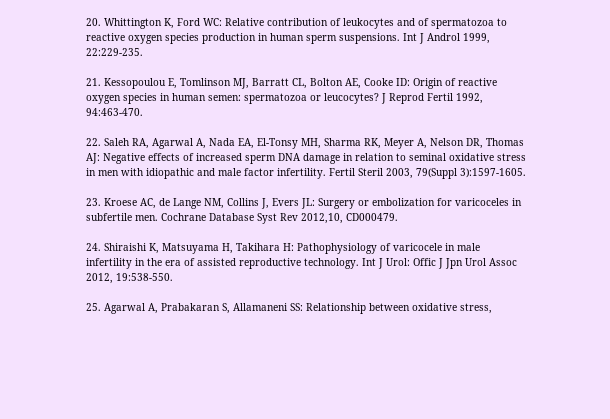20. Whittington K, Ford WC: Relative contribution of leukocytes and of spermatozoa to reactive oxygen species production in human sperm suspensions. Int J Androl 1999, 22:229-235.

21. Kessopoulou E, Tomlinson MJ, Barratt CL, Bolton AE, Cooke ID: Origin of reactive oxygen species in human semen: spermatozoa or leucocytes? J Reprod Fertil 1992, 94:463-470.

22. Saleh RA, Agarwal A, Nada EA, El-Tonsy MH, Sharma RK, Meyer A, Nelson DR, Thomas AJ: Negative effects of increased sperm DNA damage in relation to seminal oxidative stress in men with idiopathic and male factor infertility. Fertil Steril 2003, 79(Suppl 3):1597-1605.

23. Kroese AC, de Lange NM, Collins J, Evers JL: Surgery or embolization for varicoceles in subfertile men. Cochrane Database Syst Rev 2012,10, CD000479.

24. Shiraishi K, Matsuyama H, Takihara H: Pathophysiology of varicocele in male infertility in the era of assisted reproductive technology. Int J Urol: Offic J Jpn Urol Assoc 2012, 19:538-550.

25. Agarwal A, Prabakaran S, Allamaneni SS: Relationship between oxidative stress,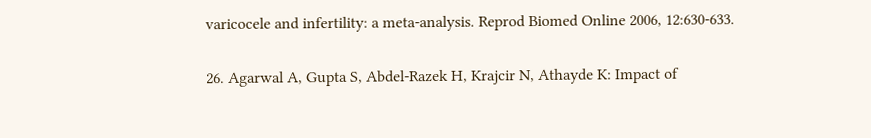varicocele and infertility: a meta-analysis. Reprod Biomed Online 2006, 12:630-633.

26. Agarwal A, Gupta S, Abdel-Razek H, Krajcir N, Athayde K: Impact of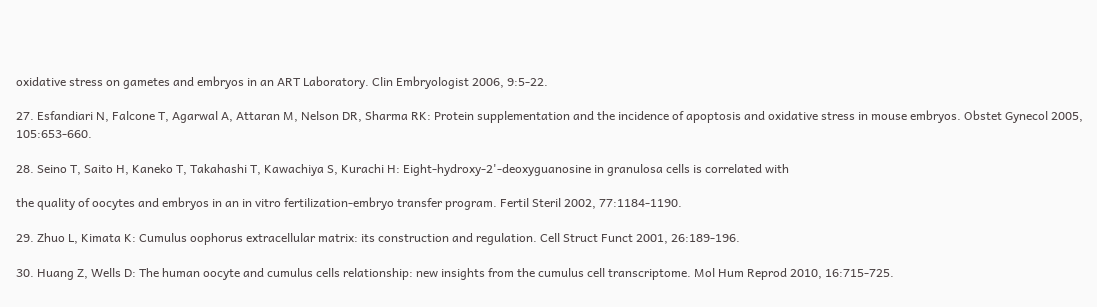oxidative stress on gametes and embryos in an ART Laboratory. Clin Embryologist 2006, 9:5-22.

27. Esfandiari N, Falcone T, Agarwal A, Attaran M, Nelson DR, Sharma RK: Protein supplementation and the incidence of apoptosis and oxidative stress in mouse embryos. Obstet Gynecol 2005, 105:653-660.

28. Seino T, Saito H, Kaneko T, Takahashi T, Kawachiya S, Kurachi H: Eight-hydroxy-2'-deoxyguanosine in granulosa cells is correlated with

the quality of oocytes and embryos in an in vitro fertilization-embryo transfer program. Fertil Steril 2002, 77:1184-1190.

29. Zhuo L, Kimata K: Cumulus oophorus extracellular matrix: its construction and regulation. Cell Struct Funct 2001, 26:189-196.

30. Huang Z, Wells D: The human oocyte and cumulus cells relationship: new insights from the cumulus cell transcriptome. Mol Hum Reprod 2010, 16:715-725.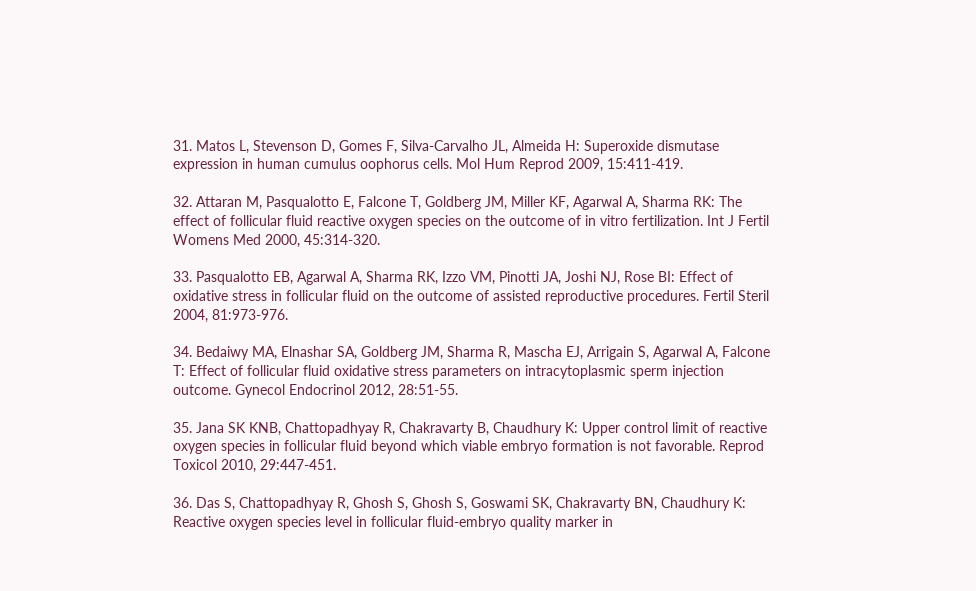31. Matos L, Stevenson D, Gomes F, Silva-Carvalho JL, Almeida H: Superoxide dismutase expression in human cumulus oophorus cells. Mol Hum Reprod 2009, 15:411-419.

32. Attaran M, Pasqualotto E, Falcone T, Goldberg JM, Miller KF, Agarwal A, Sharma RK: The effect of follicular fluid reactive oxygen species on the outcome of in vitro fertilization. Int J Fertil Womens Med 2000, 45:314-320.

33. Pasqualotto EB, Agarwal A, Sharma RK, Izzo VM, Pinotti JA, Joshi NJ, Rose BI: Effect of oxidative stress in follicular fluid on the outcome of assisted reproductive procedures. Fertil Steril 2004, 81:973-976.

34. Bedaiwy MA, Elnashar SA, Goldberg JM, Sharma R, Mascha EJ, Arrigain S, Agarwal A, Falcone T: Effect of follicular fluid oxidative stress parameters on intracytoplasmic sperm injection outcome. Gynecol Endocrinol 2012, 28:51-55.

35. Jana SK KNB, Chattopadhyay R, Chakravarty B, Chaudhury K: Upper control limit of reactive oxygen species in follicular fluid beyond which viable embryo formation is not favorable. Reprod Toxicol 2010, 29:447-451.

36. Das S, Chattopadhyay R, Ghosh S, Ghosh S, Goswami SK, Chakravarty BN, Chaudhury K: Reactive oxygen species level in follicular fluid-embryo quality marker in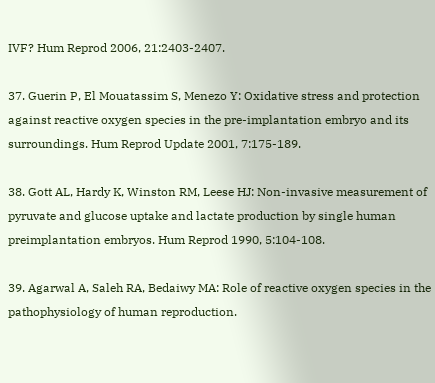IVF? Hum Reprod 2006, 21:2403-2407.

37. Guerin P, El Mouatassim S, Menezo Y: Oxidative stress and protection against reactive oxygen species in the pre-implantation embryo and its surroundings. Hum Reprod Update 2001, 7:175-189.

38. Gott AL, Hardy K, Winston RM, Leese HJ: Non-invasive measurement of pyruvate and glucose uptake and lactate production by single human preimplantation embryos. Hum Reprod 1990, 5:104-108.

39. Agarwal A, Saleh RA, Bedaiwy MA: Role of reactive oxygen species in the pathophysiology of human reproduction.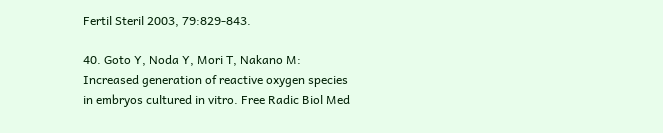Fertil Steril 2003, 79:829-843.

40. Goto Y, Noda Y, Mori T, Nakano M: Increased generation of reactive oxygen species in embryos cultured in vitro. Free Radic Biol Med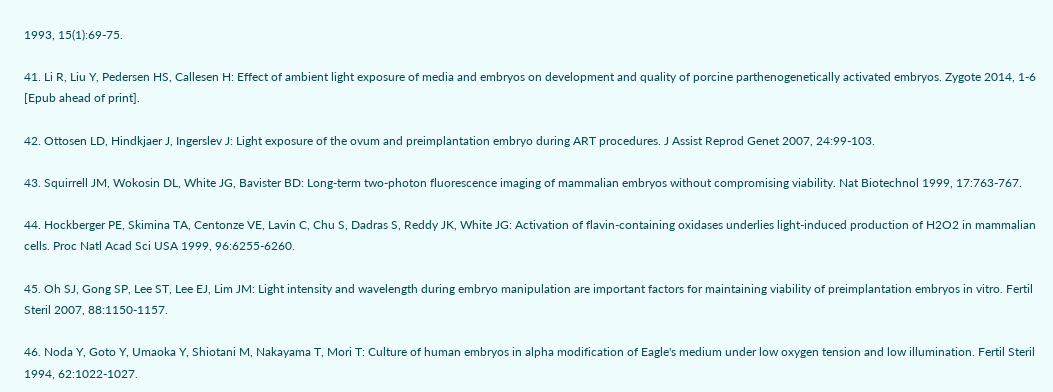1993, 15(1):69-75.

41. Li R, Liu Y, Pedersen HS, Callesen H: Effect of ambient light exposure of media and embryos on development and quality of porcine parthenogenetically activated embryos. Zygote 2014, 1-6 [Epub ahead of print].

42. Ottosen LD, Hindkjaer J, Ingerslev J: Light exposure of the ovum and preimplantation embryo during ART procedures. J Assist Reprod Genet 2007, 24:99-103.

43. Squirrell JM, Wokosin DL, White JG, Bavister BD: Long-term two-photon fluorescence imaging of mammalian embryos without compromising viability. Nat Biotechnol 1999, 17:763-767.

44. Hockberger PE, Skimina TA, Centonze VE, Lavin C, Chu S, Dadras S, Reddy JK, White JG: Activation of flavin-containing oxidases underlies light-induced production of H2O2 in mammalian cells. Proc Natl Acad Sci USA 1999, 96:6255-6260.

45. Oh SJ, Gong SP, Lee ST, Lee EJ, Lim JM: Light intensity and wavelength during embryo manipulation are important factors for maintaining viability of preimplantation embryos in vitro. Fertil Steril 2007, 88:1150-1157.

46. Noda Y, Goto Y, Umaoka Y, Shiotani M, Nakayama T, Mori T: Culture of human embryos in alpha modification of Eagle's medium under low oxygen tension and low illumination. Fertil Steril 1994, 62:1022-1027.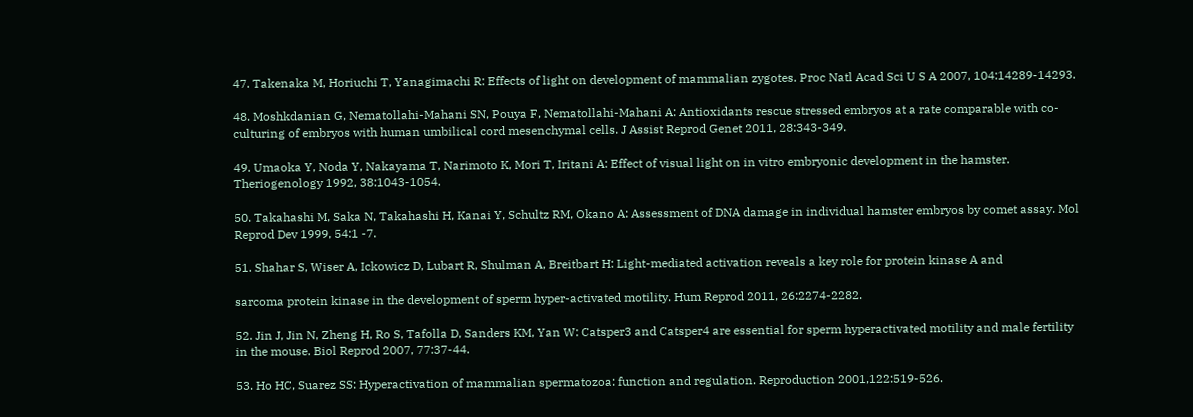47. Takenaka M, Horiuchi T, Yanagimachi R: Effects of light on development of mammalian zygotes. Proc Natl Acad Sci U S A 2007, 104:14289-14293.

48. Moshkdanian G, Nematollahi-Mahani SN, Pouya F, Nematollahi-Mahani A: Antioxidants rescue stressed embryos at a rate comparable with co-culturing of embryos with human umbilical cord mesenchymal cells. J Assist Reprod Genet 2011, 28:343-349.

49. Umaoka Y, Noda Y, Nakayama T, Narimoto K, Mori T, Iritani A: Effect of visual light on in vitro embryonic development in the hamster. Theriogenology 1992, 38:1043-1054.

50. Takahashi M, Saka N, Takahashi H, Kanai Y, Schultz RM, Okano A: Assessment of DNA damage in individual hamster embryos by comet assay. Mol Reprod Dev 1999, 54:1 -7.

51. Shahar S, Wiser A, Ickowicz D, Lubart R, Shulman A, Breitbart H: Light-mediated activation reveals a key role for protein kinase A and

sarcoma protein kinase in the development of sperm hyper-activated motility. Hum Reprod 2011, 26:2274-2282.

52. Jin J, Jin N, Zheng H, Ro S, Tafolla D, Sanders KM, Yan W: Catsper3 and Catsper4 are essential for sperm hyperactivated motility and male fertility in the mouse. Biol Reprod 2007, 77:37-44.

53. Ho HC, Suarez SS: Hyperactivation of mammalian spermatozoa: function and regulation. Reproduction 2001,122:519-526.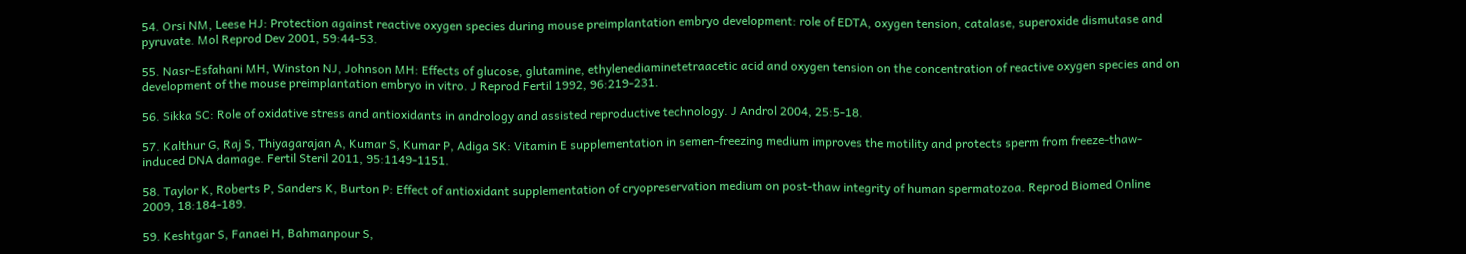54. Orsi NM, Leese HJ: Protection against reactive oxygen species during mouse preimplantation embryo development: role of EDTA, oxygen tension, catalase, superoxide dismutase and pyruvate. Mol Reprod Dev 2001, 59:44-53.

55. Nasr-Esfahani MH, Winston NJ, Johnson MH: Effects of glucose, glutamine, ethylenediaminetetraacetic acid and oxygen tension on the concentration of reactive oxygen species and on development of the mouse preimplantation embryo in vitro. J Reprod Fertil 1992, 96:219-231.

56. Sikka SC: Role of oxidative stress and antioxidants in andrology and assisted reproductive technology. J Androl 2004, 25:5-18.

57. Kalthur G, Raj S, Thiyagarajan A, Kumar S, Kumar P, Adiga SK: Vitamin E supplementation in semen-freezing medium improves the motility and protects sperm from freeze-thaw-induced DNA damage. Fertil Steril 2011, 95:1149-1151.

58. Taylor K, Roberts P, Sanders K, Burton P: Effect of antioxidant supplementation of cryopreservation medium on post-thaw integrity of human spermatozoa. Reprod Biomed Online 2009, 18:184-189.

59. Keshtgar S, Fanaei H, Bahmanpour S,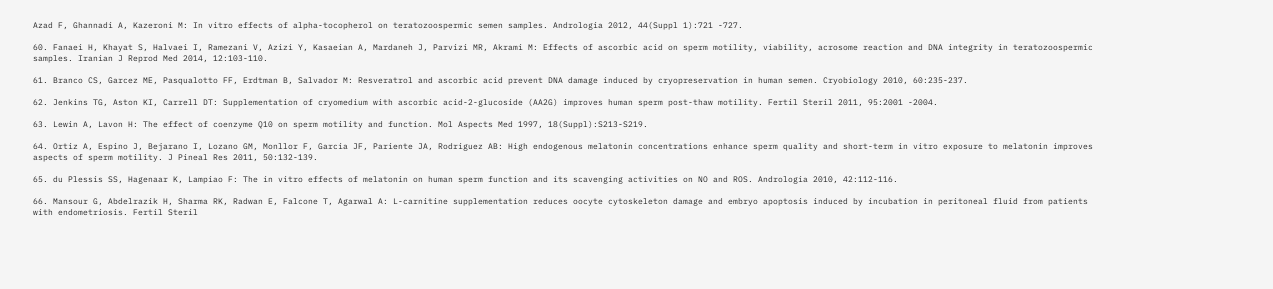Azad F, Ghannadi A, Kazeroni M: In vitro effects of alpha-tocopherol on teratozoospermic semen samples. Andrologia 2012, 44(Suppl 1):721 -727.

60. Fanaei H, Khayat S, Halvaei I, Ramezani V, Azizi Y, Kasaeian A, Mardaneh J, Parvizi MR, Akrami M: Effects of ascorbic acid on sperm motility, viability, acrosome reaction and DNA integrity in teratozoospermic samples. Iranian J Reprod Med 2014, 12:103-110.

61. Branco CS, Garcez ME, Pasqualotto FF, Erdtman B, Salvador M: Resveratrol and ascorbic acid prevent DNA damage induced by cryopreservation in human semen. Cryobiology 2010, 60:235-237.

62. Jenkins TG, Aston KI, Carrell DT: Supplementation of cryomedium with ascorbic acid-2-glucoside (AA2G) improves human sperm post-thaw motility. Fertil Steril 2011, 95:2001 -2004.

63. Lewin A, Lavon H: The effect of coenzyme Q10 on sperm motility and function. Mol Aspects Med 1997, 18(Suppl):S213-S219.

64. Ortiz A, Espino J, Bejarano I, Lozano GM, Monllor F, Garcia JF, Pariente JA, Rodriguez AB: High endogenous melatonin concentrations enhance sperm quality and short-term in vitro exposure to melatonin improves aspects of sperm motility. J Pineal Res 2011, 50:132-139.

65. du Plessis SS, Hagenaar K, Lampiao F: The in vitro effects of melatonin on human sperm function and its scavenging activities on NO and ROS. Andrologia 2010, 42:112-116.

66. Mansour G, Abdelrazik H, Sharma RK, Radwan E, Falcone T, Agarwal A: L-carnitine supplementation reduces oocyte cytoskeleton damage and embryo apoptosis induced by incubation in peritoneal fluid from patients with endometriosis. Fertil Steril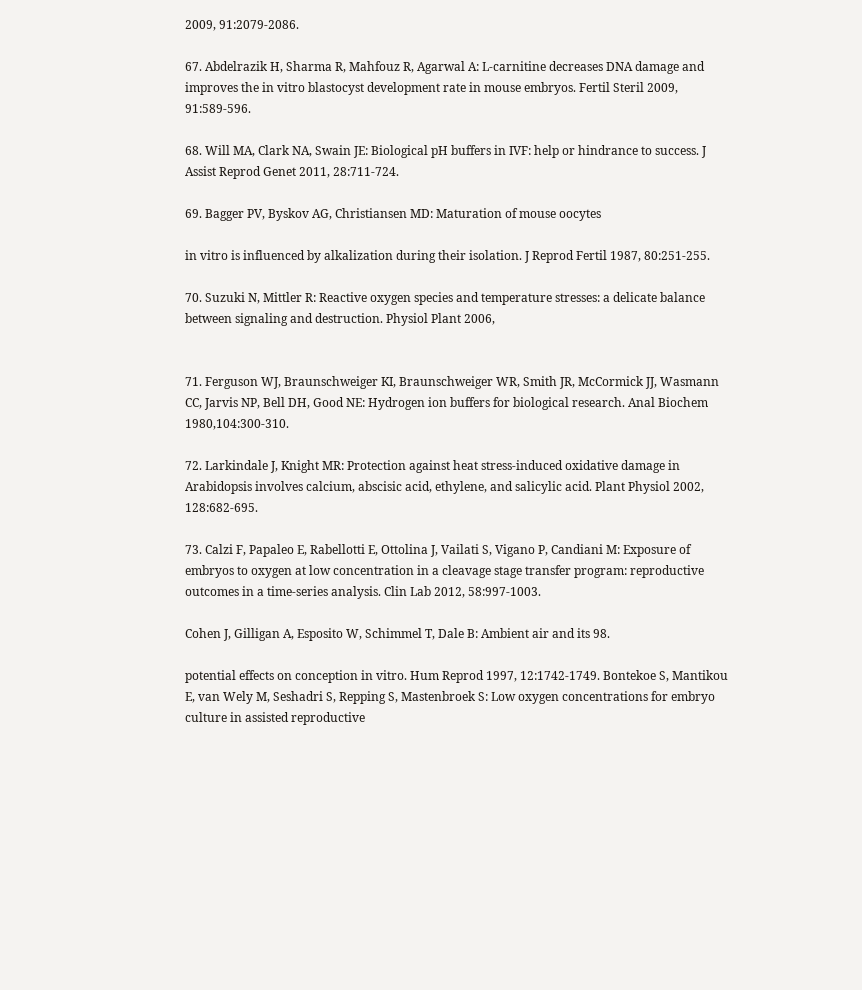2009, 91:2079-2086.

67. Abdelrazik H, Sharma R, Mahfouz R, Agarwal A: L-carnitine decreases DNA damage and improves the in vitro blastocyst development rate in mouse embryos. Fertil Steril 2009, 91:589-596.

68. Will MA, Clark NA, Swain JE: Biological pH buffers in IVF: help or hindrance to success. J Assist Reprod Genet 2011, 28:711-724.

69. Bagger PV, Byskov AG, Christiansen MD: Maturation of mouse oocytes

in vitro is influenced by alkalization during their isolation. J Reprod Fertil 1987, 80:251-255.

70. Suzuki N, Mittler R: Reactive oxygen species and temperature stresses: a delicate balance between signaling and destruction. Physiol Plant 2006,


71. Ferguson WJ, Braunschweiger KI, Braunschweiger WR, Smith JR, McCormick JJ, Wasmann CC, Jarvis NP, Bell DH, Good NE: Hydrogen ion buffers for biological research. Anal Biochem 1980,104:300-310.

72. Larkindale J, Knight MR: Protection against heat stress-induced oxidative damage in Arabidopsis involves calcium, abscisic acid, ethylene, and salicylic acid. Plant Physiol 2002, 128:682-695.

73. Calzi F, Papaleo E, Rabellotti E, Ottolina J, Vailati S, Vigano P, Candiani M: Exposure of embryos to oxygen at low concentration in a cleavage stage transfer program: reproductive outcomes in a time-series analysis. Clin Lab 2012, 58:997-1003.

Cohen J, Gilligan A, Esposito W, Schimmel T, Dale B: Ambient air and its 98.

potential effects on conception in vitro. Hum Reprod 1997, 12:1742-1749. Bontekoe S, Mantikou E, van Wely M, Seshadri S, Repping S, Mastenbroek S: Low oxygen concentrations for embryo culture in assisted reproductive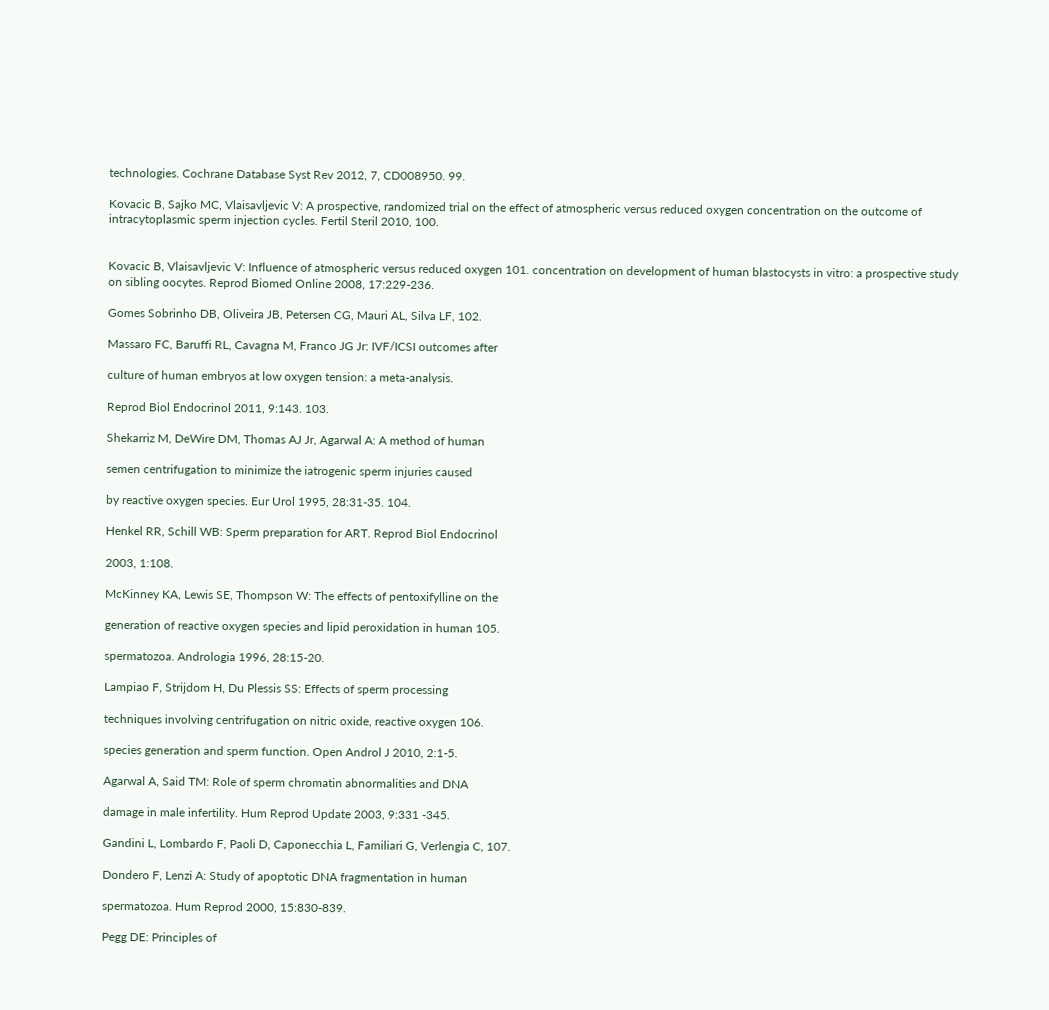technologies. Cochrane Database Syst Rev 2012, 7, CD008950. 99.

Kovacic B, Sajko MC, Vlaisavljevic V: A prospective, randomized trial on the effect of atmospheric versus reduced oxygen concentration on the outcome of intracytoplasmic sperm injection cycles. Fertil Steril 2010, 100.


Kovacic B, Vlaisavljevic V: Influence of atmospheric versus reduced oxygen 101. concentration on development of human blastocysts in vitro: a prospective study on sibling oocytes. Reprod Biomed Online 2008, 17:229-236.

Gomes Sobrinho DB, Oliveira JB, Petersen CG, Mauri AL, Silva LF, 102.

Massaro FC, Baruffi RL, Cavagna M, Franco JG Jr: IVF/ICSI outcomes after

culture of human embryos at low oxygen tension: a meta-analysis.

Reprod Biol Endocrinol 2011, 9:143. 103.

Shekarriz M, DeWire DM, Thomas AJ Jr, Agarwal A: A method of human

semen centrifugation to minimize the iatrogenic sperm injuries caused

by reactive oxygen species. Eur Urol 1995, 28:31-35. 104.

Henkel RR, Schill WB: Sperm preparation for ART. Reprod Biol Endocrinol

2003, 1:108.

McKinney KA, Lewis SE, Thompson W: The effects of pentoxifylline on the

generation of reactive oxygen species and lipid peroxidation in human 105.

spermatozoa. Andrologia 1996, 28:15-20.

Lampiao F, Strijdom H, Du Plessis SS: Effects of sperm processing

techniques involving centrifugation on nitric oxide, reactive oxygen 106.

species generation and sperm function. Open Androl J 2010, 2:1-5.

Agarwal A, Said TM: Role of sperm chromatin abnormalities and DNA

damage in male infertility. Hum Reprod Update 2003, 9:331 -345.

Gandini L, Lombardo F, Paoli D, Caponecchia L, Familiari G, Verlengia C, 107.

Dondero F, Lenzi A: Study of apoptotic DNA fragmentation in human

spermatozoa. Hum Reprod 2000, 15:830-839.

Pegg DE: Principles of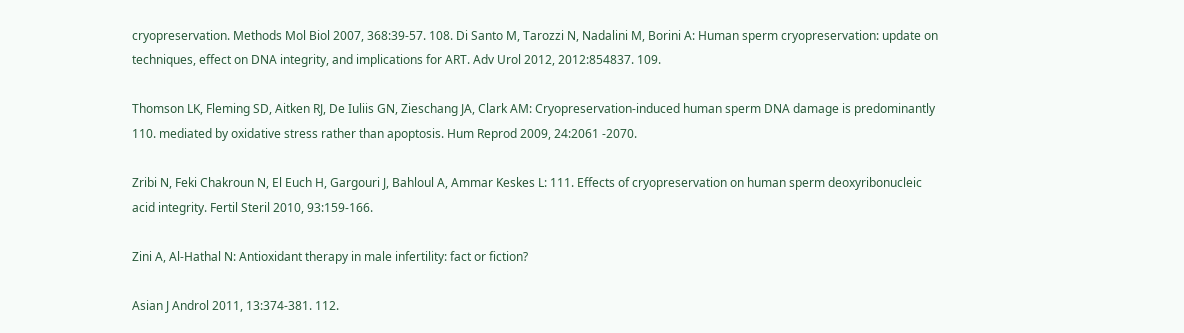cryopreservation. Methods Mol Biol 2007, 368:39-57. 108. Di Santo M, Tarozzi N, Nadalini M, Borini A: Human sperm cryopreservation: update on techniques, effect on DNA integrity, and implications for ART. Adv Urol 2012, 2012:854837. 109.

Thomson LK, Fleming SD, Aitken RJ, De Iuliis GN, Zieschang JA, Clark AM: Cryopreservation-induced human sperm DNA damage is predominantly 110. mediated by oxidative stress rather than apoptosis. Hum Reprod 2009, 24:2061 -2070.

Zribi N, Feki Chakroun N, El Euch H, Gargouri J, Bahloul A, Ammar Keskes L: 111. Effects of cryopreservation on human sperm deoxyribonucleic acid integrity. Fertil Steril 2010, 93:159-166.

Zini A, Al-Hathal N: Antioxidant therapy in male infertility: fact or fiction?

Asian J Androl 2011, 13:374-381. 112.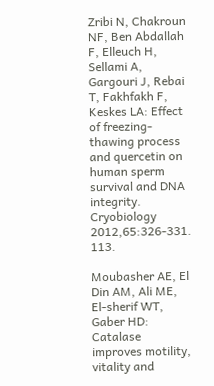Zribi N, Chakroun NF, Ben Abdallah F, Elleuch H, Sellami A, Gargouri J, Rebai T, Fakhfakh F, Keskes LA: Effect of freezing-thawing process and quercetin on human sperm survival and DNA integrity. Cryobiology 2012,65:326-331. 113.

Moubasher AE, El Din AM, Ali ME, El-sherif WT, Gaber HD: Catalase improves motility, vitality and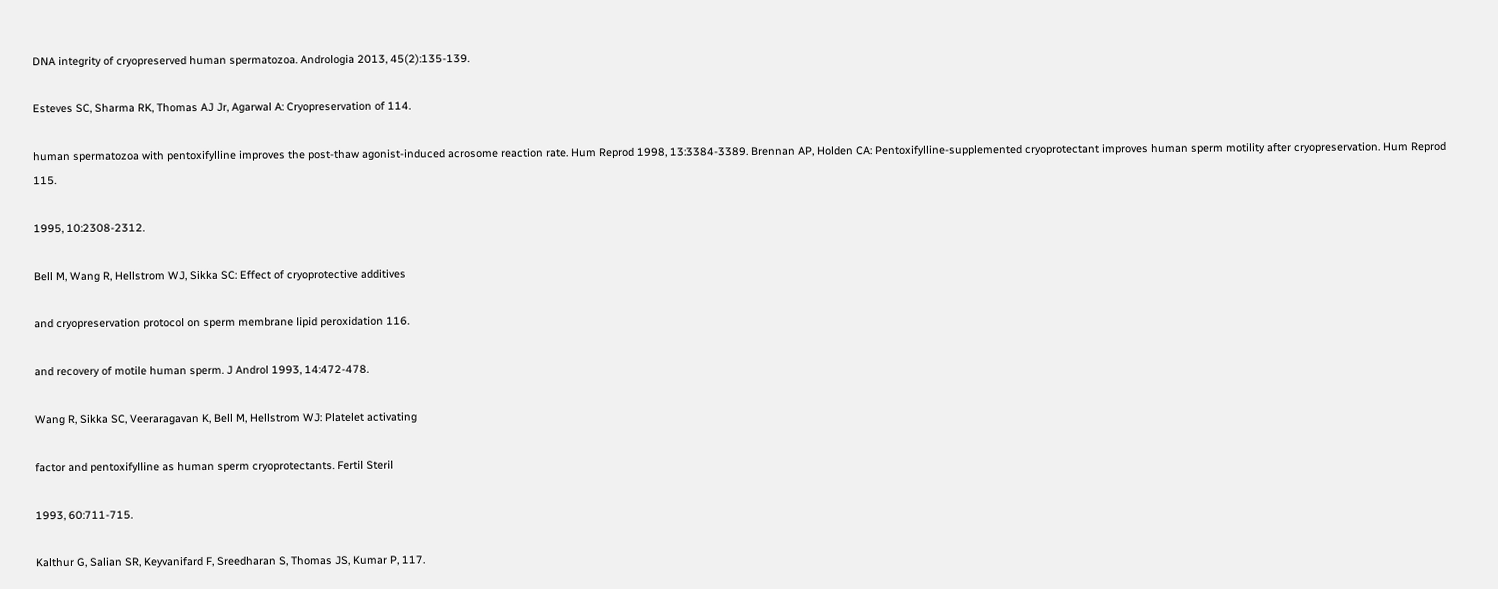DNA integrity of cryopreserved human spermatozoa. Andrologia 2013, 45(2):135-139.

Esteves SC, Sharma RK, Thomas AJ Jr, Agarwal A: Cryopreservation of 114.

human spermatozoa with pentoxifylline improves the post-thaw agonist-induced acrosome reaction rate. Hum Reprod 1998, 13:3384-3389. Brennan AP, Holden CA: Pentoxifylline-supplemented cryoprotectant improves human sperm motility after cryopreservation. Hum Reprod 115.

1995, 10:2308-2312.

Bell M, Wang R, Hellstrom WJ, Sikka SC: Effect of cryoprotective additives

and cryopreservation protocol on sperm membrane lipid peroxidation 116.

and recovery of motile human sperm. J Androl 1993, 14:472-478.

Wang R, Sikka SC, Veeraragavan K, Bell M, Hellstrom WJ: Platelet activating

factor and pentoxifylline as human sperm cryoprotectants. Fertil Steril

1993, 60:711-715.

Kalthur G, Salian SR, Keyvanifard F, Sreedharan S, Thomas JS, Kumar P, 117.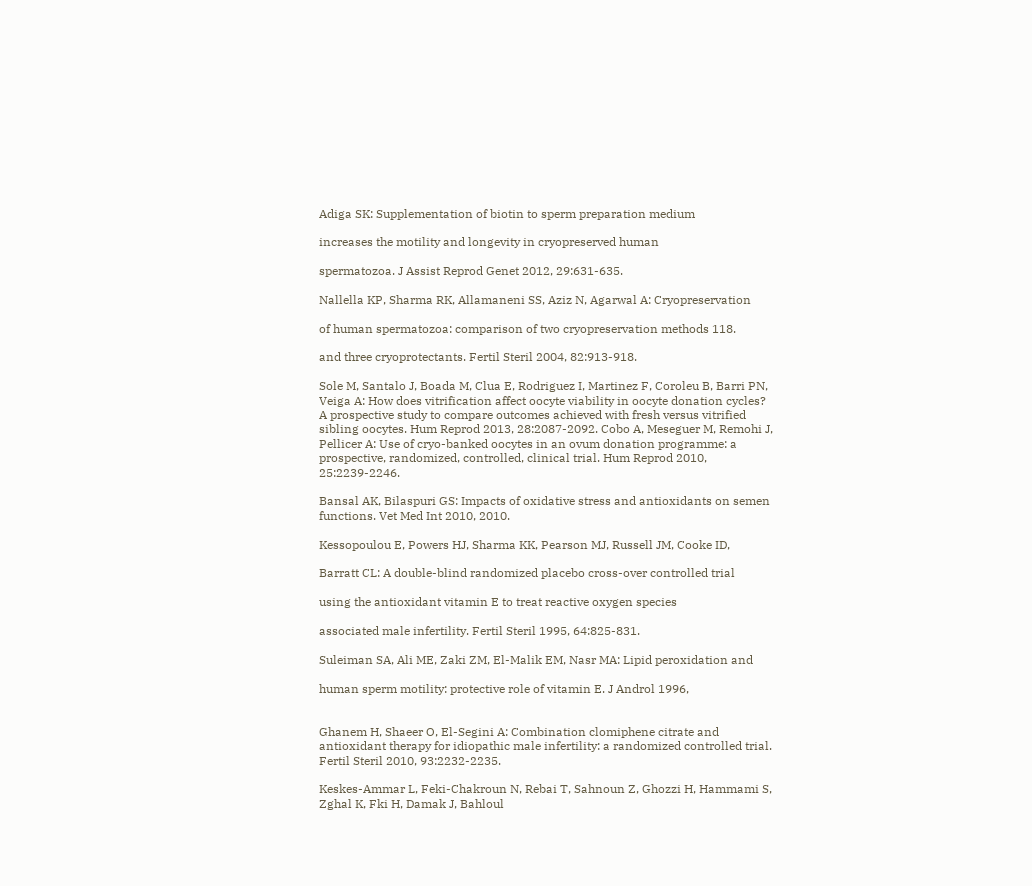Adiga SK: Supplementation of biotin to sperm preparation medium

increases the motility and longevity in cryopreserved human

spermatozoa. J Assist Reprod Genet 2012, 29:631-635.

Nallella KP, Sharma RK, Allamaneni SS, Aziz N, Agarwal A: Cryopreservation

of human spermatozoa: comparison of two cryopreservation methods 118.

and three cryoprotectants. Fertil Steril 2004, 82:913-918.

Sole M, Santalo J, Boada M, Clua E, Rodriguez I, Martinez F, Coroleu B, Barri PN, Veiga A: How does vitrification affect oocyte viability in oocyte donation cycles? A prospective study to compare outcomes achieved with fresh versus vitrified sibling oocytes. Hum Reprod 2013, 28:2087-2092. Cobo A, Meseguer M, Remohi J, Pellicer A: Use of cryo-banked oocytes in an ovum donation programme: a prospective, randomized, controlled, clinical trial. Hum Reprod 2010, 25:2239-2246.

Bansal AK, Bilaspuri GS: Impacts of oxidative stress and antioxidants on semen functions. Vet Med Int 2010, 2010.

Kessopoulou E, Powers HJ, Sharma KK, Pearson MJ, Russell JM, Cooke ID,

Barratt CL: A double-blind randomized placebo cross-over controlled trial

using the antioxidant vitamin E to treat reactive oxygen species

associated male infertility. Fertil Steril 1995, 64:825-831.

Suleiman SA, Ali ME, Zaki ZM, El-Malik EM, Nasr MA: Lipid peroxidation and

human sperm motility: protective role of vitamin E. J Androl 1996,


Ghanem H, Shaeer O, El-Segini A: Combination clomiphene citrate and antioxidant therapy for idiopathic male infertility: a randomized controlled trial. Fertil Steril 2010, 93:2232-2235.

Keskes-Ammar L, Feki-Chakroun N, Rebai T, Sahnoun Z, Ghozzi H, Hammami S, Zghal K, Fki H, Damak J, Bahloul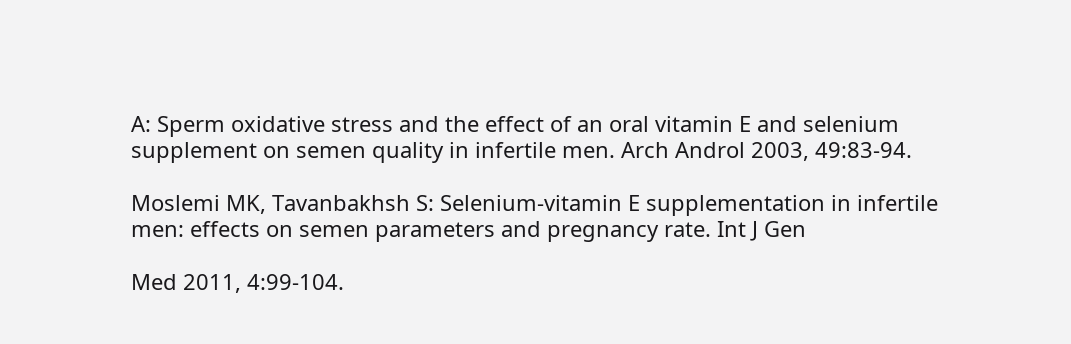A: Sperm oxidative stress and the effect of an oral vitamin E and selenium supplement on semen quality in infertile men. Arch Androl 2003, 49:83-94.

Moslemi MK, Tavanbakhsh S: Selenium-vitamin E supplementation in infertile men: effects on semen parameters and pregnancy rate. Int J Gen

Med 2011, 4:99-104.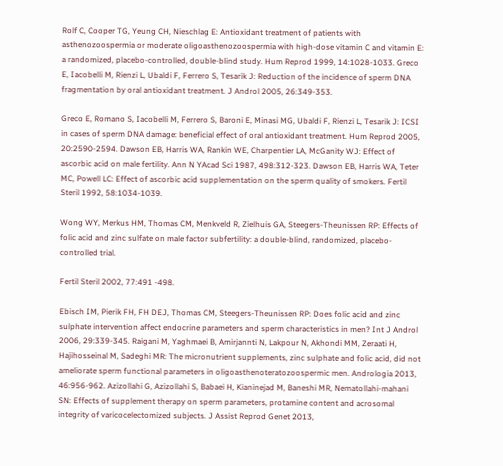Rolf C, Cooper TG, Yeung CH, Nieschlag E: Antioxidant treatment of patients with asthenozoospermia or moderate oligoasthenozoospermia with high-dose vitamin C and vitamin E: a randomized, placebo-controlled, double-blind study. Hum Reprod 1999, 14:1028-1033. Greco E, Iacobelli M, Rienzi L, Ubaldi F, Ferrero S, Tesarik J: Reduction of the incidence of sperm DNA fragmentation by oral antioxidant treatment. J Androl 2005, 26:349-353.

Greco E, Romano S, Iacobelli M, Ferrero S, Baroni E, Minasi MG, Ubaldi F, Rienzi L, Tesarik J: ICSI in cases of sperm DNA damage: beneficial effect of oral antioxidant treatment. Hum Reprod 2005, 20:2590-2594. Dawson EB, Harris WA, Rankin WE, Charpentier LA, McGanity WJ: Effect of ascorbic acid on male fertility. Ann N YAcad Sci 1987, 498:312-323. Dawson EB, Harris WA, Teter MC, Powell LC: Effect of ascorbic acid supplementation on the sperm quality of smokers. Fertil Steril 1992, 58:1034-1039.

Wong WY, Merkus HM, Thomas CM, Menkveld R, Zielhuis GA, Steegers-Theunissen RP: Effects of folic acid and zinc sulfate on male factor subfertility: a double-blind, randomized, placebo-controlled trial.

Fertil Steril 2002, 77:491 -498.

Ebisch IM, Pierik FH, FH DEJ, Thomas CM, Steegers-Theunissen RP: Does folic acid and zinc sulphate intervention affect endocrine parameters and sperm characteristics in men? Int J Androl 2006, 29:339-345. Raigani M, Yaghmaei B, Amirjannti N, Lakpour N, Akhondi MM, Zeraati H, Hajihosseinal M, Sadeghi MR: The micronutrient supplements, zinc sulphate and folic acid, did not ameliorate sperm functional parameters in oligoasthenoteratozoospermic men. Andrologia 2013, 46:956-962. Azizollahi G, Azizollahi S, Babaei H, Kianinejad M, Baneshi MR, Nematollahi-mahani SN: Effects of supplement therapy on sperm parameters, protamine content and acrosomal integrity of varicocelectomized subjects. J Assist Reprod Genet 2013,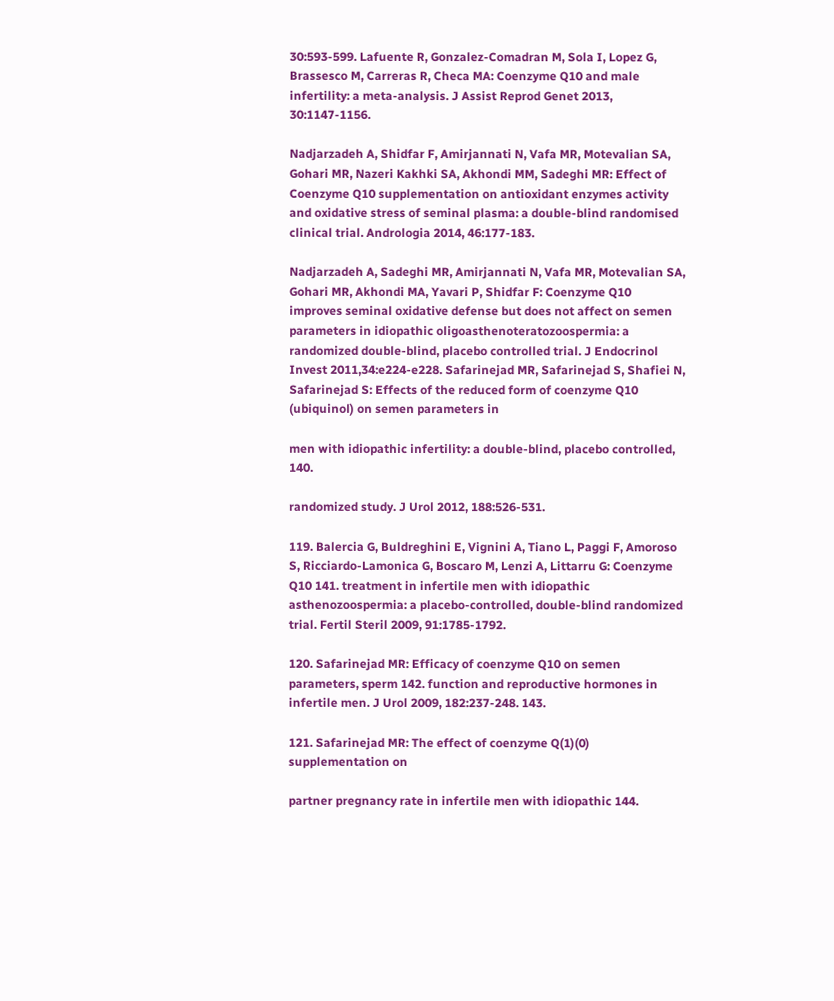30:593-599. Lafuente R, Gonzalez-Comadran M, Sola I, Lopez G, Brassesco M, Carreras R, Checa MA: Coenzyme Q10 and male infertility: a meta-analysis. J Assist Reprod Genet 2013, 30:1147-1156.

Nadjarzadeh A, Shidfar F, Amirjannati N, Vafa MR, Motevalian SA, Gohari MR, Nazeri Kakhki SA, Akhondi MM, Sadeghi MR: Effect of Coenzyme Q10 supplementation on antioxidant enzymes activity and oxidative stress of seminal plasma: a double-blind randomised clinical trial. Andrologia 2014, 46:177-183.

Nadjarzadeh A, Sadeghi MR, Amirjannati N, Vafa MR, Motevalian SA, Gohari MR, Akhondi MA, Yavari P, Shidfar F: Coenzyme Q10 improves seminal oxidative defense but does not affect on semen parameters in idiopathic oligoasthenoteratozoospermia: a randomized double-blind, placebo controlled trial. J Endocrinol Invest 2011,34:e224-e228. Safarinejad MR, Safarinejad S, Shafiei N, Safarinejad S: Effects of the reduced form of coenzyme Q10 (ubiquinol) on semen parameters in

men with idiopathic infertility: a double-blind, placebo controlled, 140.

randomized study. J Urol 2012, 188:526-531.

119. Balercia G, Buldreghini E, Vignini A, Tiano L, Paggi F, Amoroso S, Ricciardo-Lamonica G, Boscaro M, Lenzi A, Littarru G: Coenzyme Q10 141. treatment in infertile men with idiopathic asthenozoospermia: a placebo-controlled, double-blind randomized trial. Fertil Steril 2009, 91:1785-1792.

120. Safarinejad MR: Efficacy of coenzyme Q10 on semen parameters, sperm 142. function and reproductive hormones in infertile men. J Urol 2009, 182:237-248. 143.

121. Safarinejad MR: The effect of coenzyme Q(1)(0) supplementation on

partner pregnancy rate in infertile men with idiopathic 144.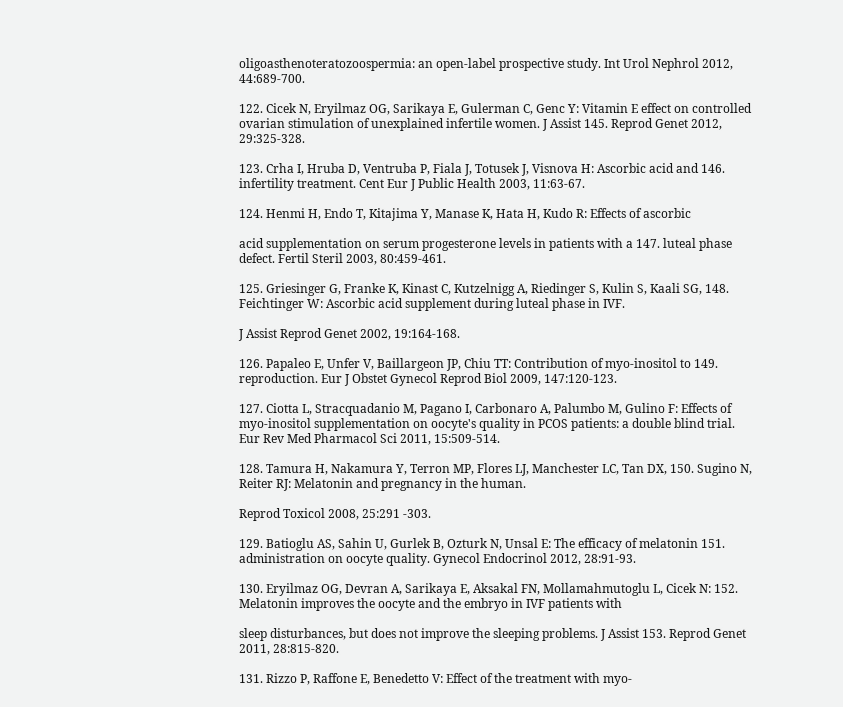oligoasthenoteratozoospermia: an open-label prospective study. Int Urol Nephrol 2012, 44:689-700.

122. Cicek N, Eryilmaz OG, Sarikaya E, Gulerman C, Genc Y: Vitamin E effect on controlled ovarian stimulation of unexplained infertile women. J Assist 145. Reprod Genet 2012, 29:325-328.

123. Crha I, Hruba D, Ventruba P, Fiala J, Totusek J, Visnova H: Ascorbic acid and 146. infertility treatment. Cent Eur J Public Health 2003, 11:63-67.

124. Henmi H, Endo T, Kitajima Y, Manase K, Hata H, Kudo R: Effects of ascorbic

acid supplementation on serum progesterone levels in patients with a 147. luteal phase defect. Fertil Steril 2003, 80:459-461.

125. Griesinger G, Franke K, Kinast C, Kutzelnigg A, Riedinger S, Kulin S, Kaali SG, 148. Feichtinger W: Ascorbic acid supplement during luteal phase in IVF.

J Assist Reprod Genet 2002, 19:164-168.

126. Papaleo E, Unfer V, Baillargeon JP, Chiu TT: Contribution of myo-inositol to 149. reproduction. Eur J Obstet Gynecol Reprod Biol 2009, 147:120-123.

127. Ciotta L, Stracquadanio M, Pagano I, Carbonaro A, Palumbo M, Gulino F: Effects of myo-inositol supplementation on oocyte's quality in PCOS patients: a double blind trial. Eur Rev Med Pharmacol Sci 2011, 15:509-514.

128. Tamura H, Nakamura Y, Terron MP, Flores LJ, Manchester LC, Tan DX, 150. Sugino N, Reiter RJ: Melatonin and pregnancy in the human.

Reprod Toxicol 2008, 25:291 -303.

129. Batioglu AS, Sahin U, Gurlek B, Ozturk N, Unsal E: The efficacy of melatonin 151. administration on oocyte quality. Gynecol Endocrinol 2012, 28:91-93.

130. Eryilmaz OG, Devran A, Sarikaya E, Aksakal FN, Mollamahmutoglu L, Cicek N: 152. Melatonin improves the oocyte and the embryo in IVF patients with

sleep disturbances, but does not improve the sleeping problems. J Assist 153. Reprod Genet 2011, 28:815-820.

131. Rizzo P, Raffone E, Benedetto V: Effect of the treatment with myo-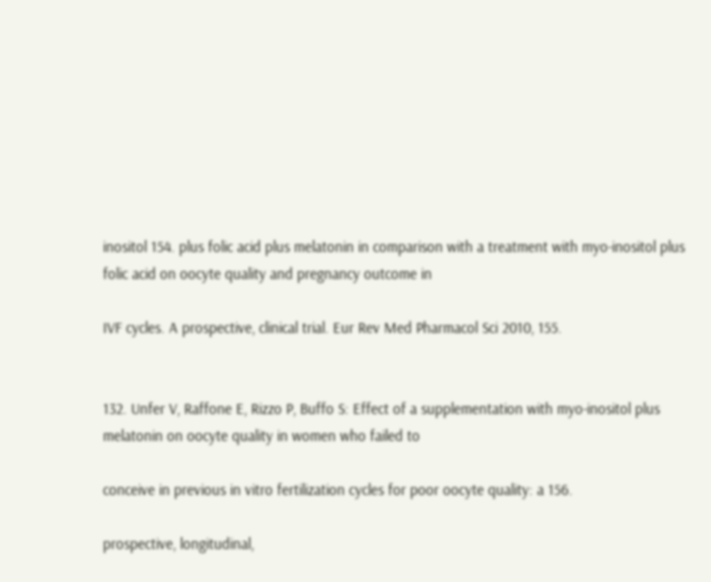inositol 154. plus folic acid plus melatonin in comparison with a treatment with myo-inositol plus folic acid on oocyte quality and pregnancy outcome in

IVF cycles. A prospective, clinical trial. Eur Rev Med Pharmacol Sci 2010, 155.


132. Unfer V, Raffone E, Rizzo P, Buffo S: Effect of a supplementation with myo-inositol plus melatonin on oocyte quality in women who failed to

conceive in previous in vitro fertilization cycles for poor oocyte quality: a 156.

prospective, longitudinal,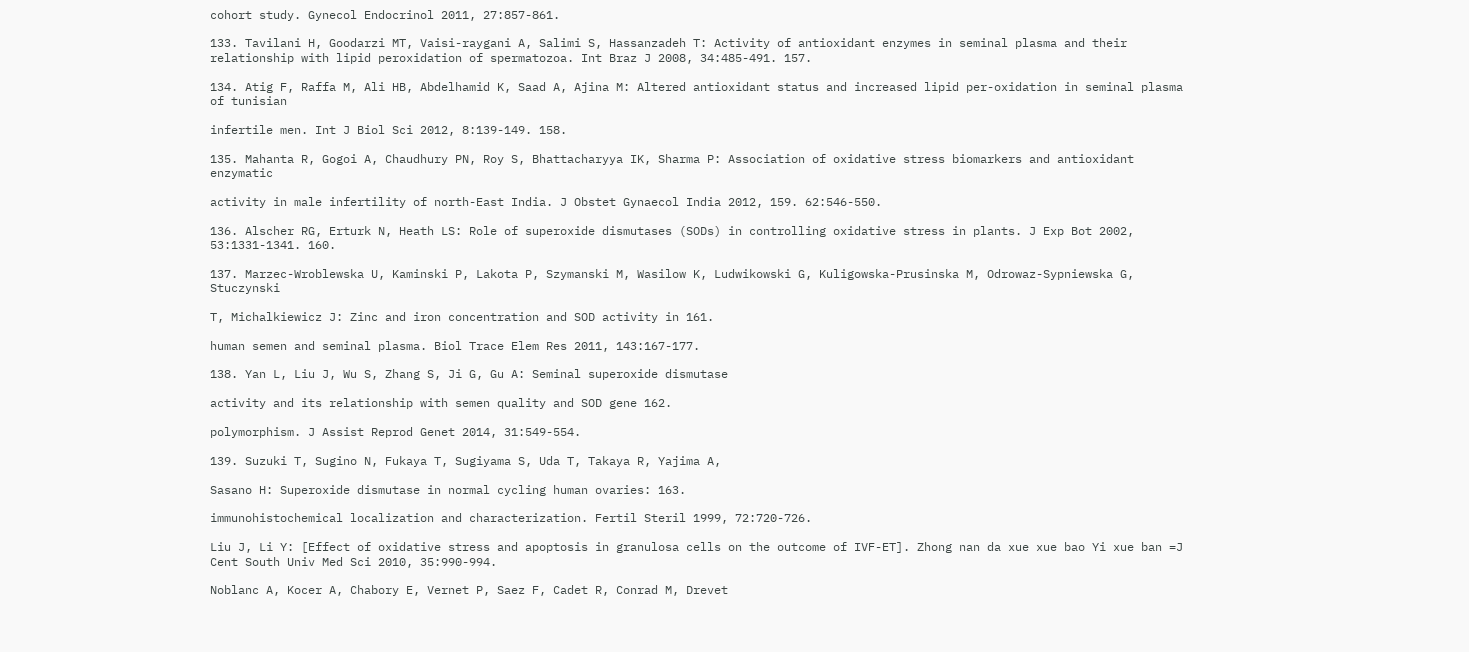cohort study. Gynecol Endocrinol 2011, 27:857-861.

133. Tavilani H, Goodarzi MT, Vaisi-raygani A, Salimi S, Hassanzadeh T: Activity of antioxidant enzymes in seminal plasma and their relationship with lipid peroxidation of spermatozoa. Int Braz J 2008, 34:485-491. 157.

134. Atig F, Raffa M, Ali HB, Abdelhamid K, Saad A, Ajina M: Altered antioxidant status and increased lipid per-oxidation in seminal plasma of tunisian

infertile men. Int J Biol Sci 2012, 8:139-149. 158.

135. Mahanta R, Gogoi A, Chaudhury PN, Roy S, Bhattacharyya IK, Sharma P: Association of oxidative stress biomarkers and antioxidant enzymatic

activity in male infertility of north-East India. J Obstet Gynaecol India 2012, 159. 62:546-550.

136. Alscher RG, Erturk N, Heath LS: Role of superoxide dismutases (SODs) in controlling oxidative stress in plants. J Exp Bot 2002, 53:1331-1341. 160.

137. Marzec-Wroblewska U, Kaminski P, Lakota P, Szymanski M, Wasilow K, Ludwikowski G, Kuligowska-Prusinska M, Odrowaz-Sypniewska G, Stuczynski

T, Michalkiewicz J: Zinc and iron concentration and SOD activity in 161.

human semen and seminal plasma. Biol Trace Elem Res 2011, 143:167-177.

138. Yan L, Liu J, Wu S, Zhang S, Ji G, Gu A: Seminal superoxide dismutase

activity and its relationship with semen quality and SOD gene 162.

polymorphism. J Assist Reprod Genet 2014, 31:549-554.

139. Suzuki T, Sugino N, Fukaya T, Sugiyama S, Uda T, Takaya R, Yajima A,

Sasano H: Superoxide dismutase in normal cycling human ovaries: 163.

immunohistochemical localization and characterization. Fertil Steril 1999, 72:720-726.

Liu J, Li Y: [Effect of oxidative stress and apoptosis in granulosa cells on the outcome of IVF-ET]. Zhong nan da xue xue bao Yi xue ban =J Cent South Univ Med Sci 2010, 35:990-994.

Noblanc A, Kocer A, Chabory E, Vernet P, Saez F, Cadet R, Conrad M, Drevet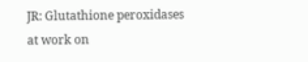JR: Glutathione peroxidases at work on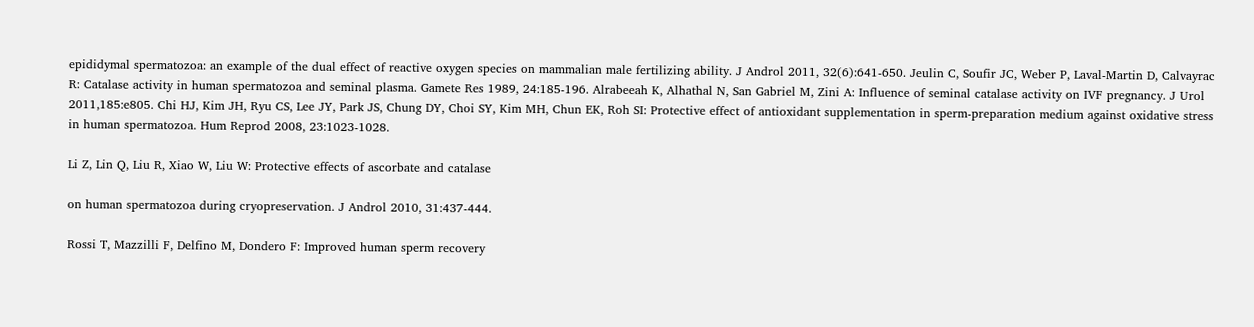epididymal spermatozoa: an example of the dual effect of reactive oxygen species on mammalian male fertilizing ability. J Androl 2011, 32(6):641-650. Jeulin C, Soufir JC, Weber P, Laval-Martin D, Calvayrac R: Catalase activity in human spermatozoa and seminal plasma. Gamete Res 1989, 24:185-196. Alrabeeah K, Alhathal N, San Gabriel M, Zini A: Influence of seminal catalase activity on IVF pregnancy. J Urol 2011,185:e805. Chi HJ, Kim JH, Ryu CS, Lee JY, Park JS, Chung DY, Choi SY, Kim MH, Chun EK, Roh SI: Protective effect of antioxidant supplementation in sperm-preparation medium against oxidative stress in human spermatozoa. Hum Reprod 2008, 23:1023-1028.

Li Z, Lin Q, Liu R, Xiao W, Liu W: Protective effects of ascorbate and catalase

on human spermatozoa during cryopreservation. J Androl 2010, 31:437-444.

Rossi T, Mazzilli F, Delfino M, Dondero F: Improved human sperm recovery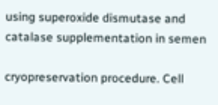using superoxide dismutase and catalase supplementation in semen

cryopreservation procedure. Cell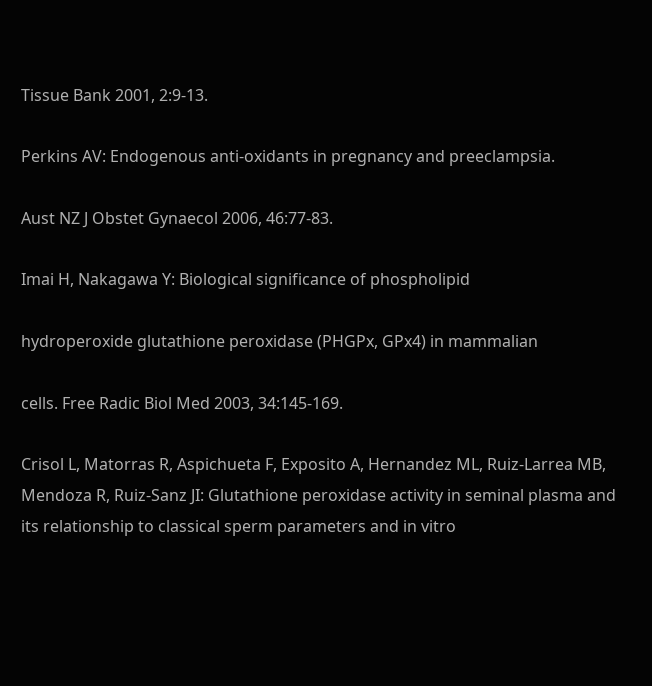Tissue Bank 2001, 2:9-13.

Perkins AV: Endogenous anti-oxidants in pregnancy and preeclampsia.

Aust NZ J Obstet Gynaecol 2006, 46:77-83.

Imai H, Nakagawa Y: Biological significance of phospholipid

hydroperoxide glutathione peroxidase (PHGPx, GPx4) in mammalian

cells. Free Radic Biol Med 2003, 34:145-169.

Crisol L, Matorras R, Aspichueta F, Exposito A, Hernandez ML, Ruiz-Larrea MB, Mendoza R, Ruiz-Sanz JI: Glutathione peroxidase activity in seminal plasma and its relationship to classical sperm parameters and in vitro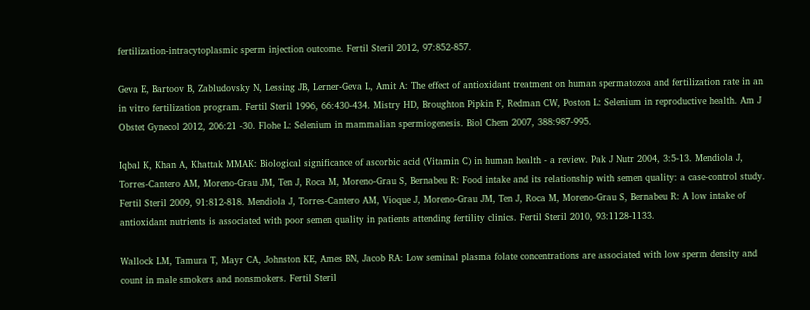fertilization-intracytoplasmic sperm injection outcome. Fertil Steril 2012, 97:852-857.

Geva E, Bartoov B, Zabludovsky N, Lessing JB, Lerner-Geva L, Amit A: The effect of antioxidant treatment on human spermatozoa and fertilization rate in an in vitro fertilization program. Fertil Steril 1996, 66:430-434. Mistry HD, Broughton Pipkin F, Redman CW, Poston L: Selenium in reproductive health. Am J Obstet Gynecol 2012, 206:21 -30. Flohe L: Selenium in mammalian spermiogenesis. Biol Chem 2007, 388:987-995.

Iqbal K, Khan A, Khattak MMAK: Biological significance of ascorbic acid (Vitamin C) in human health - a review. Pak J Nutr 2004, 3:5-13. Mendiola J, Torres-Cantero AM, Moreno-Grau JM, Ten J, Roca M, Moreno-Grau S, Bernabeu R: Food intake and its relationship with semen quality: a case-control study. Fertil Steril 2009, 91:812-818. Mendiola J, Torres-Cantero AM, Vioque J, Moreno-Grau JM, Ten J, Roca M, Moreno-Grau S, Bernabeu R: A low intake of antioxidant nutrients is associated with poor semen quality in patients attending fertility clinics. Fertil Steril 2010, 93:1128-1133.

Wallock LM, Tamura T, Mayr CA, Johnston KE, Ames BN, Jacob RA: Low seminal plasma folate concentrations are associated with low sperm density and count in male smokers and nonsmokers. Fertil Steril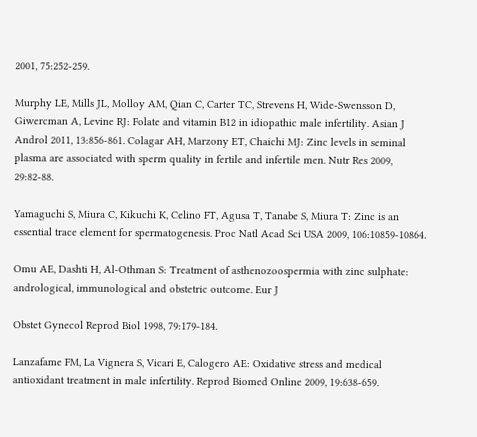2001, 75:252-259.

Murphy LE, Mills JL, Molloy AM, Qian C, Carter TC, Strevens H, Wide-Swensson D, Giwercman A, Levine RJ: Folate and vitamin B12 in idiopathic male infertility. Asian J Androl 2011, 13:856-861. Colagar AH, Marzony ET, Chaichi MJ: Zinc levels in seminal plasma are associated with sperm quality in fertile and infertile men. Nutr Res 2009, 29:82-88.

Yamaguchi S, Miura C, Kikuchi K, Celino FT, Agusa T, Tanabe S, Miura T: Zinc is an essential trace element for spermatogenesis. Proc Natl Acad Sci USA 2009, 106:10859-10864.

Omu AE, Dashti H, Al-Othman S: Treatment of asthenozoospermia with zinc sulphate: andrological, immunological and obstetric outcome. Eur J

Obstet Gynecol Reprod Biol 1998, 79:179-184.

Lanzafame FM, La Vignera S, Vicari E, Calogero AE: Oxidative stress and medical antioxidant treatment in male infertility. Reprod Biomed Online 2009, 19:638-659.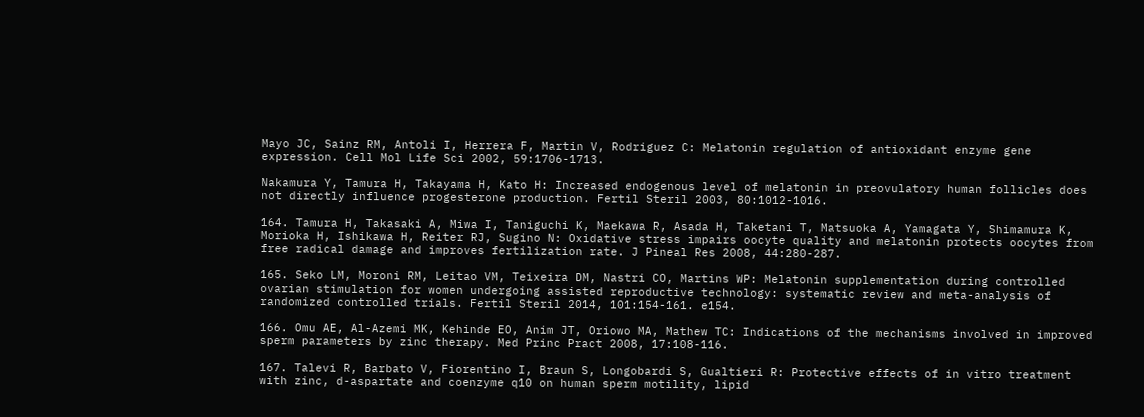Mayo JC, Sainz RM, Antoli I, Herrera F, Martin V, Rodriguez C: Melatonin regulation of antioxidant enzyme gene expression. Cell Mol Life Sci 2002, 59:1706-1713.

Nakamura Y, Tamura H, Takayama H, Kato H: Increased endogenous level of melatonin in preovulatory human follicles does not directly influence progesterone production. Fertil Steril 2003, 80:1012-1016.

164. Tamura H, Takasaki A, Miwa I, Taniguchi K, Maekawa R, Asada H, Taketani T, Matsuoka A, Yamagata Y, Shimamura K, Morioka H, Ishikawa H, Reiter RJ, Sugino N: Oxidative stress impairs oocyte quality and melatonin protects oocytes from free radical damage and improves fertilization rate. J Pineal Res 2008, 44:280-287.

165. Seko LM, Moroni RM, Leitao VM, Teixeira DM, Nastri CO, Martins WP: Melatonin supplementation during controlled ovarian stimulation for women undergoing assisted reproductive technology: systematic review and meta-analysis of randomized controlled trials. Fertil Steril 2014, 101:154-161. e154.

166. Omu AE, Al-Azemi MK, Kehinde EO, Anim JT, Oriowo MA, Mathew TC: Indications of the mechanisms involved in improved sperm parameters by zinc therapy. Med Princ Pract 2008, 17:108-116.

167. Talevi R, Barbato V, Fiorentino I, Braun S, Longobardi S, Gualtieri R: Protective effects of in vitro treatment with zinc, d-aspartate and coenzyme q10 on human sperm motility, lipid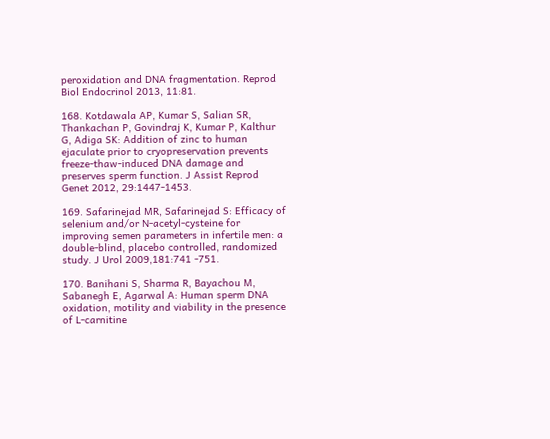peroxidation and DNA fragmentation. Reprod Biol Endocrinol 2013, 11:81.

168. Kotdawala AP, Kumar S, Salian SR, Thankachan P, Govindraj K, Kumar P, Kalthur G, Adiga SK: Addition of zinc to human ejaculate prior to cryopreservation prevents freeze-thaw-induced DNA damage and preserves sperm function. J Assist Reprod Genet 2012, 29:1447-1453.

169. Safarinejad MR, Safarinejad S: Efficacy of selenium and/or N-acetyl-cysteine for improving semen parameters in infertile men: a double-blind, placebo controlled, randomized study. J Urol 2009,181:741 -751.

170. Banihani S, Sharma R, Bayachou M, Sabanegh E, Agarwal A: Human sperm DNA oxidation, motility and viability in the presence of L-carnitine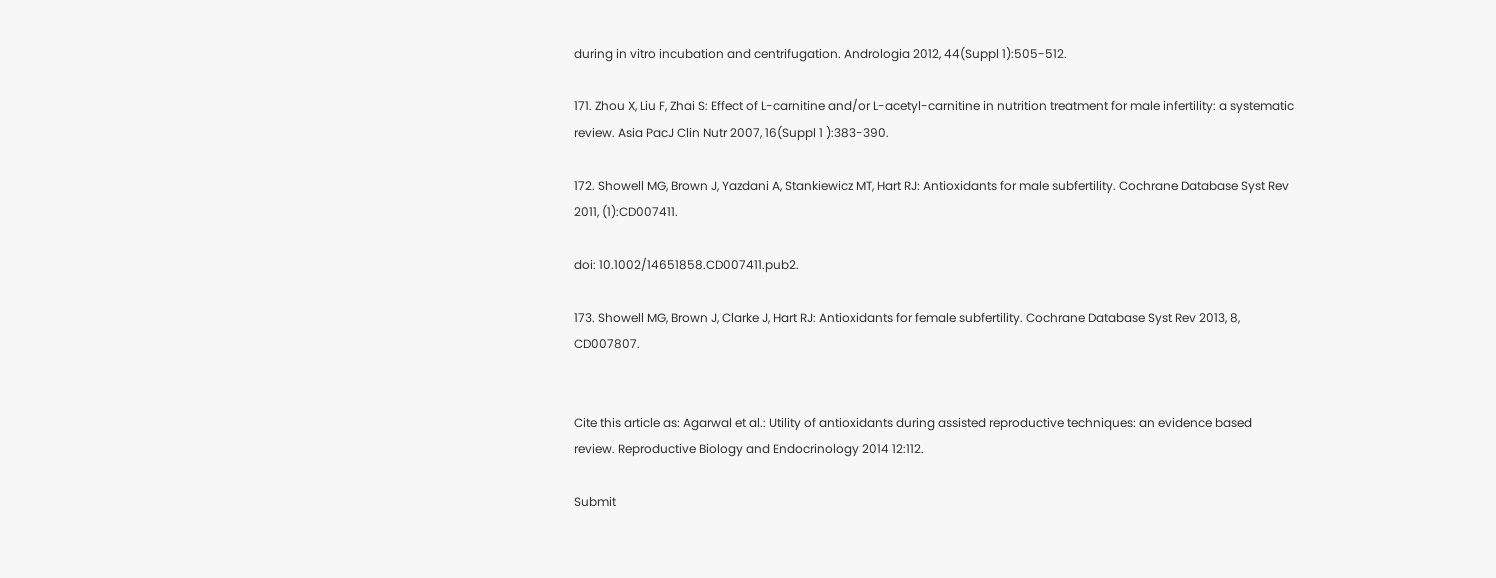during in vitro incubation and centrifugation. Andrologia 2012, 44(Suppl 1):505-512.

171. Zhou X, Liu F, Zhai S: Effect of L-carnitine and/or L-acetyl-carnitine in nutrition treatment for male infertility: a systematic review. Asia PacJ Clin Nutr 2007, 16(Suppl 1 ):383-390.

172. Showell MG, Brown J, Yazdani A, Stankiewicz MT, Hart RJ: Antioxidants for male subfertility. Cochrane Database Syst Rev 2011, (1):CD007411.

doi: 10.1002/14651858.CD007411.pub2.

173. Showell MG, Brown J, Clarke J, Hart RJ: Antioxidants for female subfertility. Cochrane Database Syst Rev 2013, 8, CD007807.


Cite this article as: Agarwal et al.: Utility of antioxidants during assisted reproductive techniques: an evidence based review. Reproductive Biology and Endocrinology 2014 12:112.

Submit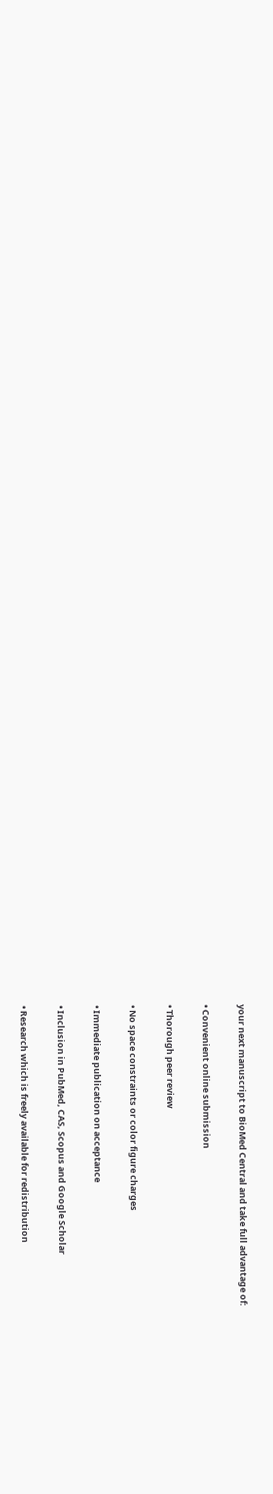your next manuscript to BioMed Central and take full advantage of:

• Convenient online submission

• Thorough peer review

• No space constraints or color figure charges

• Immediate publication on acceptance

• Inclusion in PubMed, CAS, Scopus and Google Scholar

• Research which is freely available for redistribution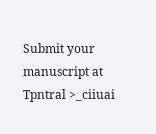Submit your manuscript at Tpntral >_ciiuai